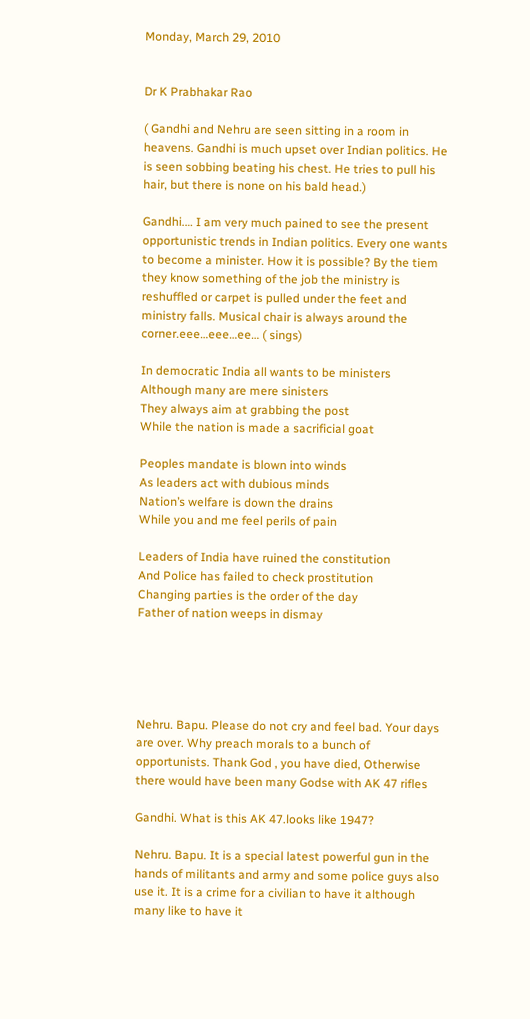Monday, March 29, 2010


Dr K Prabhakar Rao

( Gandhi and Nehru are seen sitting in a room in heavens. Gandhi is much upset over Indian politics. He is seen sobbing beating his chest. He tries to pull his hair, but there is none on his bald head.)

Gandhi.… I am very much pained to see the present opportunistic trends in Indian politics. Every one wants to become a minister. How it is possible? By the tiem they know something of the job the ministry is reshuffled or carpet is pulled under the feet and ministry falls. Musical chair is always around the corner.eee…eee…ee… ( sings)

In democratic India all wants to be ministers
Although many are mere sinisters
They always aim at grabbing the post
While the nation is made a sacrificial goat

Peoples mandate is blown into winds
As leaders act with dubious minds
Nation’s welfare is down the drains
While you and me feel perils of pain

Leaders of India have ruined the constitution
And Police has failed to check prostitution
Changing parties is the order of the day
Father of nation weeps in dismay





Nehru. Bapu. Please do not cry and feel bad. Your days are over. Why preach morals to a bunch of opportunists. Thank God , you have died, Otherwise there would have been many Godse with AK 47 rifles

Gandhi. What is this AK 47.looks like 1947?

Nehru. Bapu. It is a special latest powerful gun in the hands of militants and army and some police guys also use it. It is a crime for a civilian to have it although many like to have it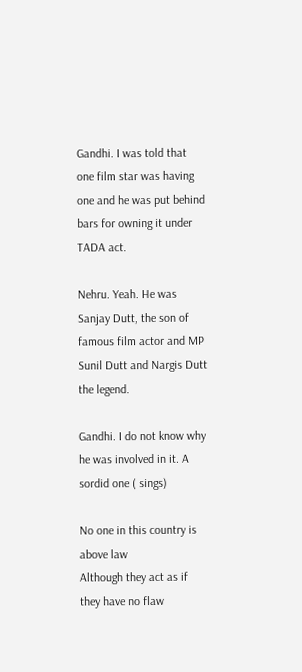Gandhi. I was told that one film star was having one and he was put behind bars for owning it under TADA act.

Nehru. Yeah. He was Sanjay Dutt, the son of famous film actor and MP Sunil Dutt and Nargis Dutt the legend.

Gandhi. I do not know why he was involved in it. A sordid one ( sings)

No one in this country is above law
Although they act as if they have no flaw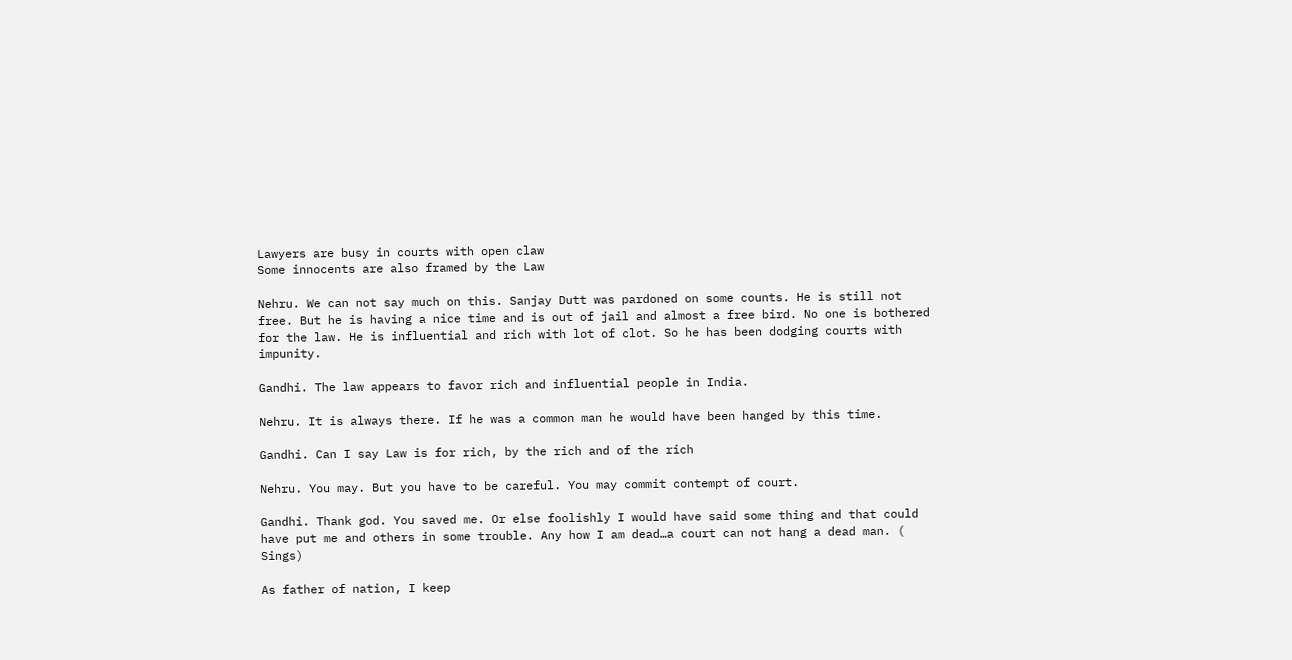Lawyers are busy in courts with open claw
Some innocents are also framed by the Law

Nehru. We can not say much on this. Sanjay Dutt was pardoned on some counts. He is still not free. But he is having a nice time and is out of jail and almost a free bird. No one is bothered for the law. He is influential and rich with lot of clot. So he has been dodging courts with impunity.

Gandhi. The law appears to favor rich and influential people in India.

Nehru. It is always there. If he was a common man he would have been hanged by this time.

Gandhi. Can I say Law is for rich, by the rich and of the rich

Nehru. You may. But you have to be careful. You may commit contempt of court.

Gandhi. Thank god. You saved me. Or else foolishly I would have said some thing and that could have put me and others in some trouble. Any how I am dead…a court can not hang a dead man. ( Sings)

As father of nation, I keep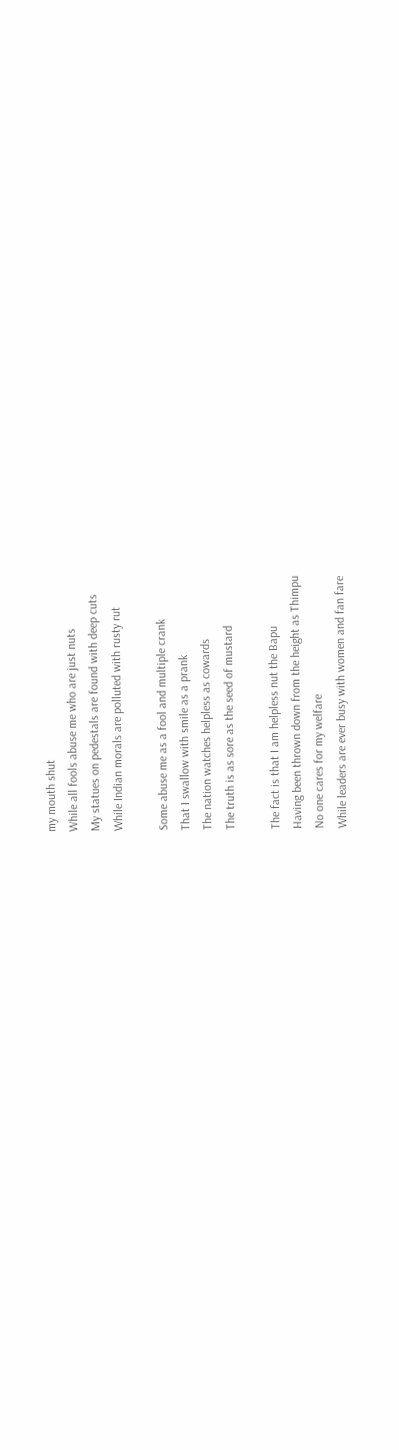my mouth shut
While all fools abuse me who are just nuts
My statues on pedestals are found with deep cuts
While Indian morals are polluted with rusty rut

Some abuse me as a fool and multiple crank
That I swallow with smile as a prank
The nation watches helpless as cowards
The truth is as sore as the seed of mustard

The fact is that I am helpless nut the Bapu
Having been thrown down from the height as Thimpu
No one cares for my welfare
While leaders are ever busy with women and fan fare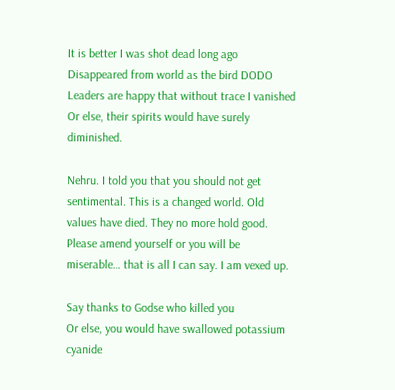It is better I was shot dead long ago
Disappeared from world as the bird DODO
Leaders are happy that without trace I vanished
Or else, their spirits would have surely diminished.

Nehru. I told you that you should not get sentimental. This is a changed world. Old values have died. They no more hold good. Please amend yourself or you will be miserable… that is all I can say. I am vexed up.

Say thanks to Godse who killed you
Or else, you would have swallowed potassium cyanide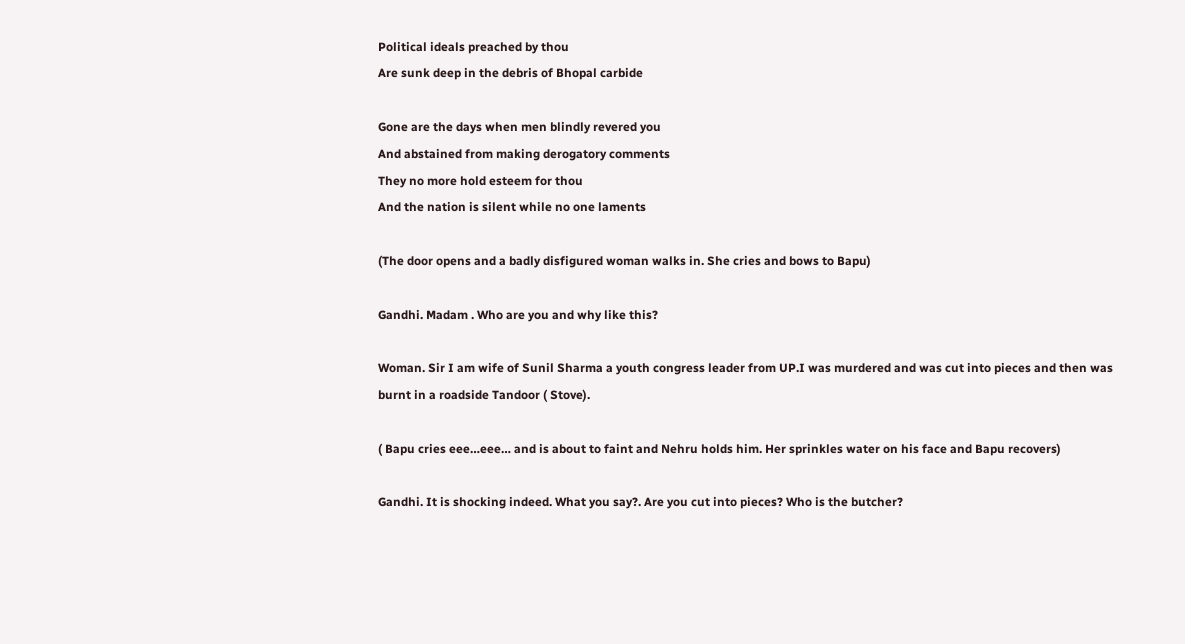Political ideals preached by thou
Are sunk deep in the debris of Bhopal carbide

Gone are the days when men blindly revered you
And abstained from making derogatory comments
They no more hold esteem for thou
And the nation is silent while no one laments

(The door opens and a badly disfigured woman walks in. She cries and bows to Bapu)

Gandhi. Madam . Who are you and why like this?

Woman. Sir I am wife of Sunil Sharma a youth congress leader from UP.I was murdered and was cut into pieces and then was burnt in a roadside Tandoor ( Stove).

( Bapu cries eee…eee… and is about to faint and Nehru holds him. Her sprinkles water on his face and Bapu recovers)

Gandhi. It is shocking indeed. What you say?. Are you cut into pieces? Who is the butcher?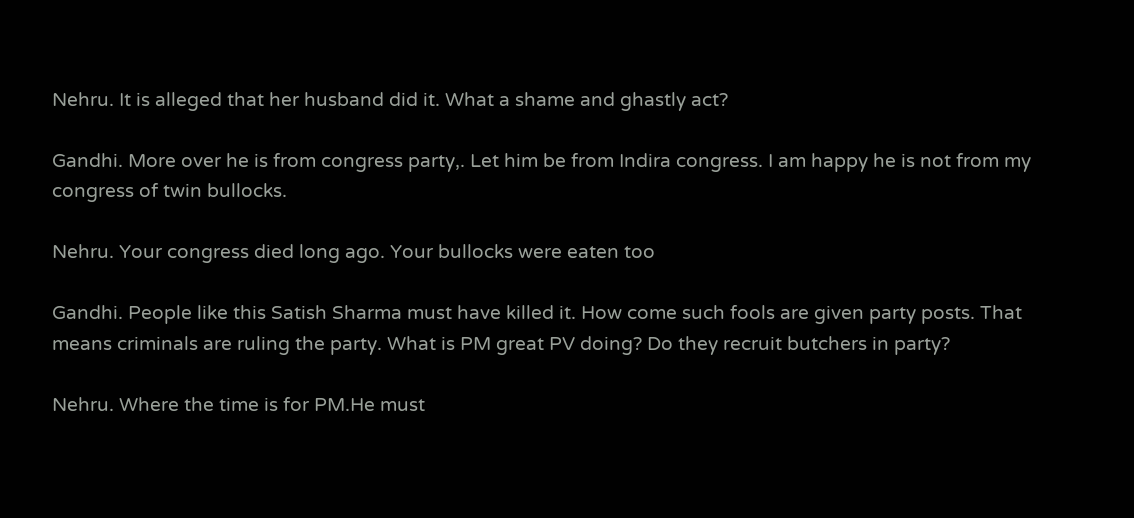Nehru. It is alleged that her husband did it. What a shame and ghastly act?

Gandhi. More over he is from congress party,. Let him be from Indira congress. I am happy he is not from my congress of twin bullocks.

Nehru. Your congress died long ago. Your bullocks were eaten too

Gandhi. People like this Satish Sharma must have killed it. How come such fools are given party posts. That means criminals are ruling the party. What is PM great PV doing? Do they recruit butchers in party?

Nehru. Where the time is for PM.He must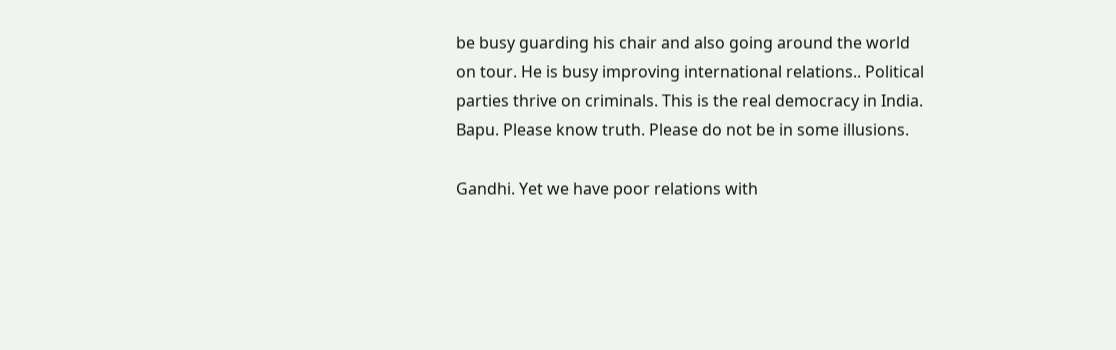be busy guarding his chair and also going around the world on tour. He is busy improving international relations.. Political parties thrive on criminals. This is the real democracy in India. Bapu. Please know truth. Please do not be in some illusions.

Gandhi. Yet we have poor relations with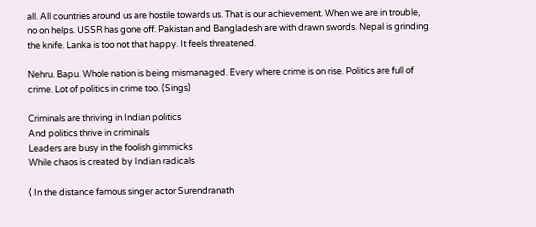all. All countries around us are hostile towards us. That is our achievement. When we are in trouble, no on helps. USSR has gone off. Pakistan and Bangladesh are with drawn swords. Nepal is grinding the knife. Lanka is too not that happy. It feels threatened.

Nehru. Bapu. Whole nation is being mismanaged. Every where crime is on rise. Politics are full of crime. Lot of politics in crime too. (Sings)

Criminals are thriving in Indian politics
And politics thrive in criminals
Leaders are busy in the foolish gimmicks
While chaos is created by Indian radicals

( In the distance famous singer actor Surendranath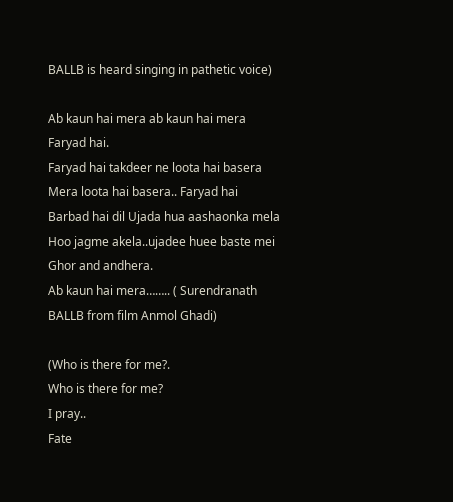BALLB is heard singing in pathetic voice)

Ab kaun hai mera ab kaun hai mera
Faryad hai.
Faryad hai takdeer ne loota hai basera
Mera loota hai basera.. Faryad hai
Barbad hai dil Ujada hua aashaonka mela
Hoo jagme akela..ujadee huee baste mei
Ghor and andhera.
Ab kaun hai mera…….. ( Surendranath BALLB from film Anmol Ghadi)

(Who is there for me?.
Who is there for me?
I pray..
Fate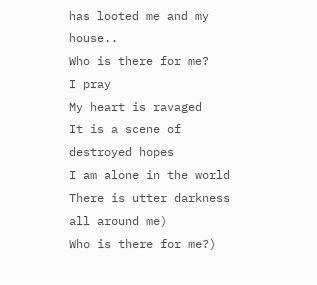has looted me and my house..
Who is there for me?
I pray
My heart is ravaged
It is a scene of destroyed hopes
I am alone in the world
There is utter darkness all around me)
Who is there for me?)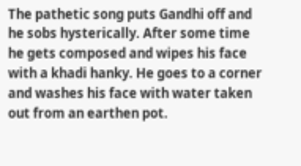The pathetic song puts Gandhi off and he sobs hysterically. After some time he gets composed and wipes his face with a khadi hanky. He goes to a corner and washes his face with water taken out from an earthen pot.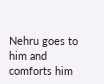Nehru goes to him and comforts him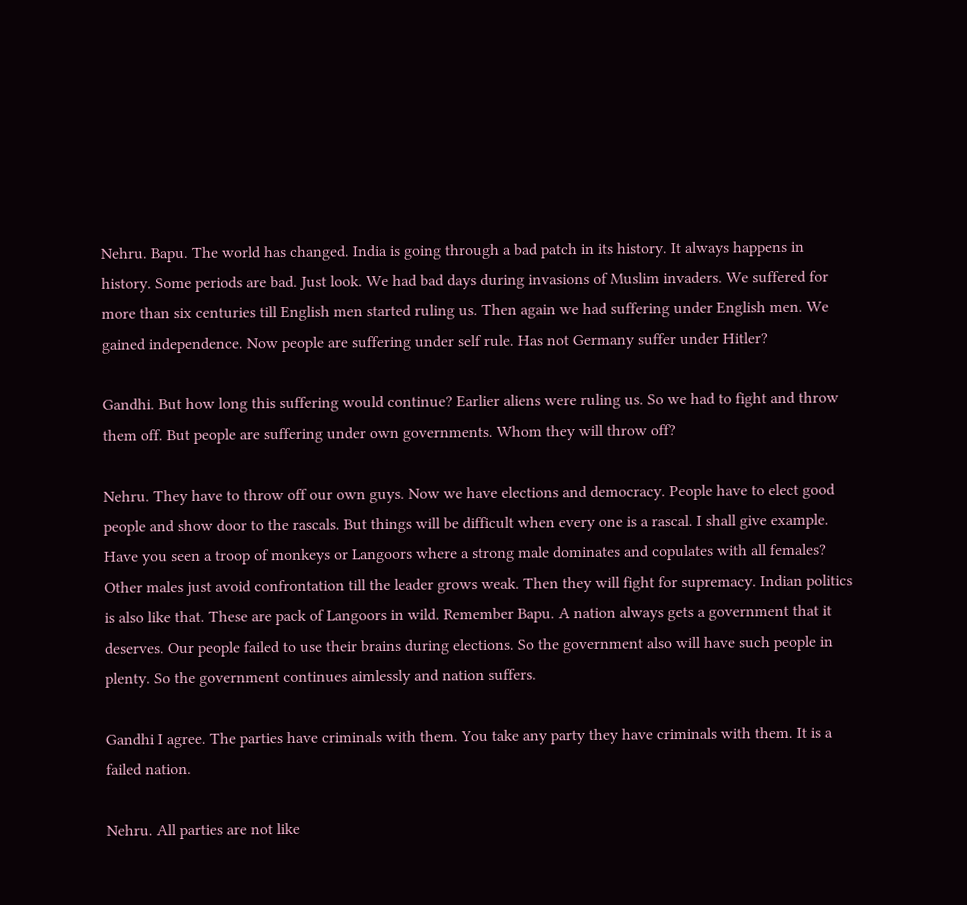Nehru. Bapu. The world has changed. India is going through a bad patch in its history. It always happens in history. Some periods are bad. Just look. We had bad days during invasions of Muslim invaders. We suffered for more than six centuries till English men started ruling us. Then again we had suffering under English men. We gained independence. Now people are suffering under self rule. Has not Germany suffer under Hitler?

Gandhi. But how long this suffering would continue? Earlier aliens were ruling us. So we had to fight and throw them off. But people are suffering under own governments. Whom they will throw off?

Nehru. They have to throw off our own guys. Now we have elections and democracy. People have to elect good people and show door to the rascals. But things will be difficult when every one is a rascal. I shall give example. Have you seen a troop of monkeys or Langoors where a strong male dominates and copulates with all females? Other males just avoid confrontation till the leader grows weak. Then they will fight for supremacy. Indian politics is also like that. These are pack of Langoors in wild. Remember Bapu. A nation always gets a government that it deserves. Our people failed to use their brains during elections. So the government also will have such people in plenty. So the government continues aimlessly and nation suffers.

Gandhi I agree. The parties have criminals with them. You take any party they have criminals with them. It is a failed nation.

Nehru. All parties are not like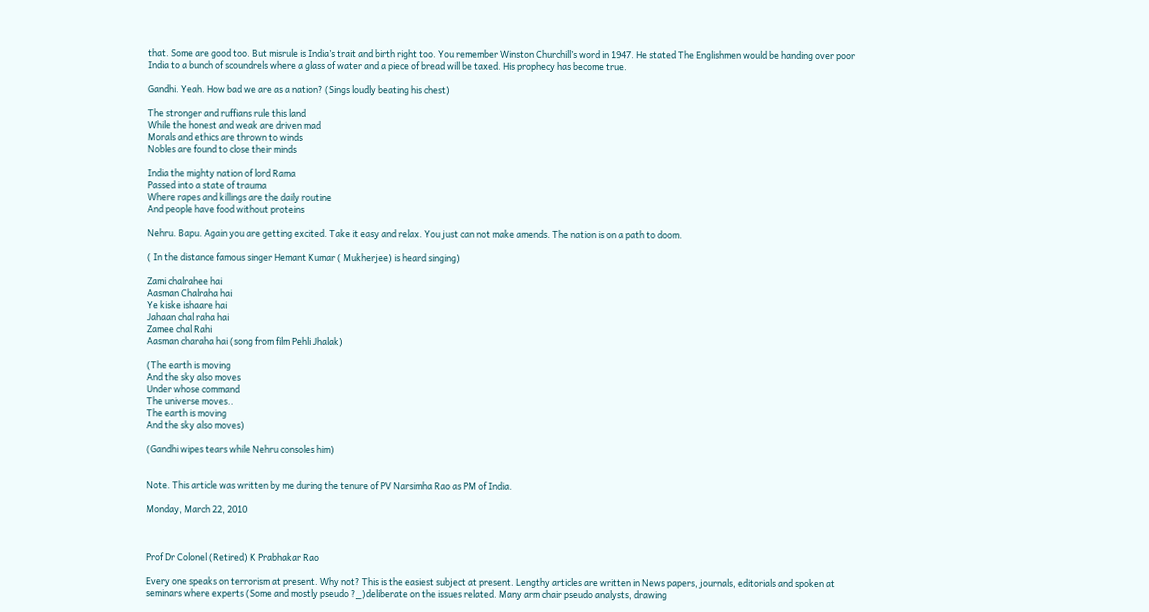that. Some are good too. But misrule is India’s trait and birth right too. You remember Winston Churchill’s word in 1947. He stated The Englishmen would be handing over poor India to a bunch of scoundrels where a glass of water and a piece of bread will be taxed. His prophecy has become true.

Gandhi. Yeah. How bad we are as a nation? (Sings loudly beating his chest)

The stronger and ruffians rule this land
While the honest and weak are driven mad
Morals and ethics are thrown to winds
Nobles are found to close their minds

India the mighty nation of lord Rama
Passed into a state of trauma
Where rapes and killings are the daily routine
And people have food without proteins

Nehru. Bapu. Again you are getting excited. Take it easy and relax. You just can not make amends. The nation is on a path to doom.

( In the distance famous singer Hemant Kumar ( Mukherjee) is heard singing)

Zami chalrahee hai
Aasman Chalraha hai
Ye kiske ishaare hai
Jahaan chal raha hai
Zamee chal Rahi
Aasman charaha hai (song from film Pehli Jhalak)

(The earth is moving
And the sky also moves
Under whose command
The universe moves..
The earth is moving
And the sky also moves)

(Gandhi wipes tears while Nehru consoles him)


Note. This article was written by me during the tenure of PV Narsimha Rao as PM of India.

Monday, March 22, 2010



Prof Dr Colonel (Retired) K Prabhakar Rao

Every one speaks on terrorism at present. Why not? This is the easiest subject at present. Lengthy articles are written in News papers, journals, editorials and spoken at seminars where experts (Some and mostly pseudo ?_)deliberate on the issues related. Many arm chair pseudo analysts, drawing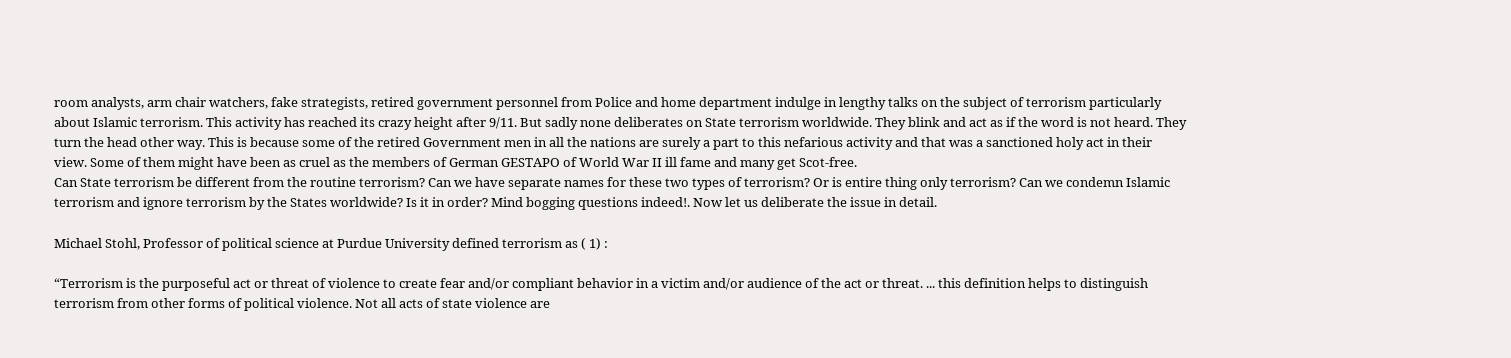room analysts, arm chair watchers, fake strategists, retired government personnel from Police and home department indulge in lengthy talks on the subject of terrorism particularly about Islamic terrorism. This activity has reached its crazy height after 9/11. But sadly none deliberates on State terrorism worldwide. They blink and act as if the word is not heard. They turn the head other way. This is because some of the retired Government men in all the nations are surely a part to this nefarious activity and that was a sanctioned holy act in their view. Some of them might have been as cruel as the members of German GESTAPO of World War II ill fame and many get Scot-free.
Can State terrorism be different from the routine terrorism? Can we have separate names for these two types of terrorism? Or is entire thing only terrorism? Can we condemn Islamic terrorism and ignore terrorism by the States worldwide? Is it in order? Mind bogging questions indeed!. Now let us deliberate the issue in detail.

Michael Stohl, Professor of political science at Purdue University defined terrorism as ( 1) :

“Terrorism is the purposeful act or threat of violence to create fear and/or compliant behavior in a victim and/or audience of the act or threat. ... this definition helps to distinguish terrorism from other forms of political violence. Not all acts of state violence are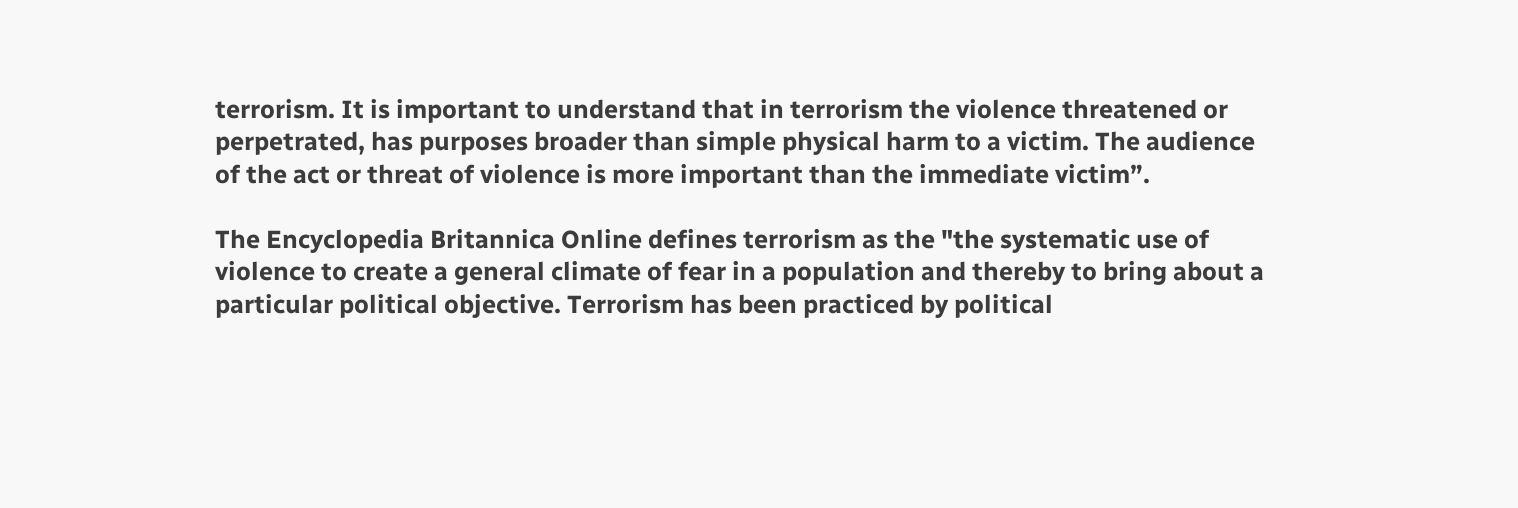terrorism. It is important to understand that in terrorism the violence threatened or perpetrated, has purposes broader than simple physical harm to a victim. The audience of the act or threat of violence is more important than the immediate victim”.

The Encyclopedia Britannica Online defines terrorism as the "the systematic use of violence to create a general climate of fear in a population and thereby to bring about a particular political objective. Terrorism has been practiced by political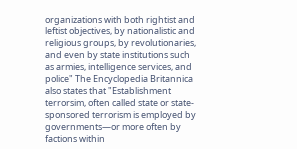organizations with both rightist and leftist objectives, by nationalistic and religious groups, by revolutionaries, and even by state institutions such as armies, intelligence services, and police" The Encyclopedia Britannica also states that "Establishment terrorsim, often called state or state-sponsored terrorism is employed by governments—or more often by factions within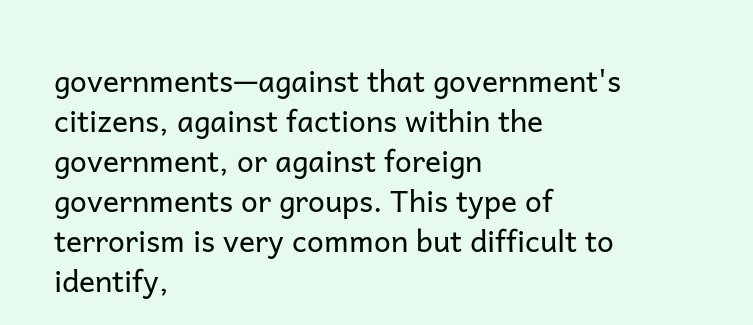governments—against that government's citizens, against factions within the government, or against foreign governments or groups. This type of terrorism is very common but difficult to identify,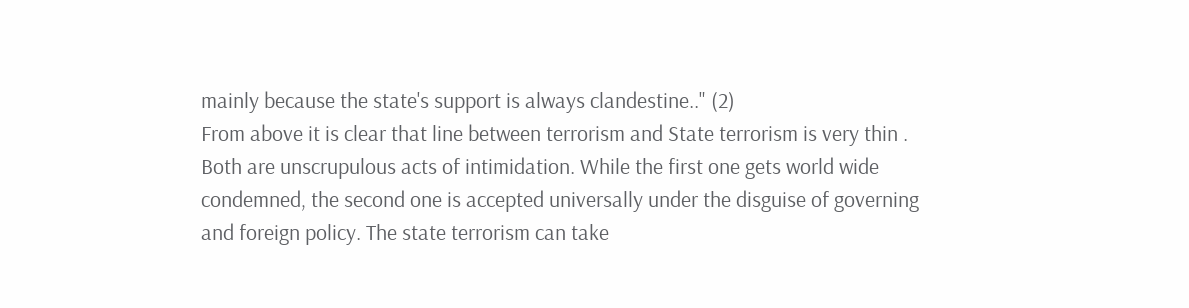mainly because the state's support is always clandestine.." (2)
From above it is clear that line between terrorism and State terrorism is very thin . Both are unscrupulous acts of intimidation. While the first one gets world wide condemned, the second one is accepted universally under the disguise of governing and foreign policy. The state terrorism can take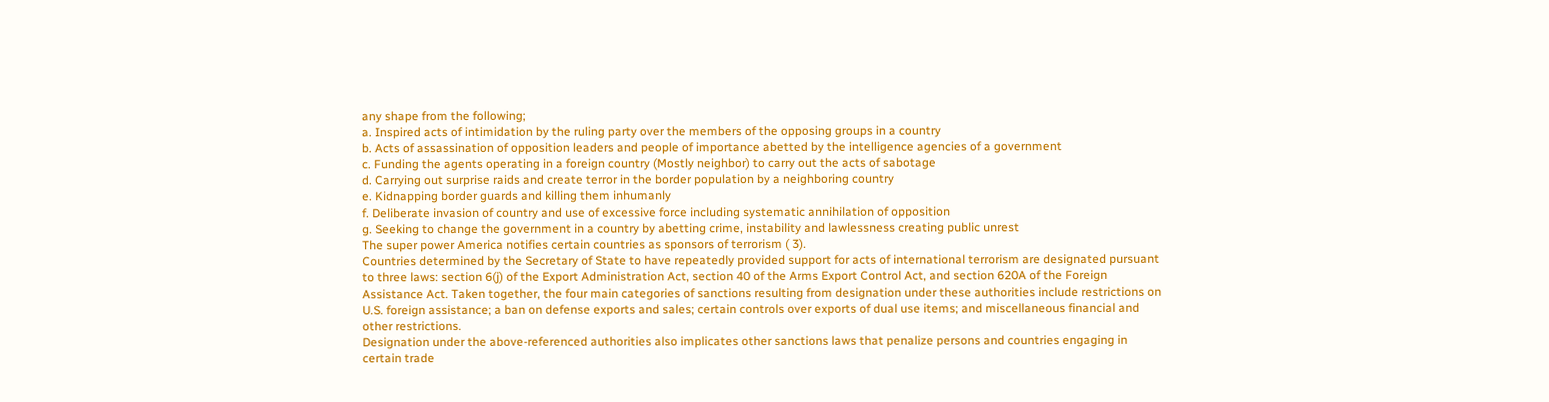any shape from the following;
a. Inspired acts of intimidation by the ruling party over the members of the opposing groups in a country
b. Acts of assassination of opposition leaders and people of importance abetted by the intelligence agencies of a government
c. Funding the agents operating in a foreign country (Mostly neighbor) to carry out the acts of sabotage
d. Carrying out surprise raids and create terror in the border population by a neighboring country
e. Kidnapping border guards and killing them inhumanly
f. Deliberate invasion of country and use of excessive force including systematic annihilation of opposition
g. Seeking to change the government in a country by abetting crime, instability and lawlessness creating public unrest
The super power America notifies certain countries as sponsors of terrorism ( 3).
Countries determined by the Secretary of State to have repeatedly provided support for acts of international terrorism are designated pursuant to three laws: section 6(j) of the Export Administration Act, section 40 of the Arms Export Control Act, and section 620A of the Foreign Assistance Act. Taken together, the four main categories of sanctions resulting from designation under these authorities include restrictions on U.S. foreign assistance; a ban on defense exports and sales; certain controls over exports of dual use items; and miscellaneous financial and other restrictions.
Designation under the above-referenced authorities also implicates other sanctions laws that penalize persons and countries engaging in certain trade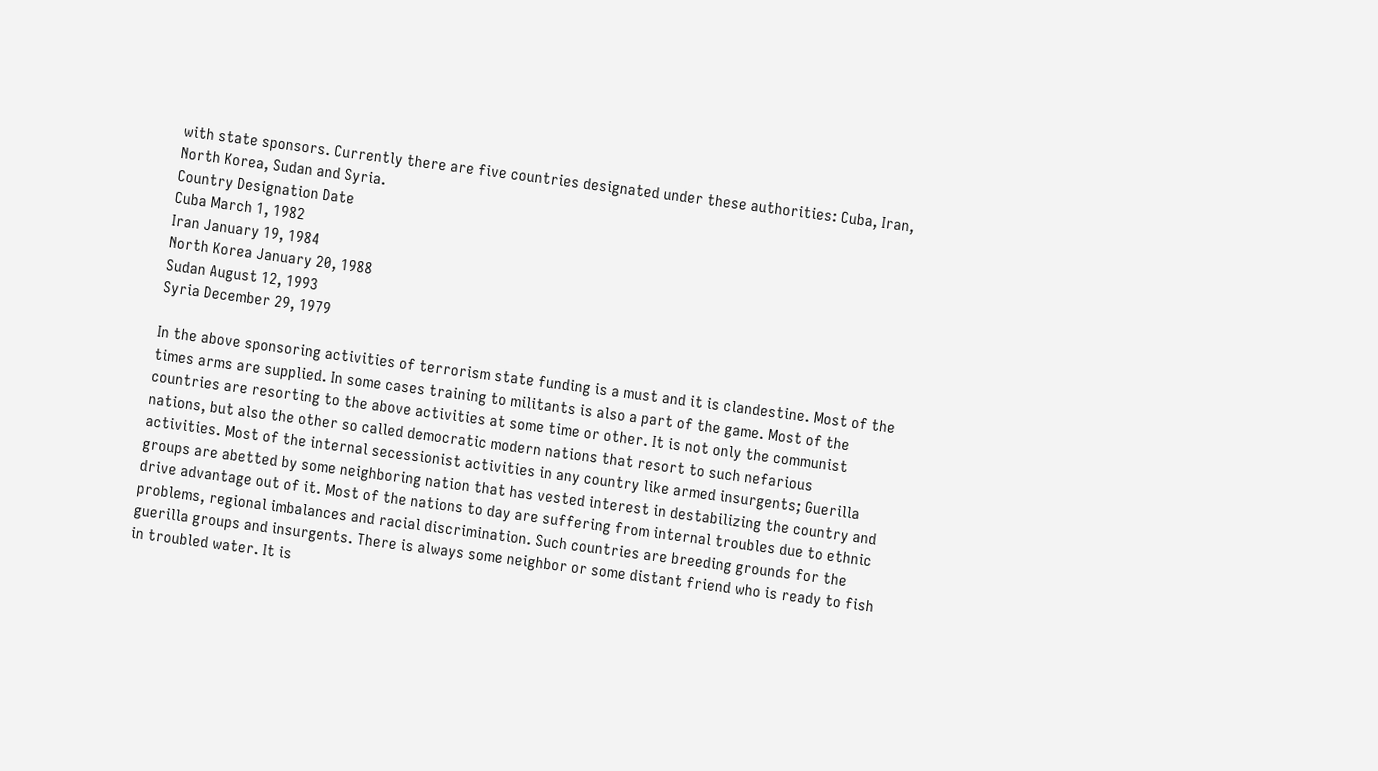with state sponsors. Currently there are five countries designated under these authorities: Cuba, Iran, North Korea, Sudan and Syria.
Country Designation Date
Cuba March 1, 1982
Iran January 19, 1984
North Korea January 20, 1988
Sudan August 12, 1993
Syria December 29, 1979

In the above sponsoring activities of terrorism state funding is a must and it is clandestine. Most of the times arms are supplied. In some cases training to militants is also a part of the game. Most of the countries are resorting to the above activities at some time or other. It is not only the communist nations, but also the other so called democratic modern nations that resort to such nefarious activities. Most of the internal secessionist activities in any country like armed insurgents; Guerilla groups are abetted by some neighboring nation that has vested interest in destabilizing the country and drive advantage out of it. Most of the nations to day are suffering from internal troubles due to ethnic problems, regional imbalances and racial discrimination. Such countries are breeding grounds for the guerilla groups and insurgents. There is always some neighbor or some distant friend who is ready to fish in troubled water. It is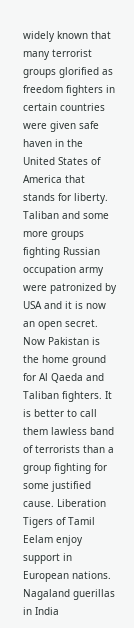widely known that many terrorist groups glorified as freedom fighters in certain countries were given safe haven in the United States of America that stands for liberty. Taliban and some more groups fighting Russian occupation army were patronized by USA and it is now an open secret. Now Pakistan is the home ground for Al Qaeda and Taliban fighters. It is better to call them lawless band of terrorists than a group fighting for some justified cause. Liberation Tigers of Tamil Eelam enjoy support in European nations. Nagaland guerillas in India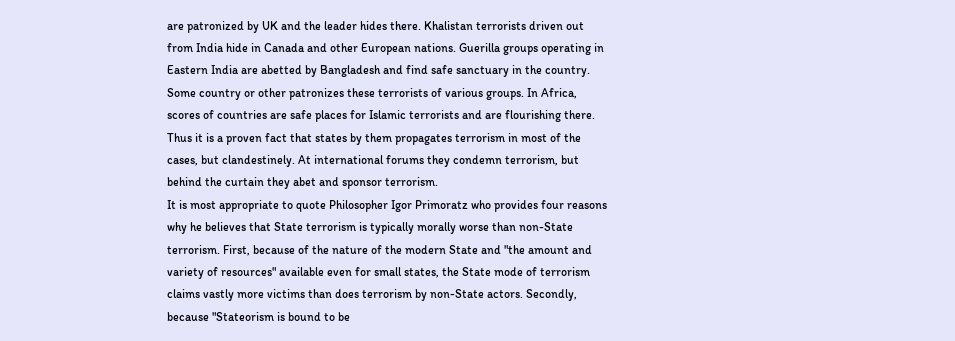are patronized by UK and the leader hides there. Khalistan terrorists driven out from India hide in Canada and other European nations. Guerilla groups operating in Eastern India are abetted by Bangladesh and find safe sanctuary in the country. Some country or other patronizes these terrorists of various groups. In Africa, scores of countries are safe places for Islamic terrorists and are flourishing there. Thus it is a proven fact that states by them propagates terrorism in most of the cases, but clandestinely. At international forums they condemn terrorism, but behind the curtain they abet and sponsor terrorism.
It is most appropriate to quote Philosopher Igor Primoratz who provides four reasons why he believes that State terrorism is typically morally worse than non-State terrorism. First, because of the nature of the modern State and "the amount and variety of resources" available even for small states, the State mode of terrorism claims vastly more victims than does terrorism by non-State actors. Secondly, because "Stateorism is bound to be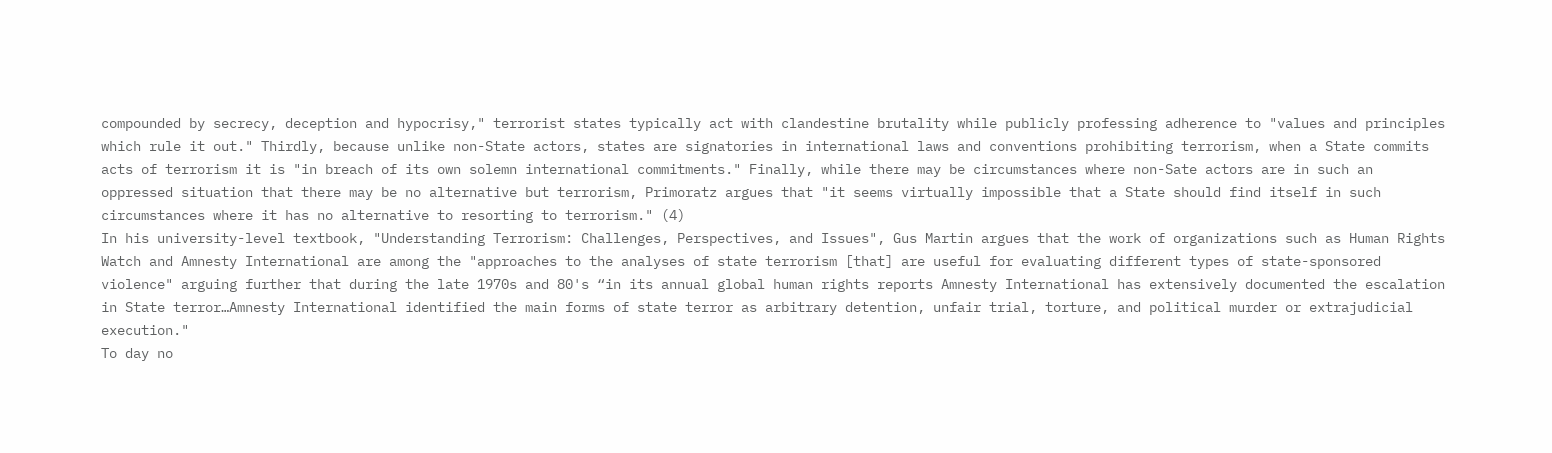compounded by secrecy, deception and hypocrisy," terrorist states typically act with clandestine brutality while publicly professing adherence to "values and principles which rule it out." Thirdly, because unlike non-State actors, states are signatories in international laws and conventions prohibiting terrorism, when a State commits acts of terrorism it is "in breach of its own solemn international commitments." Finally, while there may be circumstances where non-Sate actors are in such an oppressed situation that there may be no alternative but terrorism, Primoratz argues that "it seems virtually impossible that a State should find itself in such circumstances where it has no alternative to resorting to terrorism." (4)
In his university-level textbook, "Understanding Terrorism: Challenges, Perspectives, and Issues", Gus Martin argues that the work of organizations such as Human Rights Watch and Amnesty International are among the "approaches to the analyses of state terrorism [that] are useful for evaluating different types of state-sponsored violence" arguing further that during the late 1970s and 80's “in its annual global human rights reports Amnesty International has extensively documented the escalation in State terror…Amnesty International identified the main forms of state terror as arbitrary detention, unfair trial, torture, and political murder or extrajudicial execution."
To day no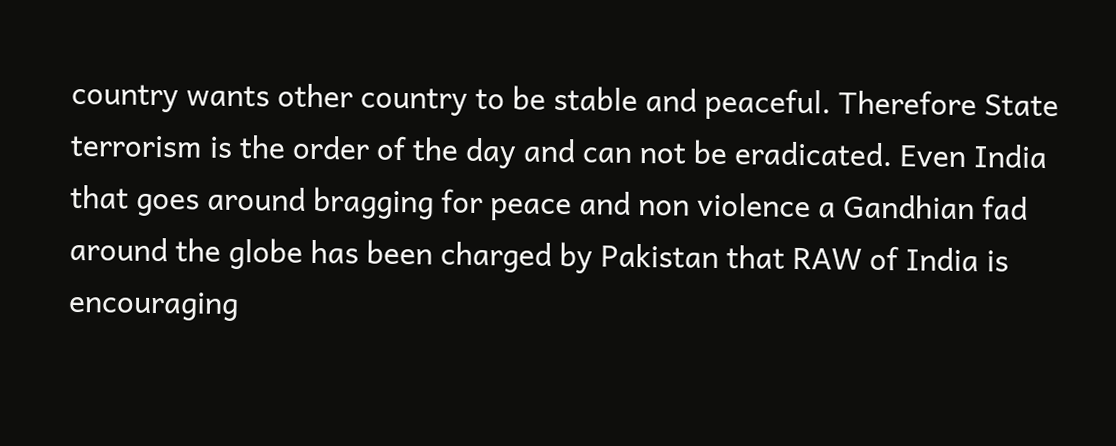country wants other country to be stable and peaceful. Therefore State terrorism is the order of the day and can not be eradicated. Even India that goes around bragging for peace and non violence a Gandhian fad around the globe has been charged by Pakistan that RAW of India is encouraging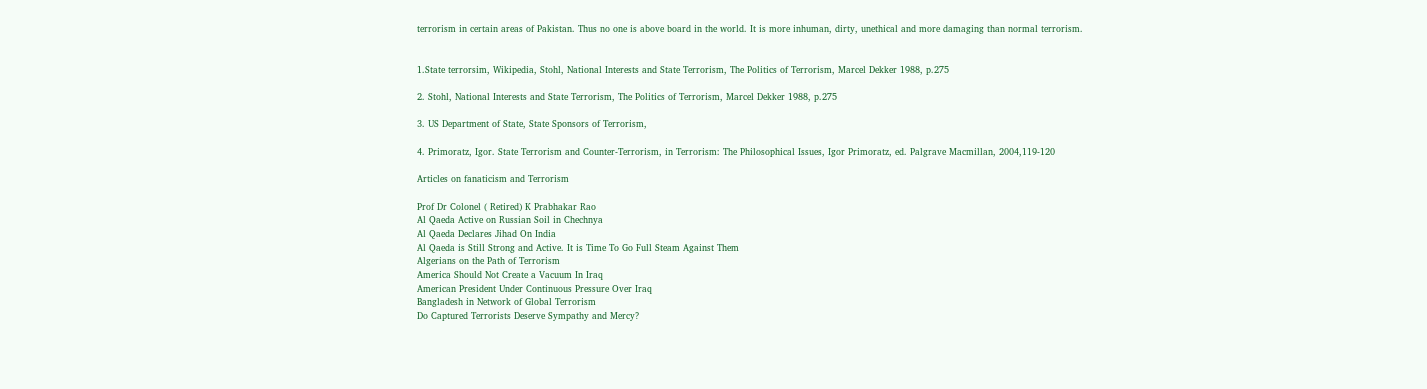terrorism in certain areas of Pakistan. Thus no one is above board in the world. It is more inhuman, dirty, unethical and more damaging than normal terrorism.


1.State terrorsim, Wikipedia, Stohl, National Interests and State Terrorism, The Politics of Terrorism, Marcel Dekker 1988, p.275

2. Stohl, National Interests and State Terrorism, The Politics of Terrorism, Marcel Dekker 1988, p.275

3. US Department of State, State Sponsors of Terrorism,

4. Primoratz, Igor. State Terrorism and Counter-Terrorism, in Terrorism: The Philosophical Issues, Igor Primoratz, ed. Palgrave Macmillan, 2004,119-120

Articles on fanaticism and Terrorism

Prof Dr Colonel ( Retired) K Prabhakar Rao
Al Qaeda Active on Russian Soil in Chechnya
Al Qaeda Declares Jihad On India
Al Qaeda is Still Strong and Active. It is Time To Go Full Steam Against Them
Algerians on the Path of Terrorism
America Should Not Create a Vacuum In Iraq
American President Under Continuous Pressure Over Iraq
Bangladesh in Network of Global Terrorism
Do Captured Terrorists Deserve Sympathy and Mercy?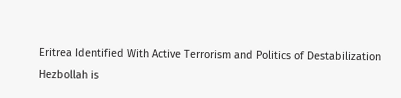Eritrea Identified With Active Terrorism and Politics of Destabilization
Hezbollah is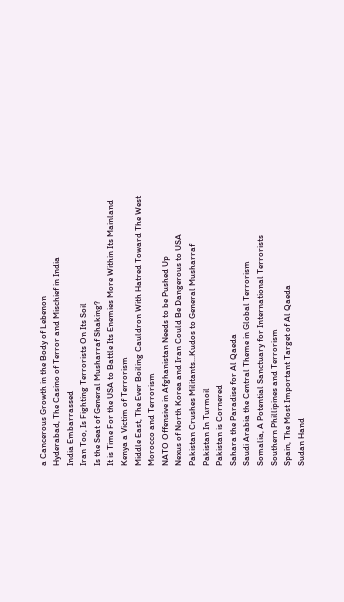a Cancerous Growth in the Body of Lebenon
Hyderabad, The Casino of Terror and Mischief in India
India Embarrassed
Iran Too, Is Fighting Terrorists On Its Soil
Is the Seat of General Musharraf Shaking?
It is Time For the USA to Battle Its Enemies More Within Its Mainland
Kenya a Victim of Terrorism
Middle East, The Ever Boiling Cauldron With Hatred Toward The West
Morocco and Terrorism
NATO Offensive in Afghanistan Needs to be Pushed Up
Nexus of North Korea and Iran Could Be Dangerous to USA
Pakistan Crushes Militants...Kudos to General Musharraf
Pakistan In Turmoil
Pakistan is Cornered
Sahara the Paradise for Al Qaeda
Saudi Arabia the Central Theme in Global Terrorism
Somalia, A Potential Sanctuary for International Terrorists
Southern Phillipines and Terrorism
Spain, The Most Important Target of Al Qaeda
Sudan Hand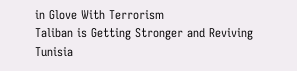in Glove With Terrorism
Taliban is Getting Stronger and Reviving
Tunisia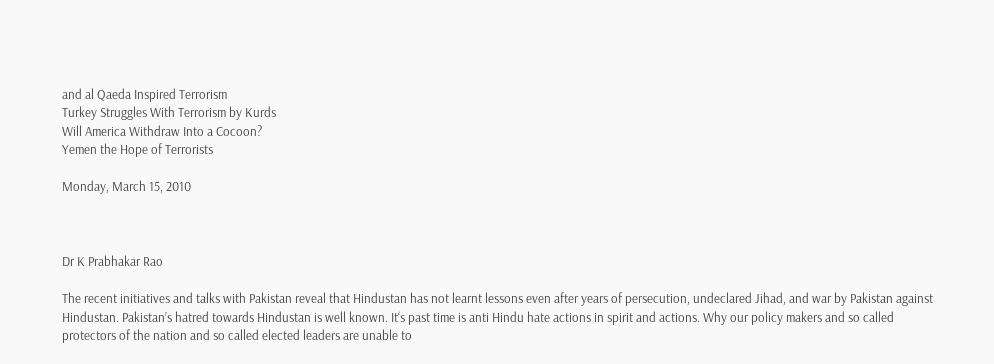and al Qaeda Inspired Terrorism
Turkey Struggles With Terrorism by Kurds
Will America Withdraw Into a Cocoon?
Yemen the Hope of Terrorists

Monday, March 15, 2010



Dr K Prabhakar Rao

The recent initiatives and talks with Pakistan reveal that Hindustan has not learnt lessons even after years of persecution, undeclared Jihad, and war by Pakistan against Hindustan. Pakistan’s hatred towards Hindustan is well known. It‘s past time is anti Hindu hate actions in spirit and actions. Why our policy makers and so called protectors of the nation and so called elected leaders are unable to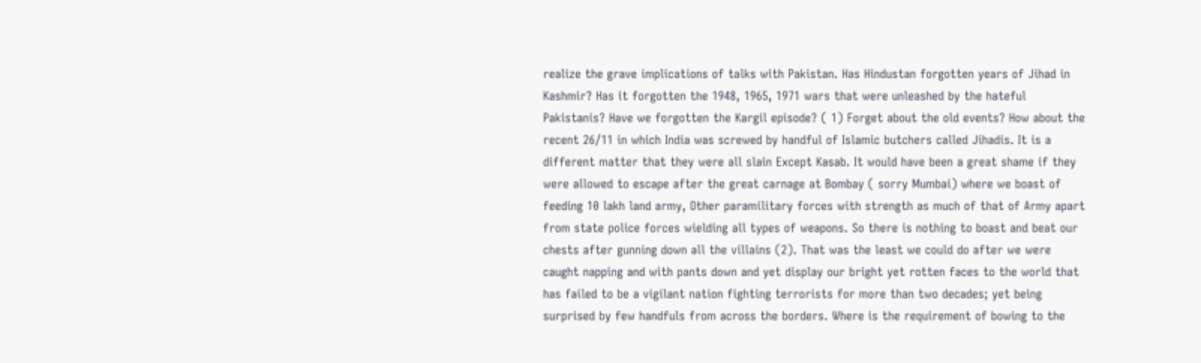realize the grave implications of talks with Pakistan. Has Hindustan forgotten years of Jihad in Kashmir? Has it forgotten the 1948, 1965, 1971 wars that were unleashed by the hateful Pakistanis? Have we forgotten the Kargil episode? ( 1) Forget about the old events? How about the recent 26/11 in which India was screwed by handful of Islamic butchers called Jihadis. It is a different matter that they were all slain Except Kasab. It would have been a great shame if they were allowed to escape after the great carnage at Bombay ( sorry Mumbai) where we boast of feeding 10 lakh land army, Other paramilitary forces with strength as much of that of Army apart from state police forces wielding all types of weapons. So there is nothing to boast and beat our chests after gunning down all the villains (2). That was the least we could do after we were caught napping and with pants down and yet display our bright yet rotten faces to the world that has failed to be a vigilant nation fighting terrorists for more than two decades; yet being surprised by few handfuls from across the borders. Where is the requirement of bowing to the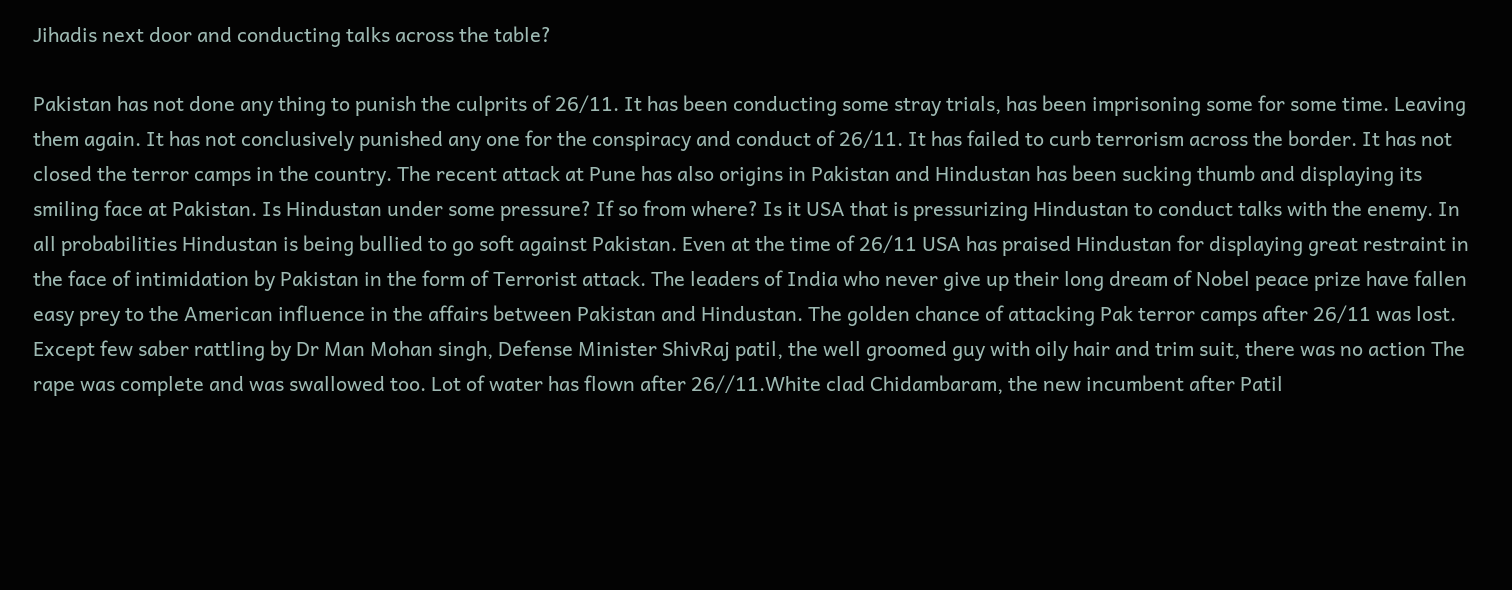Jihadis next door and conducting talks across the table?

Pakistan has not done any thing to punish the culprits of 26/11. It has been conducting some stray trials, has been imprisoning some for some time. Leaving them again. It has not conclusively punished any one for the conspiracy and conduct of 26/11. It has failed to curb terrorism across the border. It has not closed the terror camps in the country. The recent attack at Pune has also origins in Pakistan and Hindustan has been sucking thumb and displaying its smiling face at Pakistan. Is Hindustan under some pressure? If so from where? Is it USA that is pressurizing Hindustan to conduct talks with the enemy. In all probabilities Hindustan is being bullied to go soft against Pakistan. Even at the time of 26/11 USA has praised Hindustan for displaying great restraint in the face of intimidation by Pakistan in the form of Terrorist attack. The leaders of India who never give up their long dream of Nobel peace prize have fallen easy prey to the American influence in the affairs between Pakistan and Hindustan. The golden chance of attacking Pak terror camps after 26/11 was lost. Except few saber rattling by Dr Man Mohan singh, Defense Minister ShivRaj patil, the well groomed guy with oily hair and trim suit, there was no action The rape was complete and was swallowed too. Lot of water has flown after 26//11.White clad Chidambaram, the new incumbent after Patil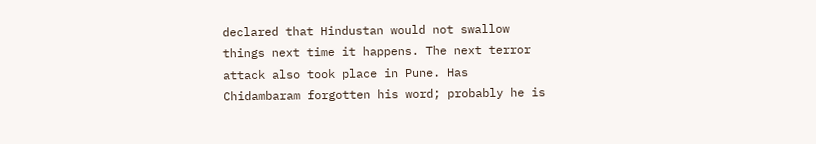declared that Hindustan would not swallow things next time it happens. The next terror attack also took place in Pune. Has Chidambaram forgotten his word; probably he is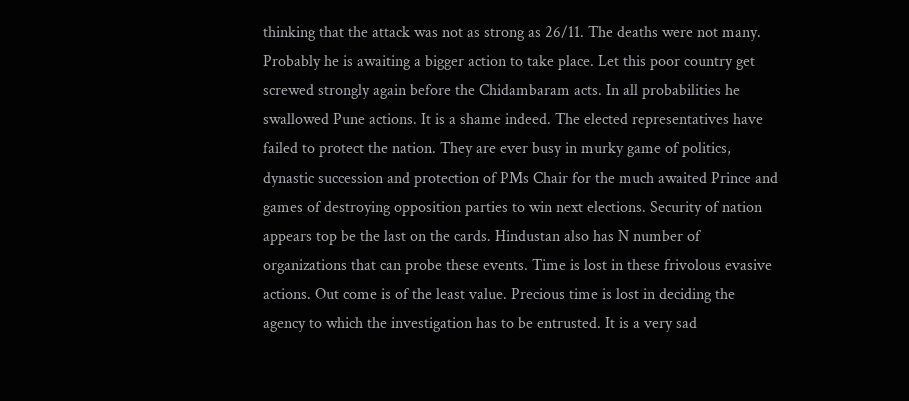thinking that the attack was not as strong as 26/11. The deaths were not many. Probably he is awaiting a bigger action to take place. Let this poor country get screwed strongly again before the Chidambaram acts. In all probabilities he swallowed Pune actions. It is a shame indeed. The elected representatives have failed to protect the nation. They are ever busy in murky game of politics, dynastic succession and protection of PMs Chair for the much awaited Prince and games of destroying opposition parties to win next elections. Security of nation appears top be the last on the cards. Hindustan also has N number of organizations that can probe these events. Time is lost in these frivolous evasive actions. Out come is of the least value. Precious time is lost in deciding the agency to which the investigation has to be entrusted. It is a very sad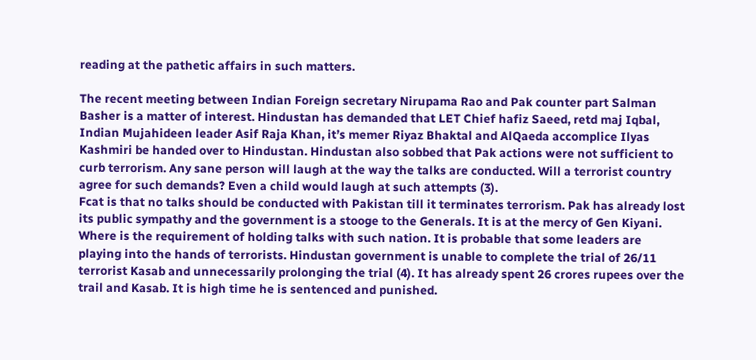reading at the pathetic affairs in such matters.

The recent meeting between Indian Foreign secretary Nirupama Rao and Pak counter part Salman Basher is a matter of interest. Hindustan has demanded that LET Chief hafiz Saeed, retd maj Iqbal, Indian Mujahideen leader Asif Raja Khan, it’s memer Riyaz Bhaktal and AlQaeda accomplice Ilyas Kashmiri be handed over to Hindustan. Hindustan also sobbed that Pak actions were not sufficient to curb terrorism. Any sane person will laugh at the way the talks are conducted. Will a terrorist country agree for such demands? Even a child would laugh at such attempts (3).
Fcat is that no talks should be conducted with Pakistan till it terminates terrorism. Pak has already lost its public sympathy and the government is a stooge to the Generals. It is at the mercy of Gen Kiyani. Where is the requirement of holding talks with such nation. It is probable that some leaders are playing into the hands of terrorists. Hindustan government is unable to complete the trial of 26/11 terrorist Kasab and unnecessarily prolonging the trial (4). It has already spent 26 crores rupees over the trail and Kasab. It is high time he is sentenced and punished.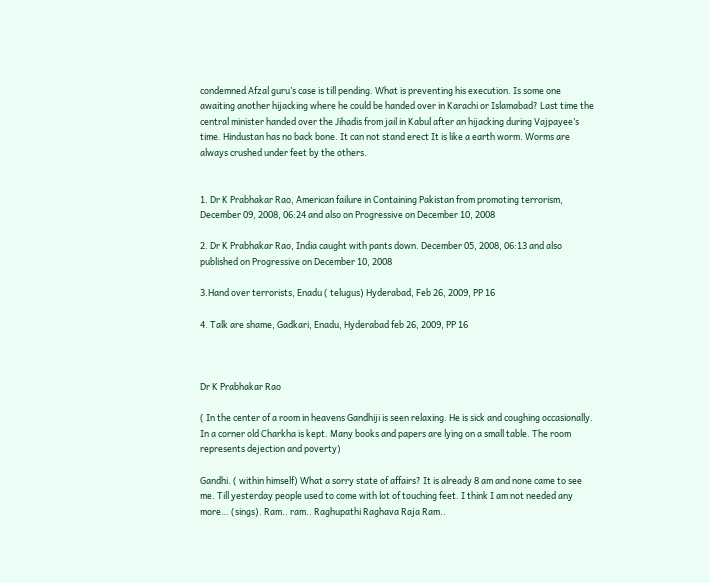condemned Afzal guru’s case is till pending. What is preventing his execution. Is some one awaiting another hijacking where he could be handed over in Karachi or Islamabad? Last time the central minister handed over the Jihadis from jail in Kabul after an hijacking during Vajpayee’s time. Hindustan has no back bone. It can not stand erect It is like a earth worm. Worms are always crushed under feet by the others.


1. Dr K Prabhakar Rao, American failure in Containing Pakistan from promoting terrorism, December 09, 2008, 06:24 and also on Progressive on December 10, 2008

2. Dr K Prabhakar Rao, India caught with pants down. December 05, 2008, 06:13 and also published on Progressive on December 10, 2008

3.Hand over terrorists, Enadu ( telugus) Hyderabad, Feb 26, 2009, PP 16

4. Talk are shame, Gadkari, Enadu, Hyderabad feb 26, 2009, PP 16



Dr K Prabhakar Rao

( In the center of a room in heavens Gandhiji is seen relaxing. He is sick and coughing occasionally. In a corner old Charkha is kept. Many books and papers are lying on a small table. The room represents dejection and poverty)

Gandhi. ( within himself) What a sorry state of affairs? It is already 8 am and none came to see me. Till yesterday people used to come with lot of touching feet. I think I am not needed any more… (sings). Ram.. ram.. Raghupathi Raghava Raja Ram..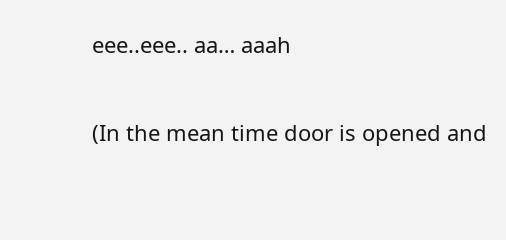eee..eee.. aa… aaah

(In the mean time door is opened and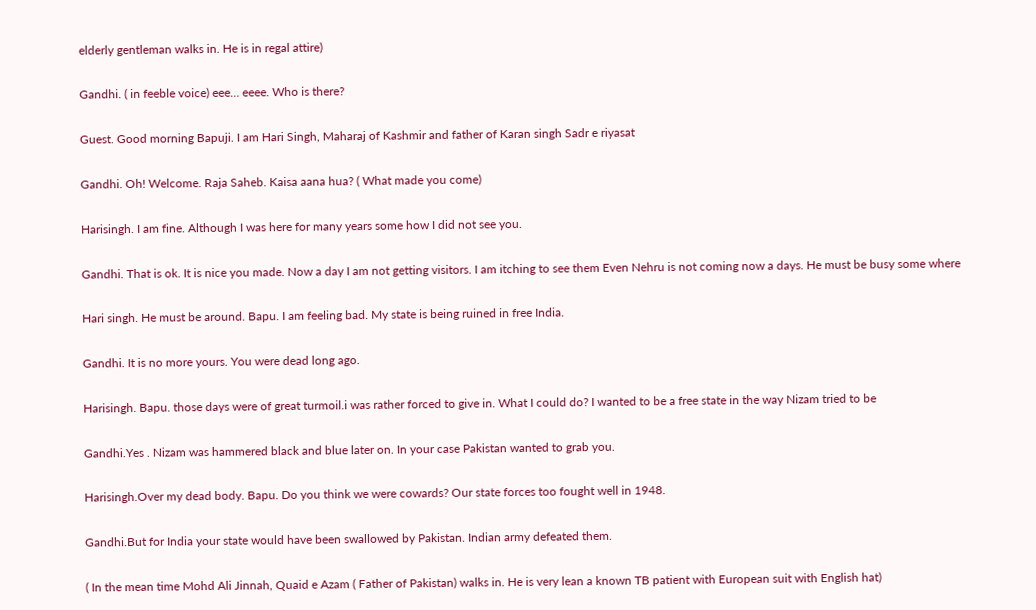elderly gentleman walks in. He is in regal attire)

Gandhi. ( in feeble voice) eee… eeee. Who is there?

Guest. Good morning Bapuji. I am Hari Singh, Maharaj of Kashmir and father of Karan singh Sadr e riyasat

Gandhi. Oh! Welcome. Raja Saheb. Kaisa aana hua? ( What made you come)

Harisingh. I am fine. Although I was here for many years some how I did not see you.

Gandhi. That is ok. It is nice you made. Now a day I am not getting visitors. I am itching to see them Even Nehru is not coming now a days. He must be busy some where

Hari singh. He must be around. Bapu. I am feeling bad. My state is being ruined in free India.

Gandhi. It is no more yours. You were dead long ago.

Harisingh. Bapu. those days were of great turmoil.i was rather forced to give in. What I could do? I wanted to be a free state in the way Nizam tried to be

Gandhi.Yes . Nizam was hammered black and blue later on. In your case Pakistan wanted to grab you.

Harisingh.Over my dead body. Bapu. Do you think we were cowards? Our state forces too fought well in 1948.

Gandhi.But for India your state would have been swallowed by Pakistan. Indian army defeated them.

( In the mean time Mohd Ali Jinnah, Quaid e Azam ( Father of Pakistan) walks in. He is very lean a known TB patient with European suit with English hat)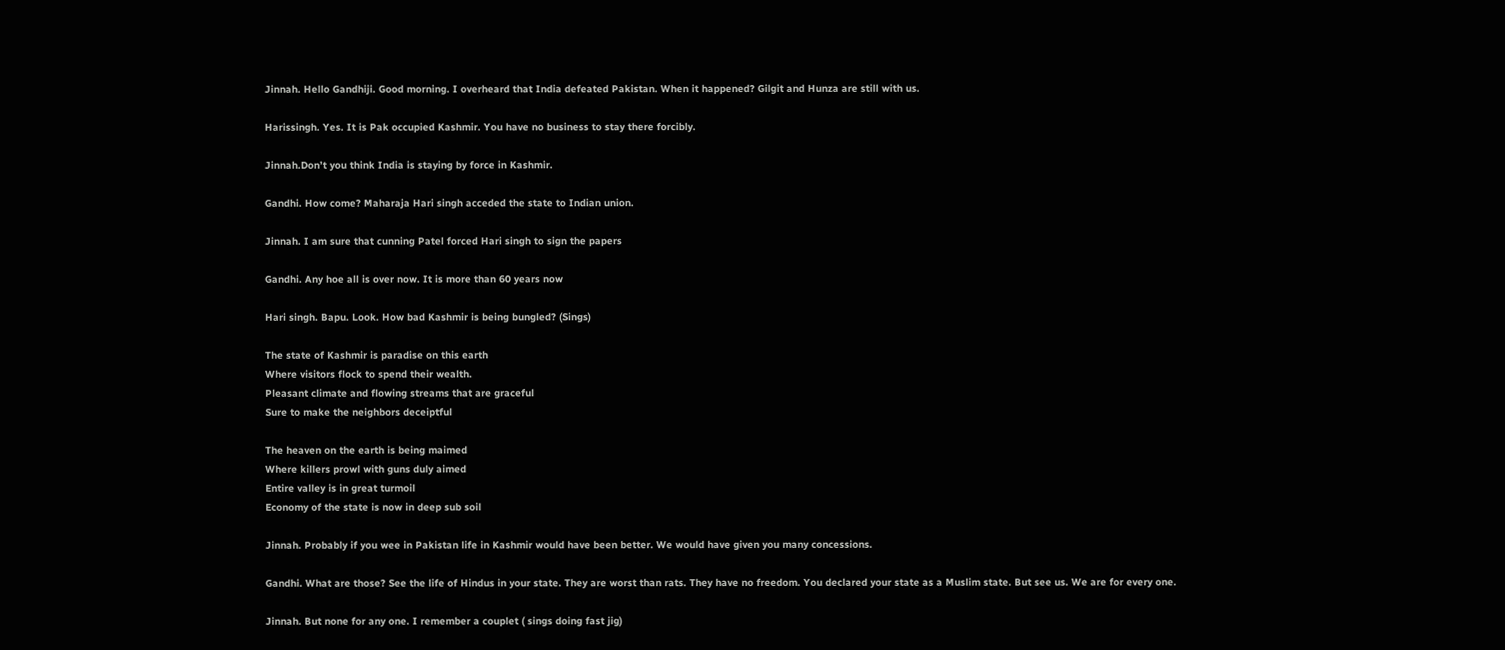Jinnah. Hello Gandhiji. Good morning. I overheard that India defeated Pakistan. When it happened? Gilgit and Hunza are still with us.

Harissingh. Yes. It is Pak occupied Kashmir. You have no business to stay there forcibly.

Jinnah.Don’t you think India is staying by force in Kashmir.

Gandhi. How come? Maharaja Hari singh acceded the state to Indian union.

Jinnah. I am sure that cunning Patel forced Hari singh to sign the papers

Gandhi. Any hoe all is over now. It is more than 60 years now

Hari singh. Bapu. Look. How bad Kashmir is being bungled? (Sings)

The state of Kashmir is paradise on this earth
Where visitors flock to spend their wealth.
Pleasant climate and flowing streams that are graceful
Sure to make the neighbors deceiptful

The heaven on the earth is being maimed
Where killers prowl with guns duly aimed
Entire valley is in great turmoil
Economy of the state is now in deep sub soil

Jinnah. Probably if you wee in Pakistan life in Kashmir would have been better. We would have given you many concessions.

Gandhi. What are those? See the life of Hindus in your state. They are worst than rats. They have no freedom. You declared your state as a Muslim state. But see us. We are for every one.

Jinnah. But none for any one. I remember a couplet ( sings doing fast jig)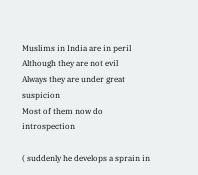Muslims in India are in peril
Although they are not evil
Always they are under great suspicion
Most of them now do introspection

( suddenly he develops a sprain in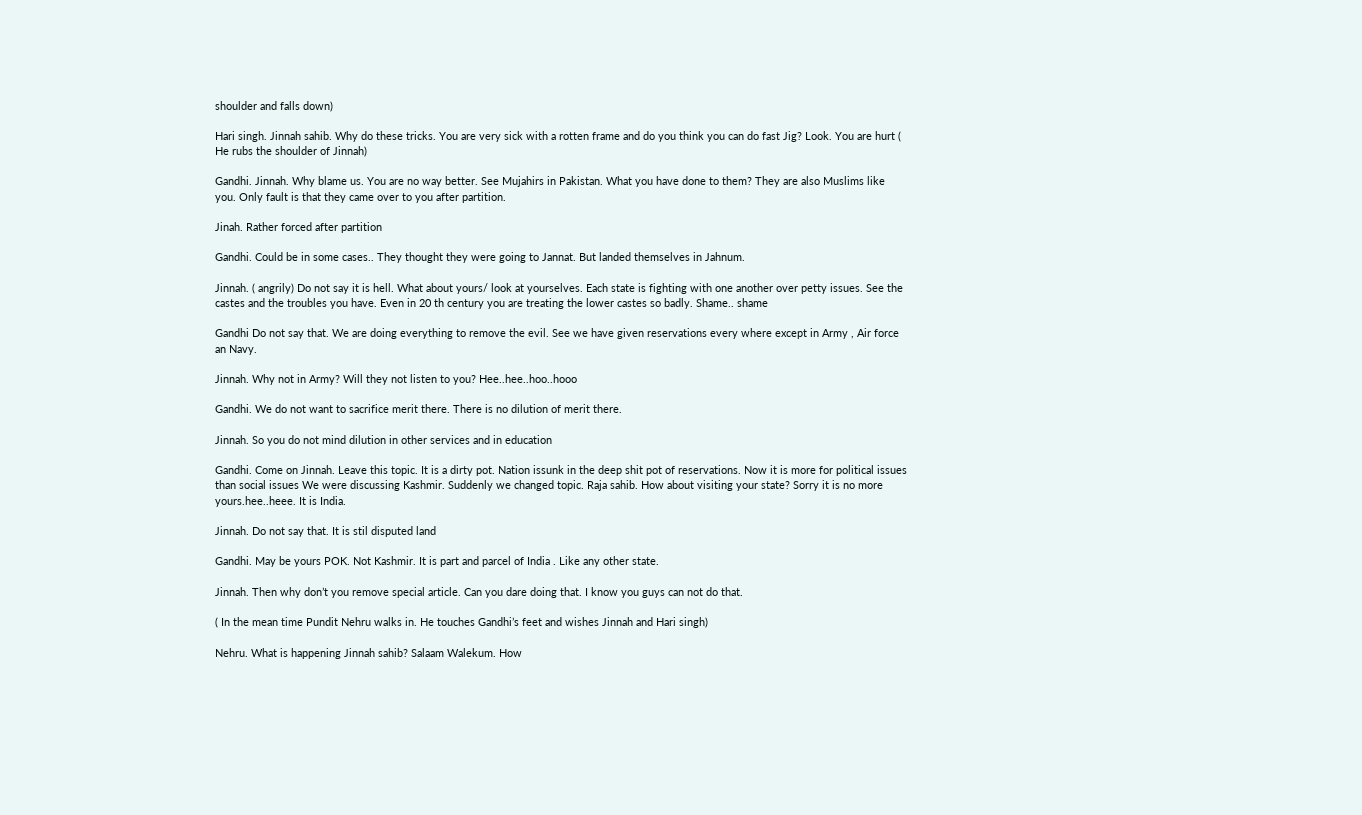shoulder and falls down)

Hari singh. Jinnah sahib. Why do these tricks. You are very sick with a rotten frame and do you think you can do fast Jig? Look. You are hurt ( He rubs the shoulder of Jinnah)

Gandhi. Jinnah. Why blame us. You are no way better. See Mujahirs in Pakistan. What you have done to them? They are also Muslims like you. Only fault is that they came over to you after partition.

Jinah. Rather forced after partition

Gandhi. Could be in some cases.. They thought they were going to Jannat. But landed themselves in Jahnum.

Jinnah. ( angrily) Do not say it is hell. What about yours/ look at yourselves. Each state is fighting with one another over petty issues. See the castes and the troubles you have. Even in 20 th century you are treating the lower castes so badly. Shame.. shame

Gandhi Do not say that. We are doing everything to remove the evil. See we have given reservations every where except in Army , Air force an Navy.

Jinnah. Why not in Army? Will they not listen to you? Hee..hee..hoo..hooo

Gandhi. We do not want to sacrifice merit there. There is no dilution of merit there.

Jinnah. So you do not mind dilution in other services and in education

Gandhi. Come on Jinnah. Leave this topic. It is a dirty pot. Nation issunk in the deep shit pot of reservations. Now it is more for political issues than social issues We were discussing Kashmir. Suddenly we changed topic. Raja sahib. How about visiting your state? Sorry it is no more yours.hee..heee. It is India.

Jinnah. Do not say that. It is stil disputed land

Gandhi. May be yours POK. Not Kashmir. It is part and parcel of India . Like any other state.

Jinnah. Then why don’t you remove special article. Can you dare doing that. I know you guys can not do that.

( In the mean time Pundit Nehru walks in. He touches Gandhi’s feet and wishes Jinnah and Hari singh)

Nehru. What is happening Jinnah sahib? Salaam Walekum. How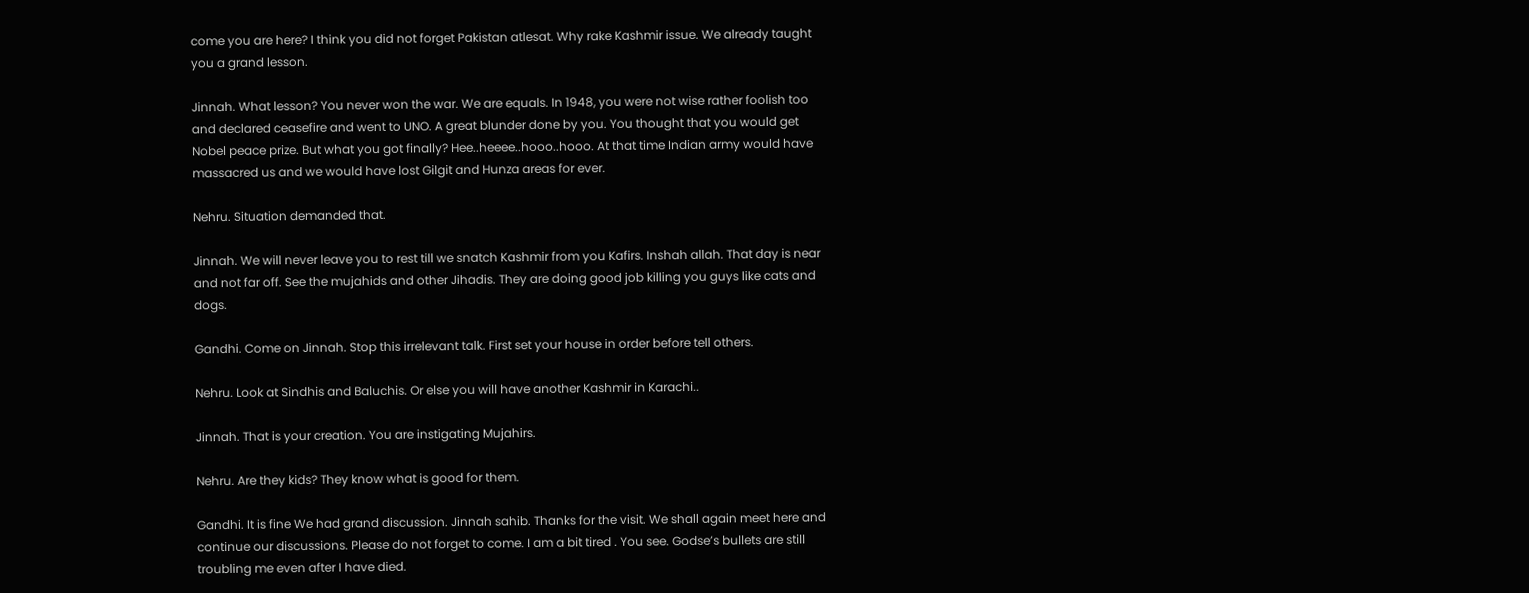come you are here? I think you did not forget Pakistan atlesat. Why rake Kashmir issue. We already taught you a grand lesson.

Jinnah. What lesson? You never won the war. We are equals. In 1948, you were not wise rather foolish too and declared ceasefire and went to UNO. A great blunder done by you. You thought that you would get Nobel peace prize. But what you got finally? Hee..heeee..hooo..hooo. At that time Indian army would have massacred us and we would have lost Gilgit and Hunza areas for ever.

Nehru. Situation demanded that.

Jinnah. We will never leave you to rest till we snatch Kashmir from you Kafirs. Inshah allah. That day is near and not far off. See the mujahids and other Jihadis. They are doing good job killing you guys like cats and dogs.

Gandhi. Come on Jinnah. Stop this irrelevant talk. First set your house in order before tell others.

Nehru. Look at Sindhis and Baluchis. Or else you will have another Kashmir in Karachi..

Jinnah. That is your creation. You are instigating Mujahirs.

Nehru. Are they kids? They know what is good for them.

Gandhi. It is fine We had grand discussion. Jinnah sahib. Thanks for the visit. We shall again meet here and continue our discussions. Please do not forget to come. I am a bit tired . You see. Godse’s bullets are still troubling me even after I have died.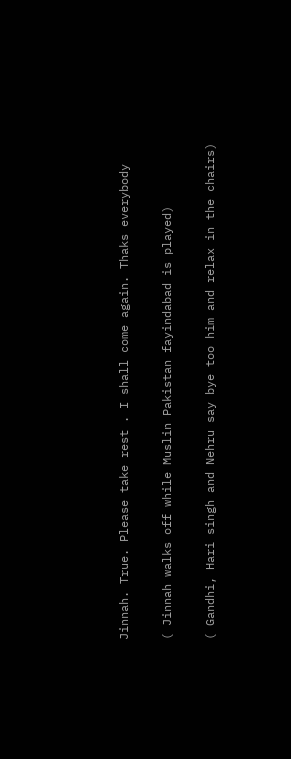Jinnah. True. Please take rest . I shall come again. Thaks everybody

( Jinnah walks off while Muslin Pakistan fayindabad is played)

( Gandhi, Hari singh and Nehru say bye too him and relax in the chairs)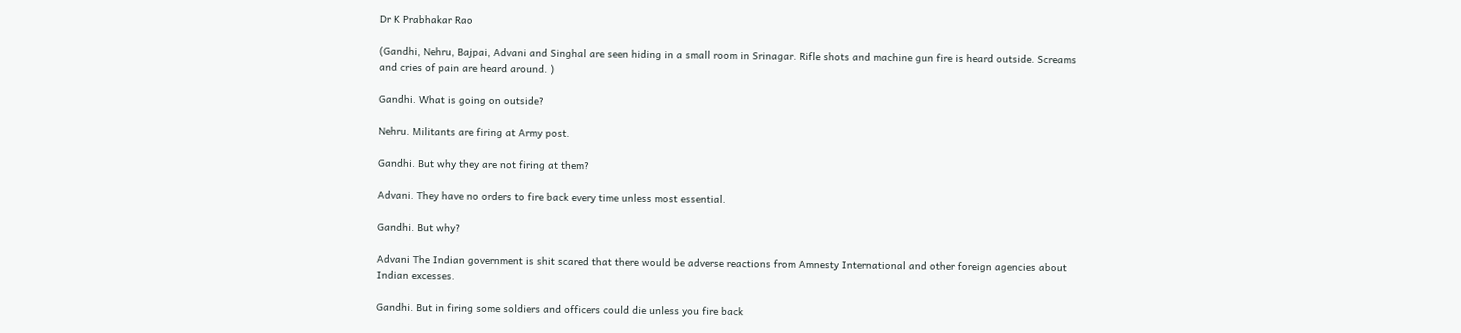Dr K Prabhakar Rao

(Gandhi, Nehru, Bajpai, Advani and Singhal are seen hiding in a small room in Srinagar. Rifle shots and machine gun fire is heard outside. Screams and cries of pain are heard around. )

Gandhi. What is going on outside?

Nehru. Militants are firing at Army post.

Gandhi. But why they are not firing at them?

Advani. They have no orders to fire back every time unless most essential.

Gandhi. But why?

Advani The Indian government is shit scared that there would be adverse reactions from Amnesty International and other foreign agencies about Indian excesses.

Gandhi. But in firing some soldiers and officers could die unless you fire back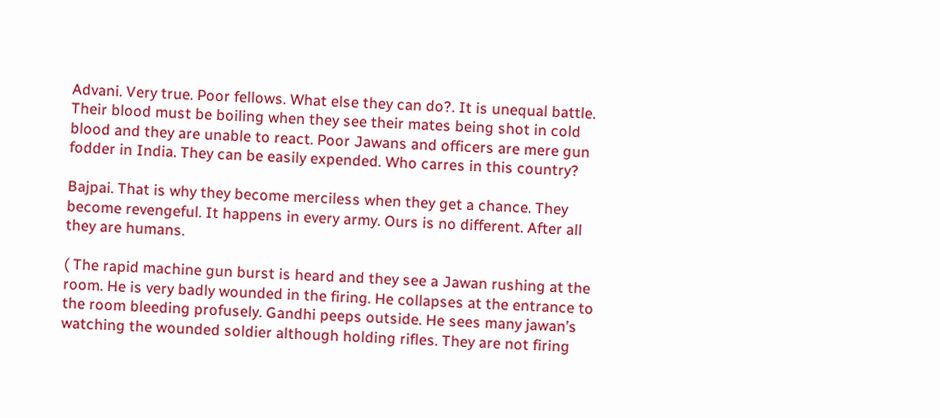Advani. Very true. Poor fellows. What else they can do?. It is unequal battle. Their blood must be boiling when they see their mates being shot in cold blood and they are unable to react. Poor Jawans and officers are mere gun fodder in India. They can be easily expended. Who carres in this country?

Bajpai. That is why they become merciless when they get a chance. They become revengeful. It happens in every army. Ours is no different. After all they are humans.

( The rapid machine gun burst is heard and they see a Jawan rushing at the room. He is very badly wounded in the firing. He collapses at the entrance to the room bleeding profusely. Gandhi peeps outside. He sees many jawan’s watching the wounded soldier although holding rifles. They are not firing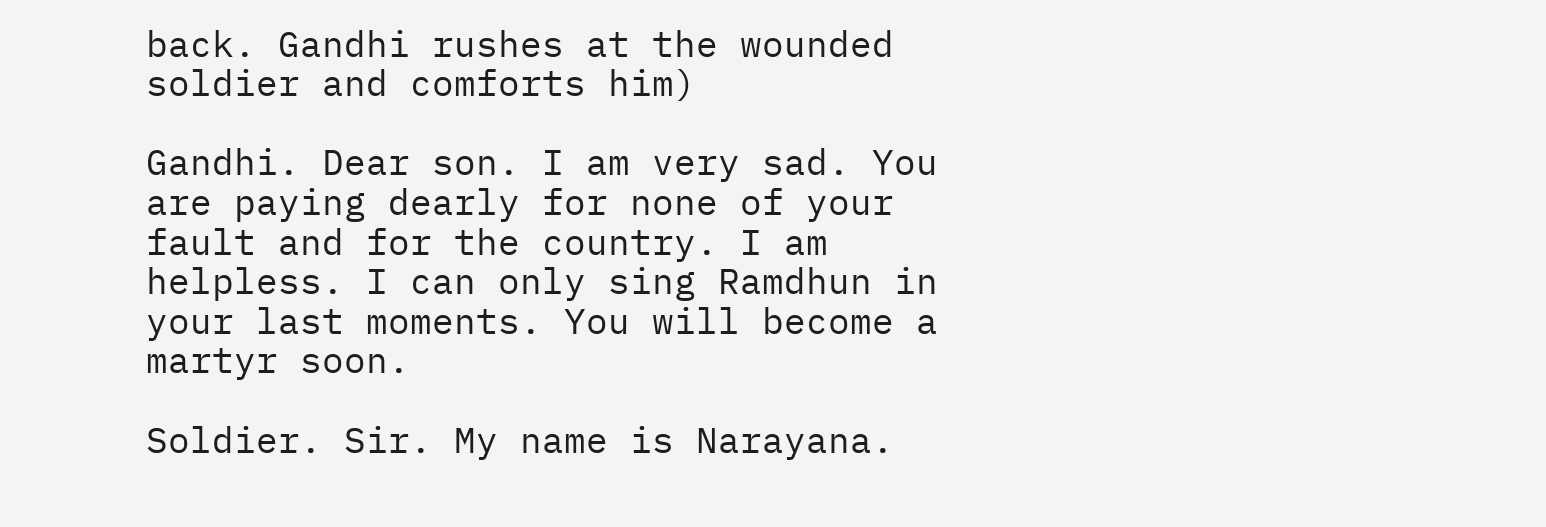back. Gandhi rushes at the wounded soldier and comforts him)

Gandhi. Dear son. I am very sad. You are paying dearly for none of your fault and for the country. I am helpless. I can only sing Ramdhun in your last moments. You will become a martyr soon.

Soldier. Sir. My name is Narayana.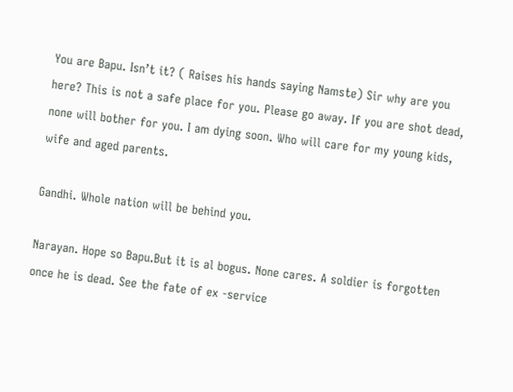You are Bapu. Isn’t it? ( Raises his hands saying Namste) Sir why are you here? This is not a safe place for you. Please go away. If you are shot dead, none will bother for you. I am dying soon. Who will care for my young kids, wife and aged parents.

Gandhi. Whole nation will be behind you.

Narayan. Hope so Bapu.But it is al bogus. None cares. A soldier is forgotten once he is dead. See the fate of ex -service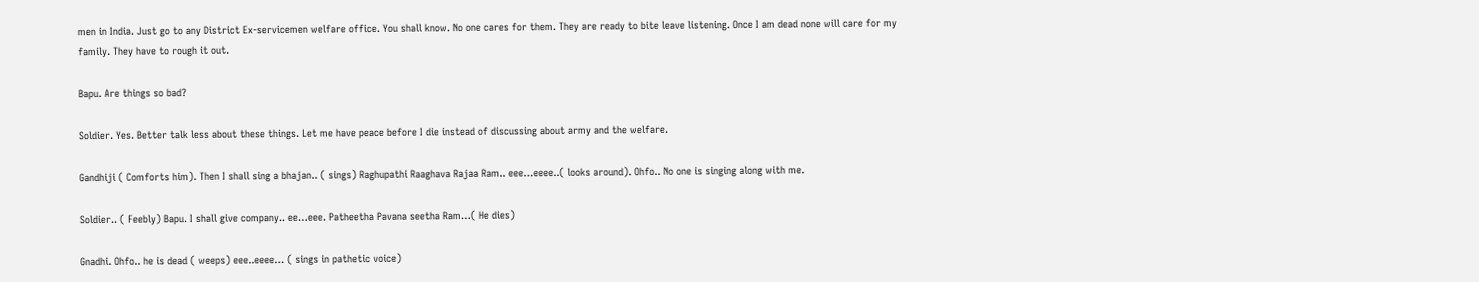men in India. Just go to any District Ex-servicemen welfare office. You shall know. No one cares for them. They are ready to bite leave listening. Once I am dead none will care for my family. They have to rough it out.

Bapu. Are things so bad?

Soldier. Yes. Better talk less about these things. Let me have peace before I die instead of discussing about army and the welfare.

Gandhiji ( Comforts him). Then I shall sing a bhajan.. ( sings) Raghupathi Raaghava Rajaa Ram.. eee…eeee..( looks around). Ohfo.. No one is singing along with me.

Soldier.. ( Feebly) Bapu. I shall give company.. ee…eee. Patheetha Pavana seetha Ram…( He dies)

Gnadhi. Ohfo.. he is dead ( weeps) eee..eeee… ( sings in pathetic voice)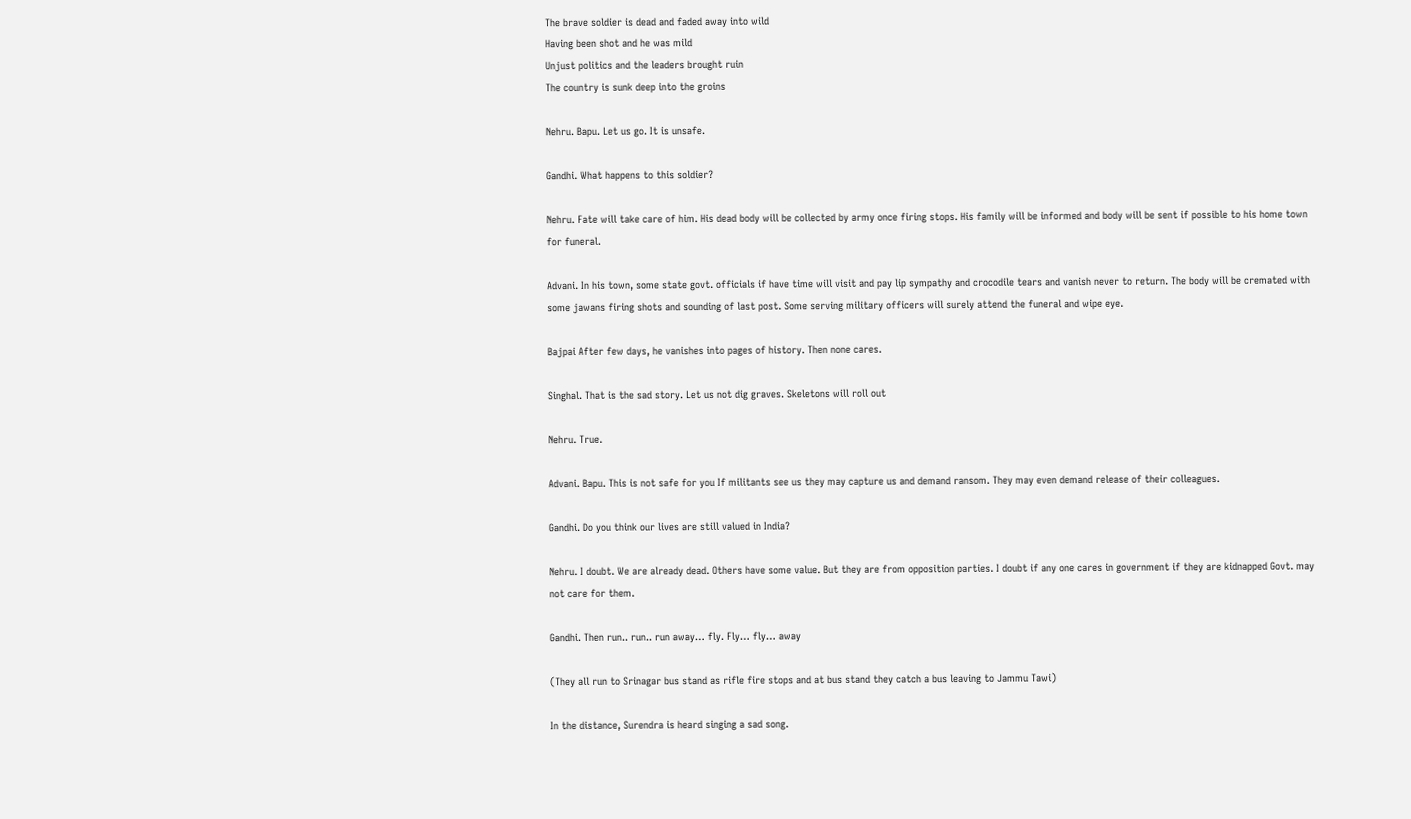The brave soldier is dead and faded away into wild
Having been shot and he was mild
Unjust politics and the leaders brought ruin
The country is sunk deep into the groins

Nehru. Bapu. Let us go. It is unsafe.

Gandhi. What happens to this soldier?

Nehru. Fate will take care of him. His dead body will be collected by army once firing stops. His family will be informed and body will be sent if possible to his home town for funeral.

Advani. In his town, some state govt. officials if have time will visit and pay lip sympathy and crocodile tears and vanish never to return. The body will be cremated with some jawans firing shots and sounding of last post. Some serving military officers will surely attend the funeral and wipe eye.

Bajpai After few days, he vanishes into pages of history. Then none cares.

Singhal. That is the sad story. Let us not dig graves. Skeletons will roll out

Nehru. True.

Advani. Bapu. This is not safe for you If militants see us they may capture us and demand ransom. They may even demand release of their colleagues.

Gandhi. Do you think our lives are still valued in India?

Nehru. I doubt. We are already dead. Others have some value. But they are from opposition parties. I doubt if any one cares in government if they are kidnapped Govt. may not care for them.

Gandhi. Then run.. run.. run away… fly. Fly… fly… away

(They all run to Srinagar bus stand as rifle fire stops and at bus stand they catch a bus leaving to Jammu Tawi)

In the distance, Surendra is heard singing a sad song.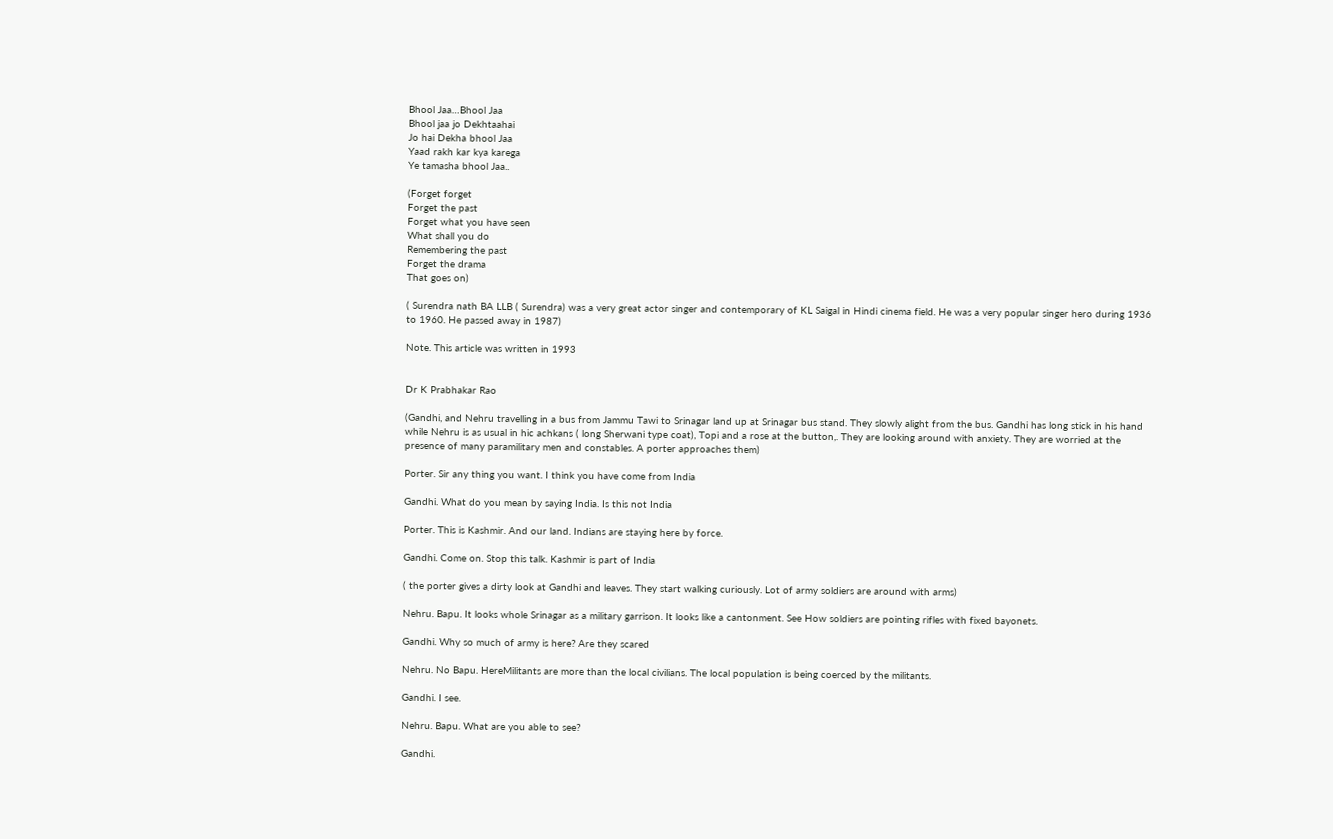Bhool Jaa…Bhool Jaa
Bhool jaa jo Dekhtaahai
Jo hai Dekha bhool Jaa
Yaad rakh kar kya karega
Ye tamasha bhool Jaa..

(Forget forget
Forget the past
Forget what you have seen
What shall you do
Remembering the past
Forget the drama
That goes on)

( Surendra nath BA LLB ( Surendra) was a very great actor singer and contemporary of KL Saigal in Hindi cinema field. He was a very popular singer hero during 1936 to 1960. He passed away in 1987)

Note. This article was written in 1993


Dr K Prabhakar Rao

(Gandhi, and Nehru travelling in a bus from Jammu Tawi to Srinagar land up at Srinagar bus stand. They slowly alight from the bus. Gandhi has long stick in his hand while Nehru is as usual in hic achkans ( long Sherwani type coat), Topi and a rose at the button,. They are looking around with anxiety. They are worried at the presence of many paramilitary men and constables. A porter approaches them)

Porter. Sir any thing you want. I think you have come from India

Gandhi. What do you mean by saying India. Is this not India

Porter. This is Kashmir. And our land. Indians are staying here by force.

Gandhi. Come on. Stop this talk. Kashmir is part of India

( the porter gives a dirty look at Gandhi and leaves. They start walking curiously. Lot of army soldiers are around with arms)

Nehru. Bapu. It looks whole Srinagar as a military garrison. It looks like a cantonment. See How soldiers are pointing rifles with fixed bayonets.

Gandhi. Why so much of army is here? Are they scared

Nehru. No Bapu. HereMilitants are more than the local civilians. The local population is being coerced by the militants.

Gandhi. I see.

Nehru. Bapu. What are you able to see?

Gandhi.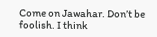Come on Jawahar. Don’t be foolish. I think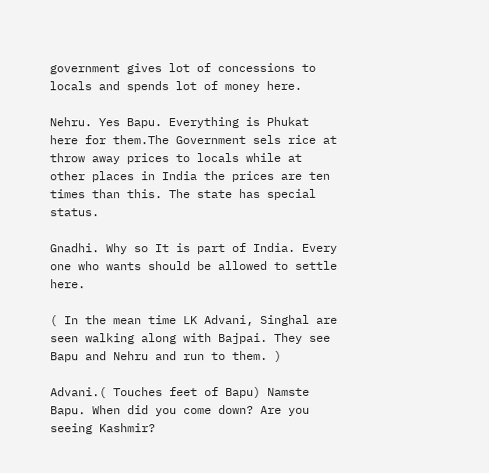government gives lot of concessions to locals and spends lot of money here.

Nehru. Yes Bapu. Everything is Phukat here for them.The Government sels rice at throw away prices to locals while at other places in India the prices are ten times than this. The state has special status.

Gnadhi. Why so It is part of India. Every one who wants should be allowed to settle here.

( In the mean time LK Advani, Singhal are seen walking along with Bajpai. They see Bapu and Nehru and run to them. )

Advani.( Touches feet of Bapu) Namste Bapu. When did you come down? Are you seeing Kashmir?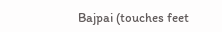Bajpai (touches feet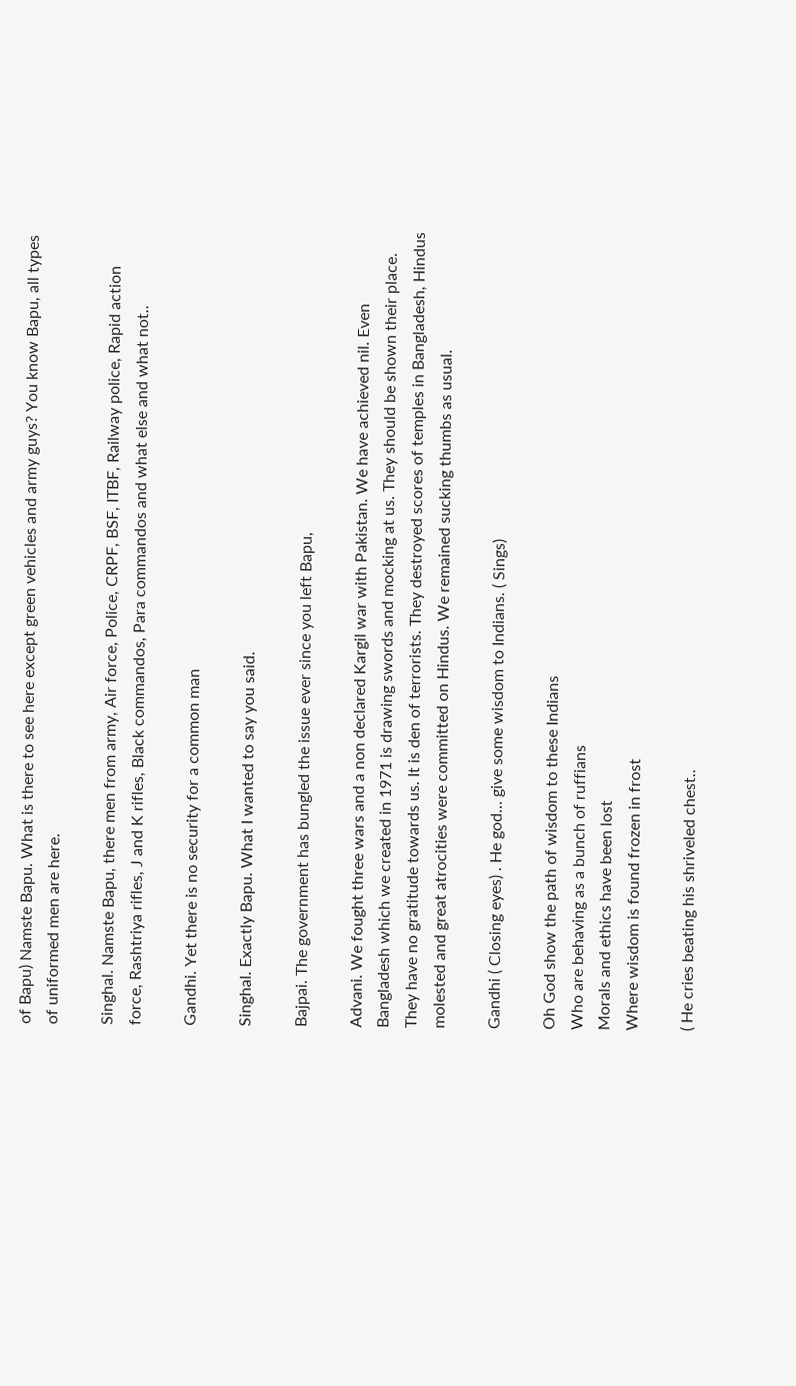of Bapu) Namste Bapu. What is there to see here except green vehicles and army guys? You know Bapu, all types of uniformed men are here.

Singhal. Namste Bapu, there men from army, Air force, Police, CRPF, BSF, ITBF, Railway police, Rapid action force, Rashtriya rifles, J and K rifles, Black commandos, Para commandos and what else and what not..

Gandhi. Yet there is no security for a common man

Singhal. Exactly Bapu. What I wanted to say you said.

Bajpai. The government has bungled the issue ever since you left Bapu,

Advani. We fought three wars and a non declared Kargil war with Pakistan. We have achieved nil. Even Bangladesh which we created in 1971 is drawing swords and mocking at us. They should be shown their place. They have no gratitude towards us. It is den of terrorists. They destroyed scores of temples in Bangladesh, Hindus molested and great atrocities were committed on Hindus. We remained sucking thumbs as usual.

Gandhi ( Closing eyes) . He god… give some wisdom to Indians. ( Sings)

Oh God show the path of wisdom to these Indians
Who are behaving as a bunch of ruffians
Morals and ethics have been lost
Where wisdom is found frozen in frost

( He cries beating his shriveled chest..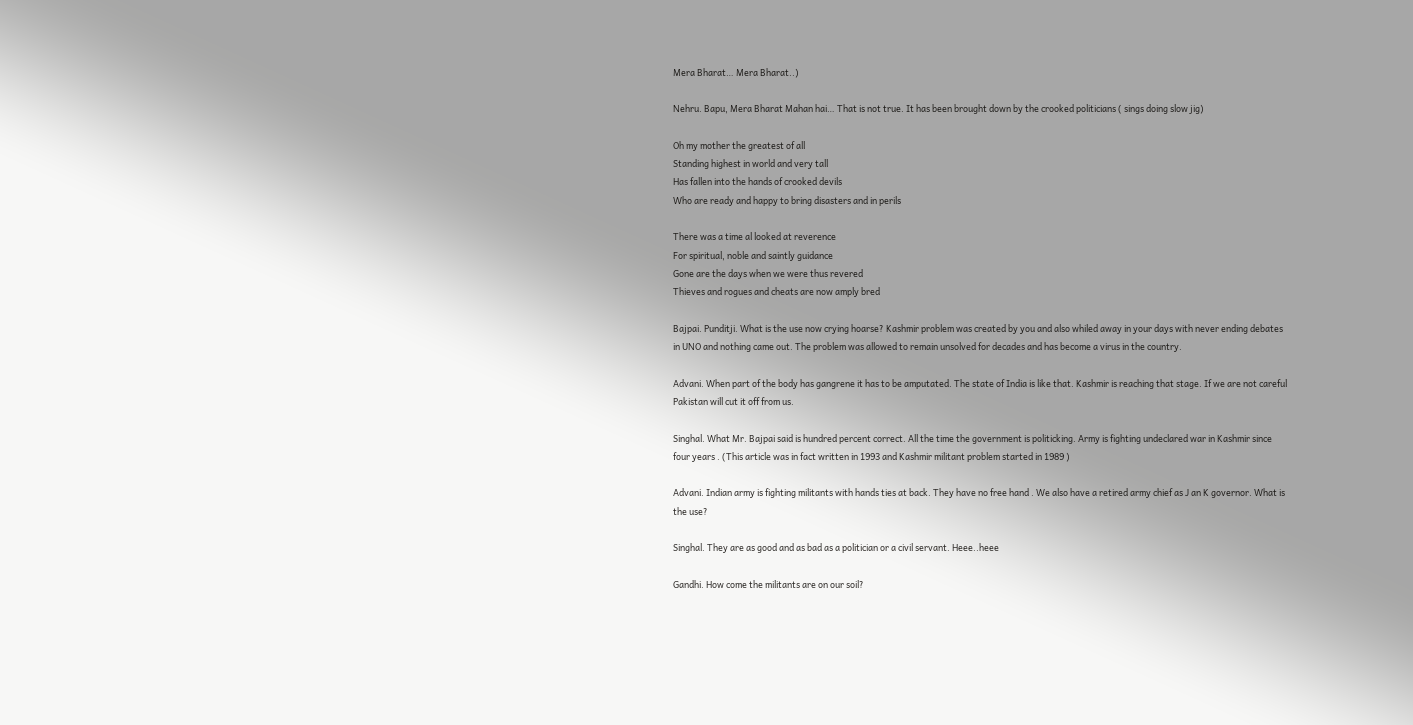Mera Bharat… Mera Bharat..)

Nehru. Bapu, Mera Bharat Mahan hai… That is not true. It has been brought down by the crooked politicians ( sings doing slow jig)

Oh my mother the greatest of all
Standing highest in world and very tall
Has fallen into the hands of crooked devils
Who are ready and happy to bring disasters and in perils

There was a time al looked at reverence
For spiritual, noble and saintly guidance
Gone are the days when we were thus revered
Thieves and rogues and cheats are now amply bred

Bajpai. Punditji. What is the use now crying hoarse? Kashmir problem was created by you and also whiled away in your days with never ending debates in UNO and nothing came out. The problem was allowed to remain unsolved for decades and has become a virus in the country.

Advani. When part of the body has gangrene it has to be amputated. The state of India is like that. Kashmir is reaching that stage. If we are not careful Pakistan will cut it off from us.

Singhal. What Mr. Bajpai said is hundred percent correct. All the time the government is politicking. Army is fighting undeclared war in Kashmir since four years . (This article was in fact written in 1993 and Kashmir militant problem started in 1989 )

Advani. Indian army is fighting militants with hands ties at back. They have no free hand . We also have a retired army chief as J an K governor. What is the use?

Singhal. They are as good and as bad as a politician or a civil servant. Heee..heee

Gandhi. How come the militants are on our soil?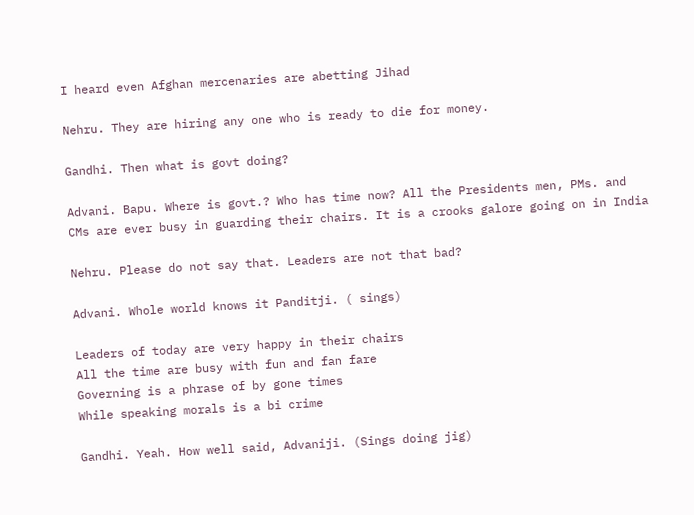I heard even Afghan mercenaries are abetting Jihad

Nehru. They are hiring any one who is ready to die for money.

Gandhi. Then what is govt doing?

Advani. Bapu. Where is govt.? Who has time now? All the Presidents men, PMs. and CMs are ever busy in guarding their chairs. It is a crooks galore going on in India

Nehru. Please do not say that. Leaders are not that bad?

Advani. Whole world knows it Panditji. ( sings)

Leaders of today are very happy in their chairs
All the time are busy with fun and fan fare
Governing is a phrase of by gone times
While speaking morals is a bi crime

Gandhi. Yeah. How well said, Advaniji. (Sings doing jig)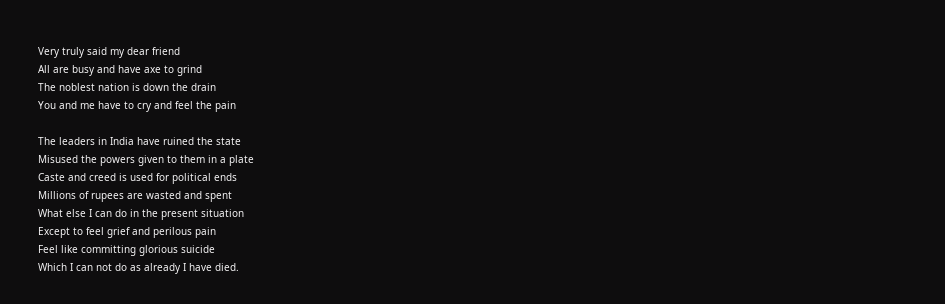Very truly said my dear friend
All are busy and have axe to grind
The noblest nation is down the drain
You and me have to cry and feel the pain

The leaders in India have ruined the state
Misused the powers given to them in a plate
Caste and creed is used for political ends
Millions of rupees are wasted and spent
What else I can do in the present situation
Except to feel grief and perilous pain
Feel like committing glorious suicide
Which I can not do as already I have died.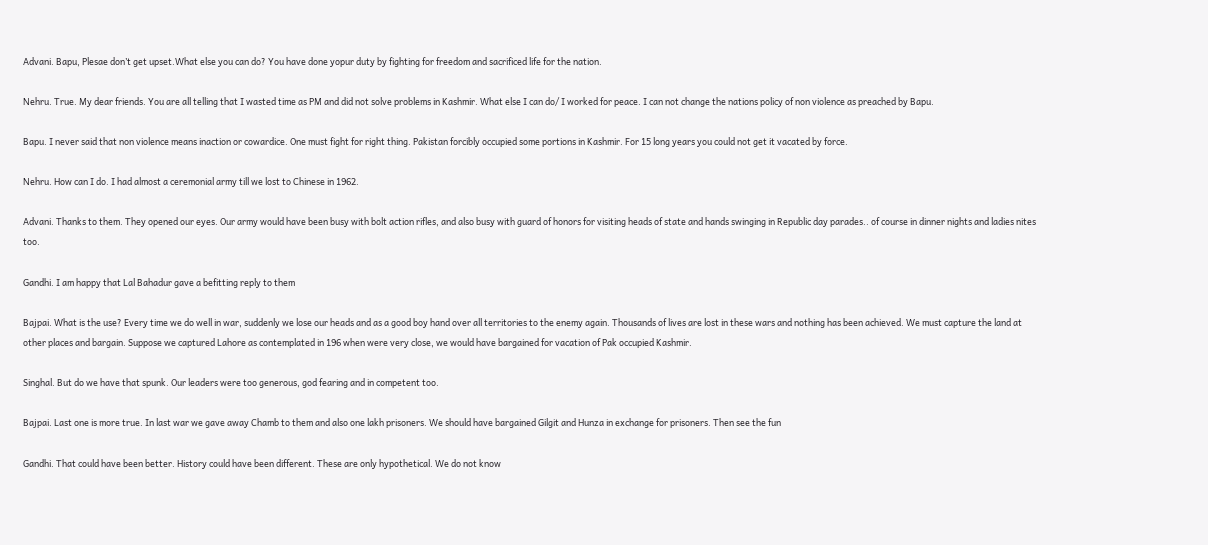Advani. Bapu, Plesae don’t get upset.What else you can do? You have done yopur duty by fighting for freedom and sacrificed life for the nation.

Nehru. True. My dear friends. You are all telling that I wasted time as PM and did not solve problems in Kashmir. What else I can do/ I worked for peace. I can not change the nations policy of non violence as preached by Bapu.

Bapu. I never said that non violence means inaction or cowardice. One must fight for right thing. Pakistan forcibly occupied some portions in Kashmir. For 15 long years you could not get it vacated by force.

Nehru. How can I do. I had almost a ceremonial army till we lost to Chinese in 1962.

Advani. Thanks to them. They opened our eyes. Our army would have been busy with bolt action rifles, and also busy with guard of honors for visiting heads of state and hands swinging in Republic day parades.. of course in dinner nights and ladies nites too.

Gandhi. I am happy that Lal Bahadur gave a befitting reply to them

Bajpai. What is the use? Every time we do well in war, suddenly we lose our heads and as a good boy hand over all territories to the enemy again. Thousands of lives are lost in these wars and nothing has been achieved. We must capture the land at other places and bargain. Suppose we captured Lahore as contemplated in 196 when were very close, we would have bargained for vacation of Pak occupied Kashmir.

Singhal. But do we have that spunk. Our leaders were too generous, god fearing and in competent too.

Bajpai. Last one is more true. In last war we gave away Chamb to them and also one lakh prisoners. We should have bargained Gilgit and Hunza in exchange for prisoners. Then see the fun

Gandhi. That could have been better. History could have been different. These are only hypothetical. We do not know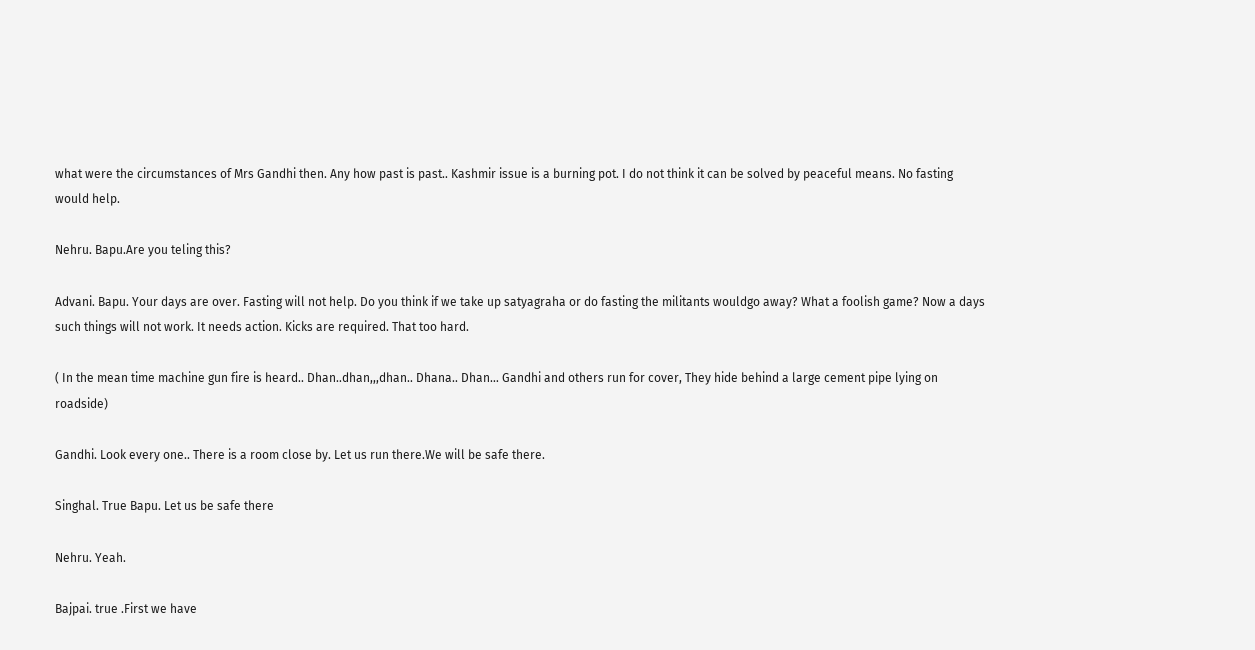what were the circumstances of Mrs Gandhi then. Any how past is past.. Kashmir issue is a burning pot. I do not think it can be solved by peaceful means. No fasting would help.

Nehru. Bapu.Are you teling this?

Advani. Bapu. Your days are over. Fasting will not help. Do you think if we take up satyagraha or do fasting the militants wouldgo away? What a foolish game? Now a days such things will not work. It needs action. Kicks are required. That too hard.

( In the mean time machine gun fire is heard.. Dhan..dhan,,,dhan.. Dhana.. Dhan… Gandhi and others run for cover, They hide behind a large cement pipe lying on roadside)

Gandhi. Look every one.. There is a room close by. Let us run there.We will be safe there.

Singhal. True Bapu. Let us be safe there

Nehru. Yeah.

Bajpai. true .First we have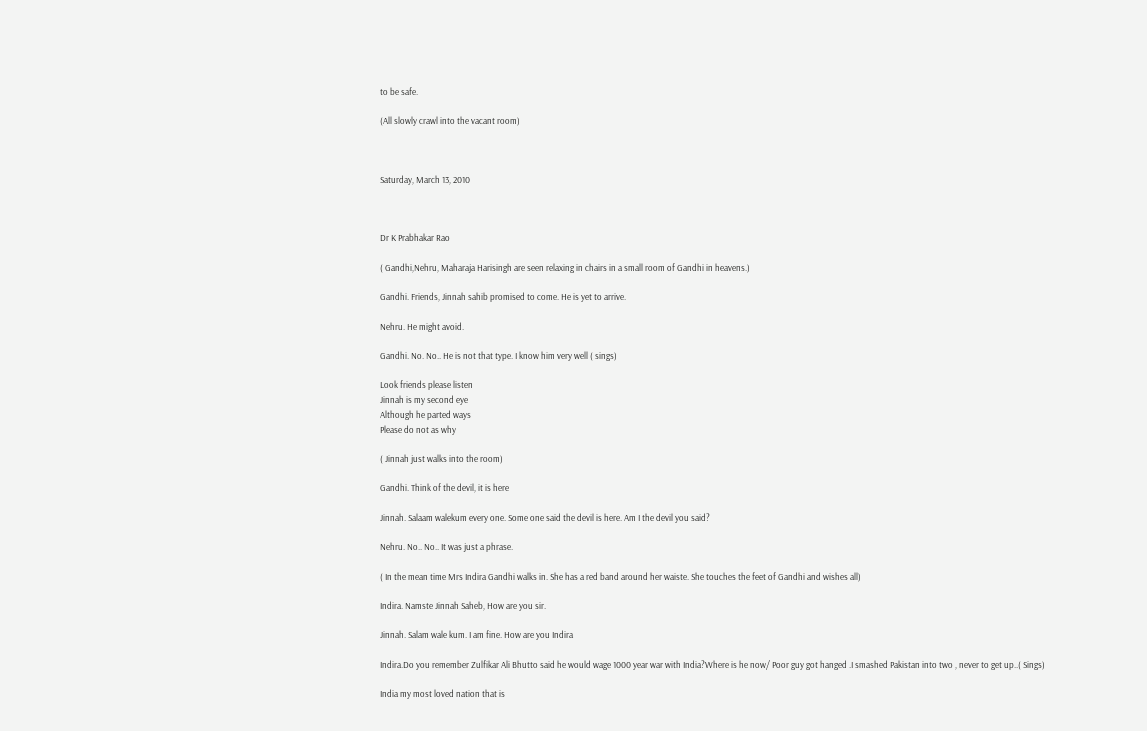to be safe.

(All slowly crawl into the vacant room)



Saturday, March 13, 2010



Dr K Prabhakar Rao

( Gandhi,Nehru, Maharaja Harisingh are seen relaxing in chairs in a small room of Gandhi in heavens.)

Gandhi. Friends, Jinnah sahib promised to come. He is yet to arrive.

Nehru. He might avoid.

Gandhi. No. No.. He is not that type. I know him very well ( sings)

Look friends please listen
Jinnah is my second eye
Although he parted ways
Please do not as why

( Jinnah just walks into the room)

Gandhi. Think of the devil, it is here

Jinnah. Salaam walekum every one. Some one said the devil is here. Am I the devil you said?

Nehru. No.. No.. It was just a phrase.

( In the mean time Mrs Indira Gandhi walks in. She has a red band around her waiste. She touches the feet of Gandhi and wishes all)

Indira. Namste Jinnah Saheb, How are you sir.

Jinnah. Salam wale kum. I am fine. How are you Indira

Indira.Do you remember Zulfikar Ali Bhutto said he would wage 1000 year war with India?Where is he now/ Poor guy got hanged .I smashed Pakistan into two , never to get up..( Sings)

India my most loved nation that is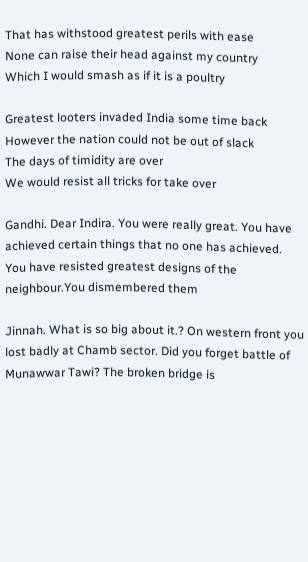That has withstood greatest perils with ease
None can raise their head against my country
Which I would smash as if it is a poultry

Greatest looters invaded India some time back
However the nation could not be out of slack
The days of timidity are over
We would resist all tricks for take over

Gandhi. Dear Indira. You were really great. You have achieved certain things that no one has achieved. You have resisted greatest designs of the neighbour.You dismembered them

Jinnah. What is so big about it.? On western front you lost badly at Chamb sector. Did you forget battle of Munawwar Tawi? The broken bridge is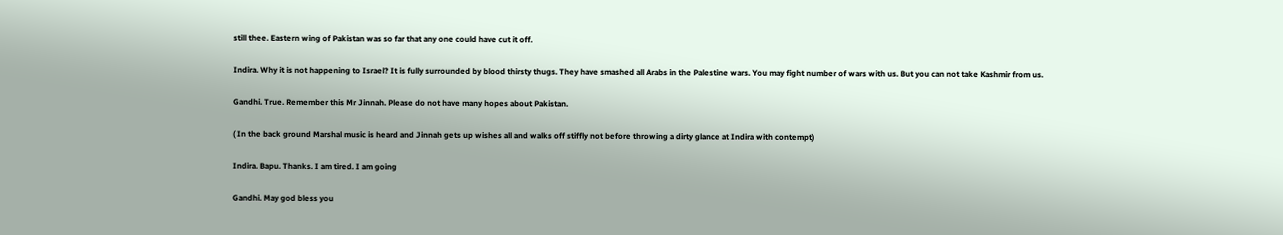still thee. Eastern wing of Pakistan was so far that any one could have cut it off.

Indira. Why it is not happening to Israel? It is fully surrounded by blood thirsty thugs. They have smashed all Arabs in the Palestine wars. You may fight number of wars with us. But you can not take Kashmir from us.

Gandhi. True. Remember this Mr Jinnah. Please do not have many hopes about Pakistan.

( In the back ground Marshal music is heard and Jinnah gets up wishes all and walks off stiffly not before throwing a dirty glance at Indira with contempt)

Indira. Bapu. Thanks. I am tired. I am going

Gandhi. May god bless you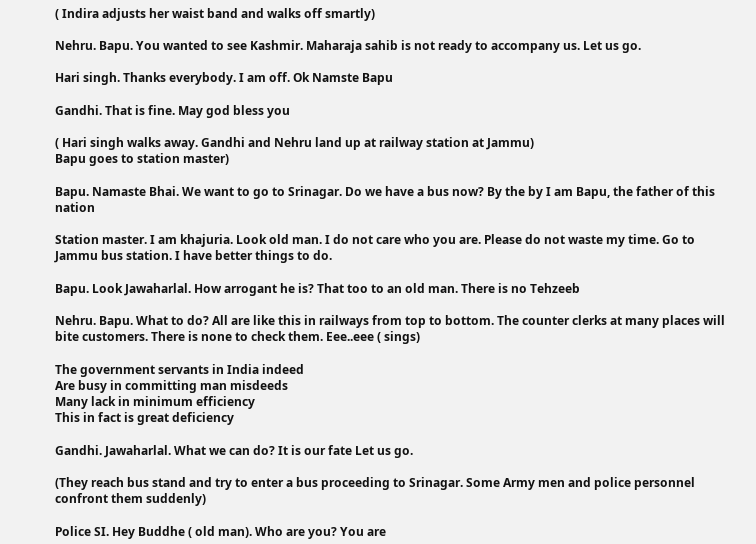( Indira adjusts her waist band and walks off smartly)

Nehru. Bapu. You wanted to see Kashmir. Maharaja sahib is not ready to accompany us. Let us go.

Hari singh. Thanks everybody. I am off. Ok Namste Bapu

Gandhi. That is fine. May god bless you

( Hari singh walks away. Gandhi and Nehru land up at railway station at Jammu)
Bapu goes to station master)

Bapu. Namaste Bhai. We want to go to Srinagar. Do we have a bus now? By the by I am Bapu, the father of this nation

Station master. I am khajuria. Look old man. I do not care who you are. Please do not waste my time. Go to Jammu bus station. I have better things to do.

Bapu. Look Jawaharlal. How arrogant he is? That too to an old man. There is no Tehzeeb

Nehru. Bapu. What to do? All are like this in railways from top to bottom. The counter clerks at many places will bite customers. There is none to check them. Eee..eee ( sings)

The government servants in India indeed
Are busy in committing man misdeeds
Many lack in minimum efficiency
This in fact is great deficiency

Gandhi. Jawaharlal. What we can do? It is our fate Let us go.

(They reach bus stand and try to enter a bus proceeding to Srinagar. Some Army men and police personnel confront them suddenly)

Police SI. Hey Buddhe ( old man). Who are you? You are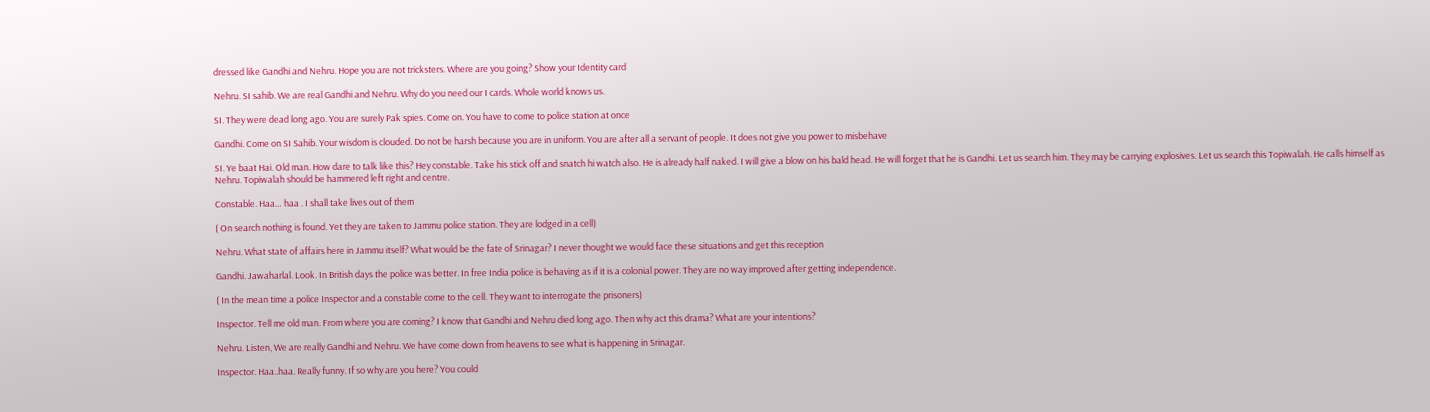dressed like Gandhi and Nehru. Hope you are not tricksters. Where are you going? Show your Identity card

Nehru. SI sahib. We are real Gandhi and Nehru. Why do you need our I cards. Whole world knows us.

SI. They were dead long ago. You are surely Pak spies. Come on. You have to come to police station at once

Gandhi. Come on SI Sahib. Your wisdom is clouded. Do not be harsh because you are in uniform. You are after all a servant of people. It does not give you power to misbehave

SI. Ye baat Hai. Old man. How dare to talk like this? Hey constable. Take his stick off and snatch hi watch also. He is already half naked. I will give a blow on his bald head. He will forget that he is Gandhi. Let us search him. They may be carrying explosives. Let us search this Topiwalah. He calls himself as Nehru. Topiwalah should be hammered left right and centre.

Constable. Haa… haa . I shall take lives out of them

( On search nothing is found. Yet they are taken to Jammu police station. They are lodged in a cell)

Nehru. What state of affairs here in Jammu itself? What would be the fate of Srinagar? I never thought we would face these situations and get this reception

Gandhi. Jawaharlal. Look. In British days the police was better. In free India police is behaving as if it is a colonial power. They are no way improved after getting independence.

( In the mean time a police Inspector and a constable come to the cell. They want to interrogate the prisoners)

Inspector. Tell me old man. From where you are coming? I know that Gandhi and Nehru died long ago. Then why act this drama? What are your intentions?

Nehru. Listen, We are really Gandhi and Nehru. We have come down from heavens to see what is happening in Srinagar.

Inspector. Haa..haa. Really funny. If so why are you here? You could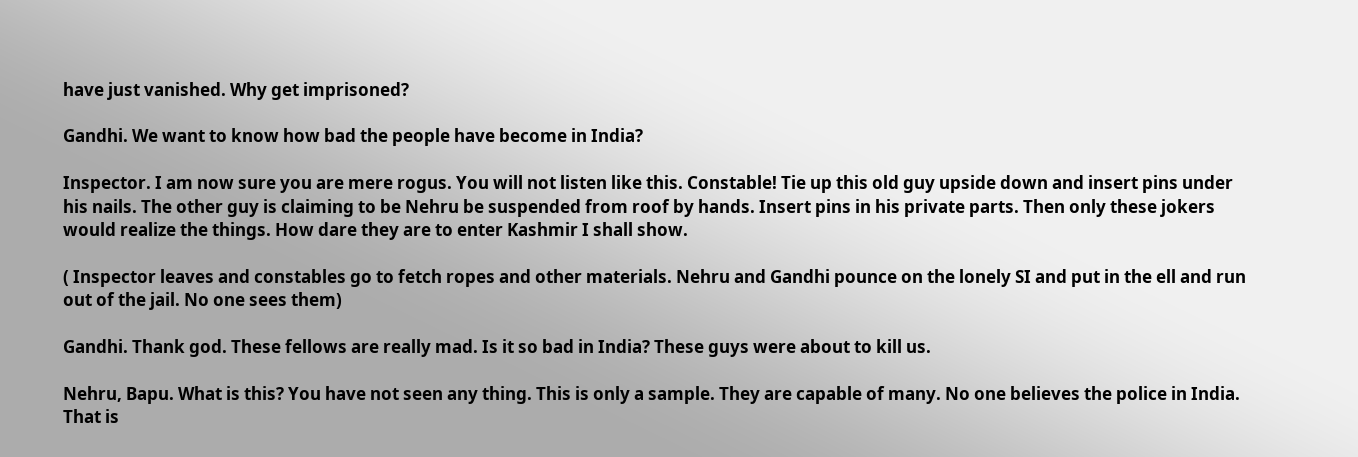have just vanished. Why get imprisoned?

Gandhi. We want to know how bad the people have become in India?

Inspector. I am now sure you are mere rogus. You will not listen like this. Constable! Tie up this old guy upside down and insert pins under his nails. The other guy is claiming to be Nehru be suspended from roof by hands. Insert pins in his private parts. Then only these jokers would realize the things. How dare they are to enter Kashmir I shall show.

( Inspector leaves and constables go to fetch ropes and other materials. Nehru and Gandhi pounce on the lonely SI and put in the ell and run out of the jail. No one sees them)

Gandhi. Thank god. These fellows are really mad. Is it so bad in India? These guys were about to kill us.

Nehru, Bapu. What is this? You have not seen any thing. This is only a sample. They are capable of many. No one believes the police in India. That is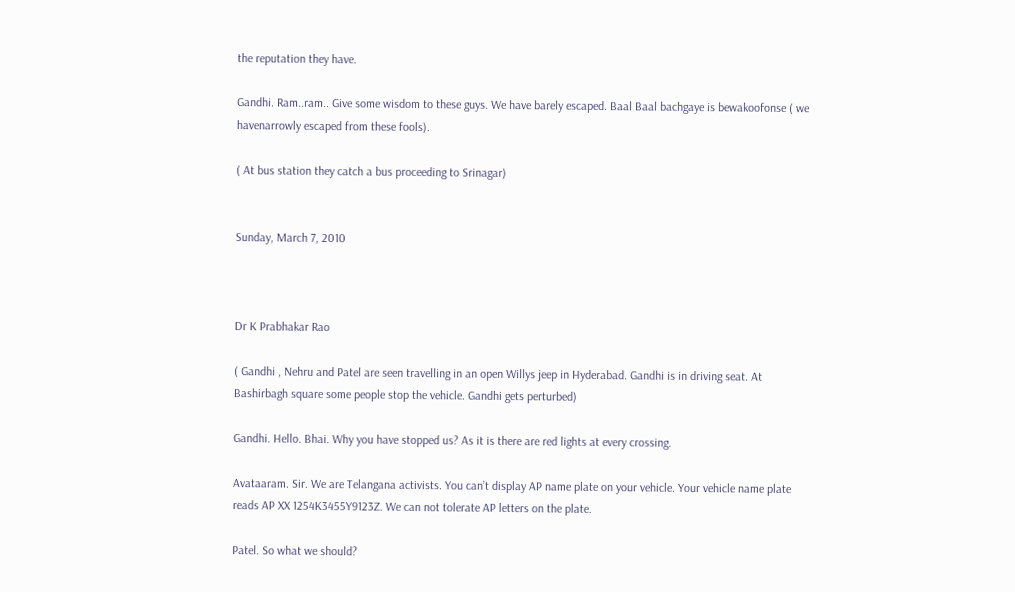the reputation they have.

Gandhi. Ram..ram.. Give some wisdom to these guys. We have barely escaped. Baal Baal bachgaye is bewakoofonse ( we havenarrowly escaped from these fools).

( At bus station they catch a bus proceeding to Srinagar)


Sunday, March 7, 2010



Dr K Prabhakar Rao

( Gandhi , Nehru and Patel are seen travelling in an open Willys jeep in Hyderabad. Gandhi is in driving seat. At Bashirbagh square some people stop the vehicle. Gandhi gets perturbed)

Gandhi. Hello. Bhai. Why you have stopped us? As it is there are red lights at every crossing.

Avataaram. Sir. We are Telangana activists. You can’t display AP name plate on your vehicle. Your vehicle name plate reads AP XX 1254K3455Y9123Z. We can not tolerate AP letters on the plate.

Patel. So what we should?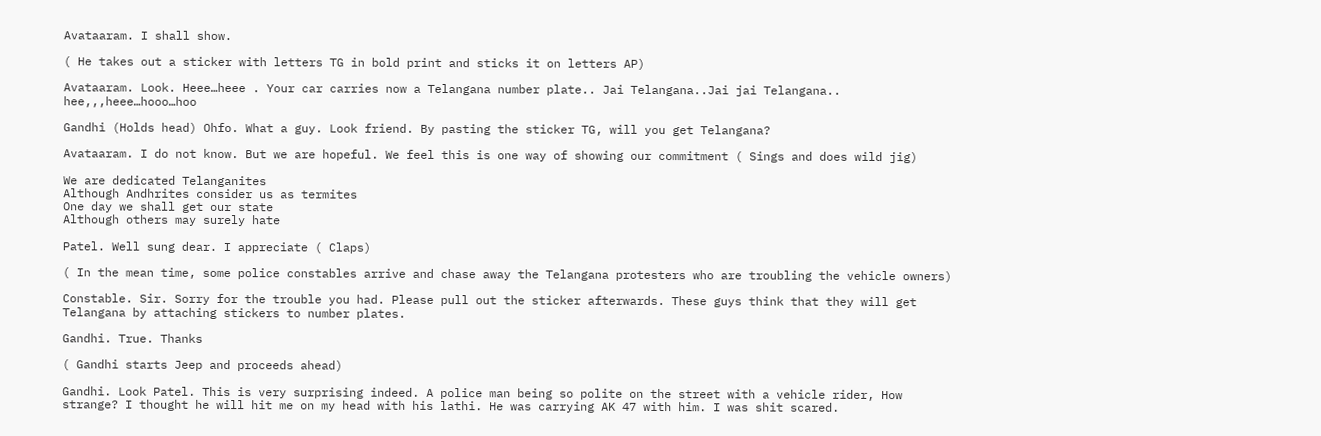Avataaram. I shall show.

( He takes out a sticker with letters TG in bold print and sticks it on letters AP)

Avataaram. Look. Heee…heee . Your car carries now a Telangana number plate.. Jai Telangana..Jai jai Telangana.. hee,,,heee…hooo…hoo

Gandhi (Holds head) Ohfo. What a guy. Look friend. By pasting the sticker TG, will you get Telangana?

Avataaram. I do not know. But we are hopeful. We feel this is one way of showing our commitment ( Sings and does wild jig)

We are dedicated Telanganites
Although Andhrites consider us as termites
One day we shall get our state
Although others may surely hate

Patel. Well sung dear. I appreciate ( Claps)

( In the mean time, some police constables arrive and chase away the Telangana protesters who are troubling the vehicle owners)

Constable. Sir. Sorry for the trouble you had. Please pull out the sticker afterwards. These guys think that they will get Telangana by attaching stickers to number plates.

Gandhi. True. Thanks

( Gandhi starts Jeep and proceeds ahead)

Gandhi. Look Patel. This is very surprising indeed. A police man being so polite on the street with a vehicle rider, How strange? I thought he will hit me on my head with his lathi. He was carrying AK 47 with him. I was shit scared.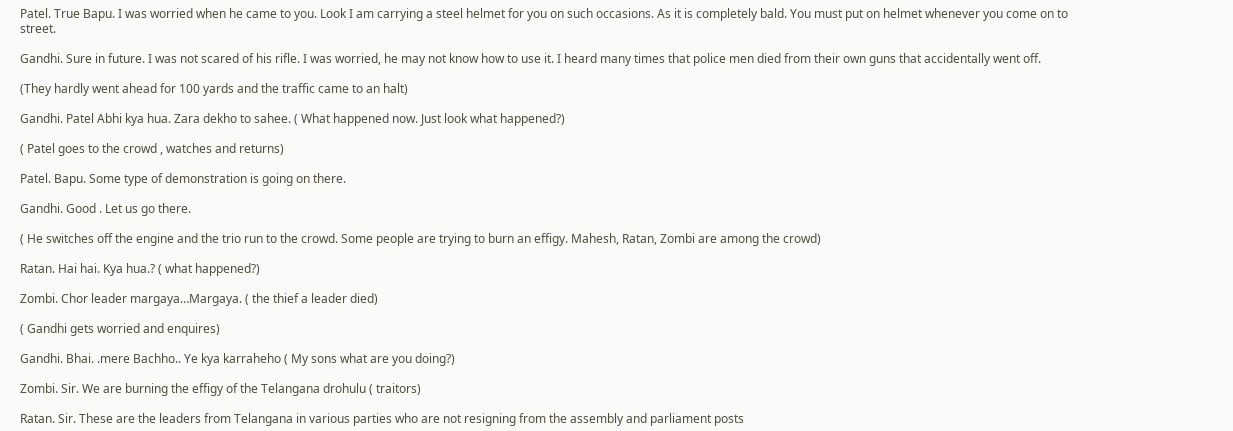Patel. True Bapu. I was worried when he came to you. Look I am carrying a steel helmet for you on such occasions. As it is completely bald. You must put on helmet whenever you come on to street.

Gandhi. Sure in future. I was not scared of his rifle. I was worried, he may not know how to use it. I heard many times that police men died from their own guns that accidentally went off.

(They hardly went ahead for 100 yards and the traffic came to an halt)

Gandhi. Patel Abhi kya hua. Zara dekho to sahee. ( What happened now. Just look what happened?)

( Patel goes to the crowd , watches and returns)

Patel. Bapu. Some type of demonstration is going on there.

Gandhi. Good . Let us go there.

( He switches off the engine and the trio run to the crowd. Some people are trying to burn an effigy. Mahesh, Ratan, Zombi are among the crowd)

Ratan. Hai hai. Kya hua.? ( what happened?)

Zombi. Chor leader margaya…Margaya. ( the thief a leader died)

( Gandhi gets worried and enquires)

Gandhi. Bhai. .mere Bachho.. Ye kya karraheho ( My sons what are you doing?)

Zombi. Sir. We are burning the effigy of the Telangana drohulu ( traitors)

Ratan. Sir. These are the leaders from Telangana in various parties who are not resigning from the assembly and parliament posts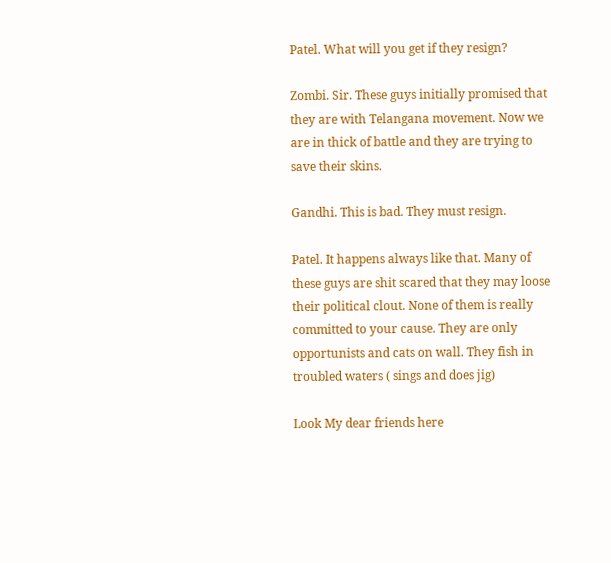Patel. What will you get if they resign?

Zombi. Sir. These guys initially promised that they are with Telangana movement. Now we are in thick of battle and they are trying to save their skins.

Gandhi. This is bad. They must resign.

Patel. It happens always like that. Many of these guys are shit scared that they may loose their political clout. None of them is really committed to your cause. They are only opportunists and cats on wall. They fish in troubled waters ( sings and does jig)

Look My dear friends here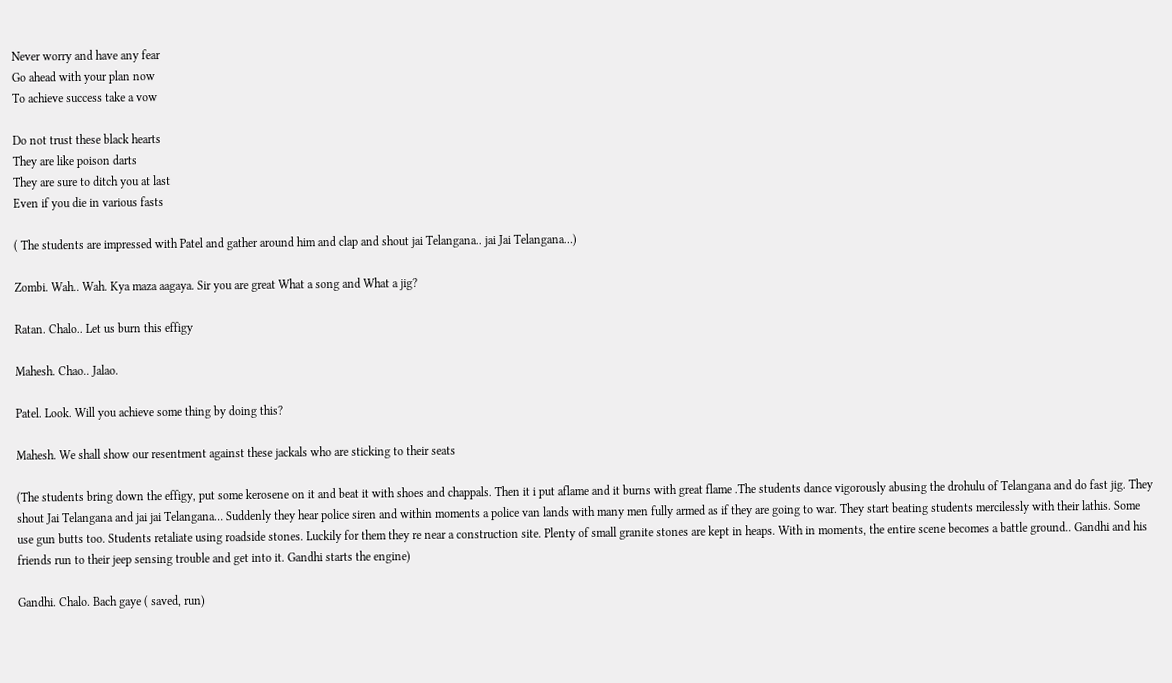Never worry and have any fear
Go ahead with your plan now
To achieve success take a vow

Do not trust these black hearts
They are like poison darts
They are sure to ditch you at last
Even if you die in various fasts

( The students are impressed with Patel and gather around him and clap and shout jai Telangana.. jai Jai Telangana…)

Zombi. Wah.. Wah. Kya maza aagaya. Sir you are great What a song and What a jig?

Ratan. Chalo.. Let us burn this effigy

Mahesh. Chao.. Jalao.

Patel. Look. Will you achieve some thing by doing this?

Mahesh. We shall show our resentment against these jackals who are sticking to their seats

(The students bring down the effigy, put some kerosene on it and beat it with shoes and chappals. Then it i put aflame and it burns with great flame .The students dance vigorously abusing the drohulu of Telangana and do fast jig. They shout Jai Telangana and jai jai Telangana… Suddenly they hear police siren and within moments a police van lands with many men fully armed as if they are going to war. They start beating students mercilessly with their lathis. Some use gun butts too. Students retaliate using roadside stones. Luckily for them they re near a construction site. Plenty of small granite stones are kept in heaps. With in moments, the entire scene becomes a battle ground.. Gandhi and his friends run to their jeep sensing trouble and get into it. Gandhi starts the engine)

Gandhi. Chalo. Bach gaye ( saved, run)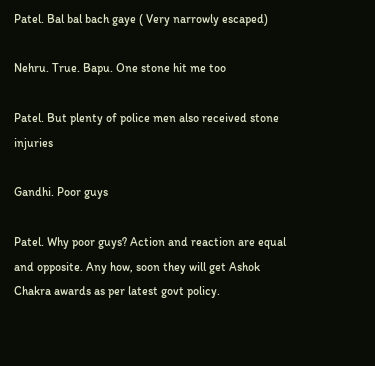Patel. Bal bal bach gaye ( Very narrowly escaped)

Nehru. True. Bapu. One stone hit me too

Patel. But plenty of police men also received stone injuries

Gandhi. Poor guys

Patel. Why poor guys? Action and reaction are equal and opposite. Any how, soon they will get Ashok Chakra awards as per latest govt policy.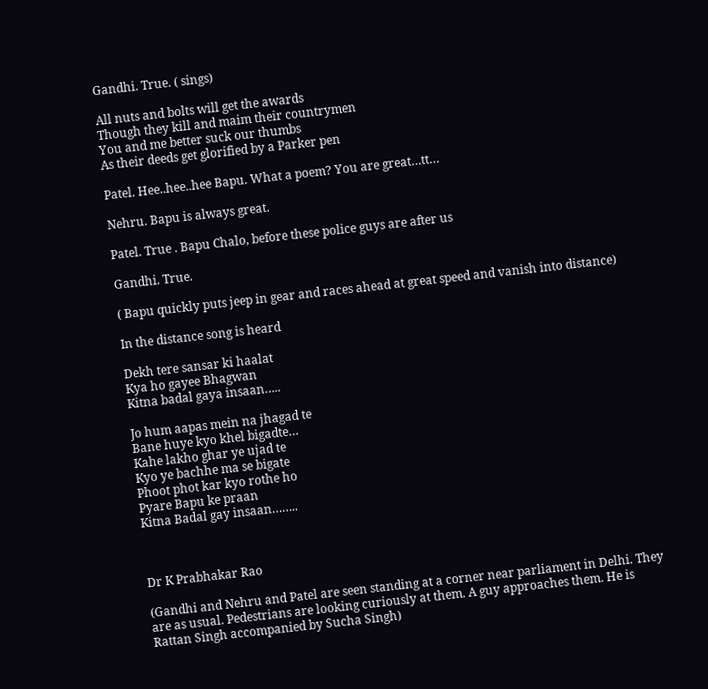Gandhi. True. ( sings)

All nuts and bolts will get the awards
Though they kill and maim their countrymen
You and me better suck our thumbs
As their deeds get glorified by a Parker pen

Patel. Hee..hee..hee Bapu. What a poem? You are great…tt…

Nehru. Bapu is always great.

Patel. True . Bapu Chalo, before these police guys are after us

Gandhi. True.

( Bapu quickly puts jeep in gear and races ahead at great speed and vanish into distance)

In the distance song is heard

Dekh tere sansar ki haalat
Kya ho gayee Bhagwan
Kitna badal gaya insaan…..

Jo hum aapas mein na jhagad te
Bane huye kyo khel bigadte…
Kahe lakho ghar ye ujad te
Kyo ye bachhe ma se bigate
Phoot phot kar kyo rothe ho
Pyare Bapu ke praan
Kitna Badal gay insaan……..



Dr K Prabhakar Rao

(Gandhi and Nehru and Patel are seen standing at a corner near parliament in Delhi. They are as usual. Pedestrians are looking curiously at them. A guy approaches them. He is Rattan Singh accompanied by Sucha Singh)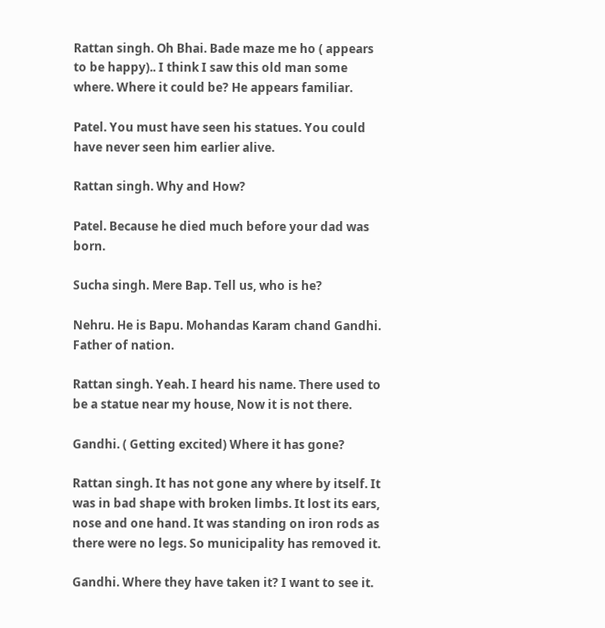Rattan singh. Oh Bhai. Bade maze me ho ( appears to be happy).. I think I saw this old man some where. Where it could be? He appears familiar.

Patel. You must have seen his statues. You could have never seen him earlier alive.

Rattan singh. Why and How?

Patel. Because he died much before your dad was born.

Sucha singh. Mere Bap. Tell us, who is he?

Nehru. He is Bapu. Mohandas Karam chand Gandhi. Father of nation.

Rattan singh. Yeah. I heard his name. There used to be a statue near my house, Now it is not there.

Gandhi. ( Getting excited) Where it has gone?

Rattan singh. It has not gone any where by itself. It was in bad shape with broken limbs. It lost its ears, nose and one hand. It was standing on iron rods as there were no legs. So municipality has removed it.

Gandhi. Where they have taken it? I want to see it.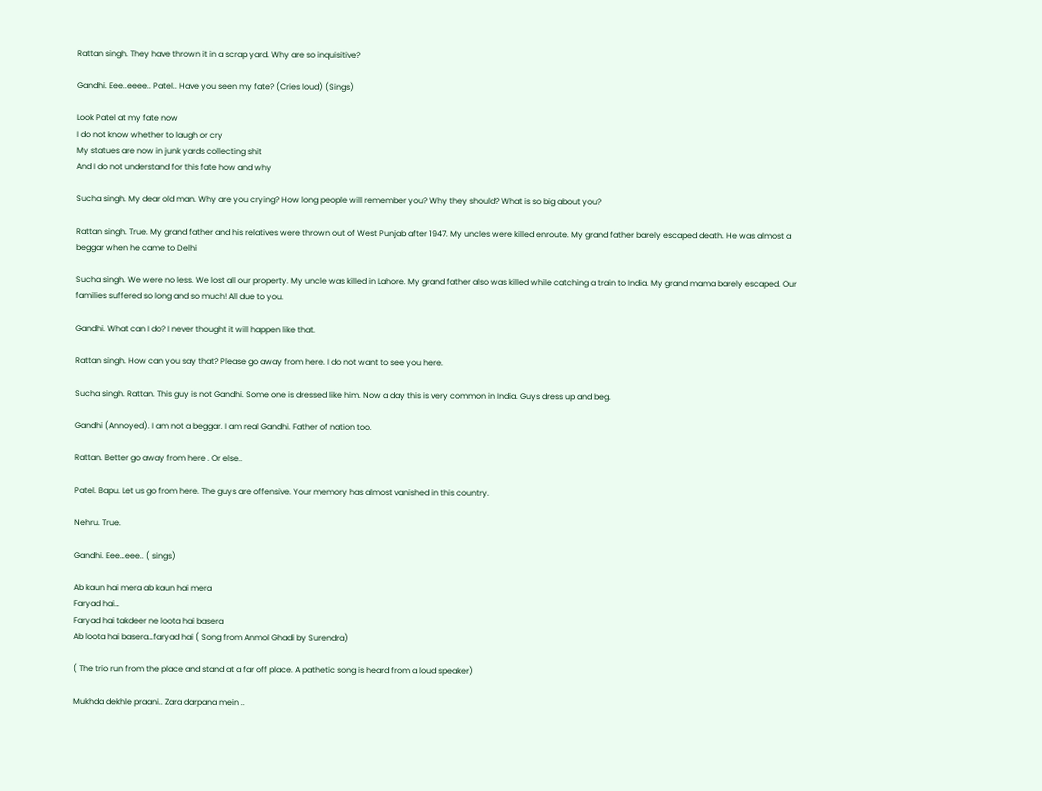Rattan singh. They have thrown it in a scrap yard. Why are so inquisitive?

Gandhi. Eee..eeee.. Patel.. Have you seen my fate? (Cries loud) (Sings)

Look Patel at my fate now
I do not know whether to laugh or cry
My statues are now in junk yards collecting shit
And I do not understand for this fate how and why

Sucha singh. My dear old man. Why are you crying? How long people will remember you? Why they should? What is so big about you?

Rattan singh. True. My grand father and his relatives were thrown out of West Punjab after 1947. My uncles were killed enroute. My grand father barely escaped death. He was almost a beggar when he came to Delhi

Sucha singh. We were no less. We lost all our property. My uncle was killed in Lahore. My grand father also was killed while catching a train to India. My grand mama barely escaped. Our families suffered so long and so much! All due to you.

Gandhi. What can I do? I never thought it will happen like that.

Rattan singh. How can you say that? Please go away from here. I do not want to see you here.

Sucha singh. Rattan. This guy is not Gandhi. Some one is dressed like him. Now a day this is very common in India. Guys dress up and beg.

Gandhi (Annoyed). I am not a beggar. I am real Gandhi. Father of nation too.

Rattan. Better go away from here . Or else..

Patel. Bapu. Let us go from here. The guys are offensive. Your memory has almost vanished in this country.

Nehru. True.

Gandhi. Eee…eee.. ( sings)

Ab kaun hai mera ab kaun hai mera
Faryad hai…
Faryad hai takdeer ne loota hai basera
Ab loota hai basera…faryad hai ( Song from Anmol Ghadi by Surendra)

( The trio run from the place and stand at a far off place. A pathetic song is heard from a loud speaker)

Mukhda dekhle praani.. Zara darpana mein ..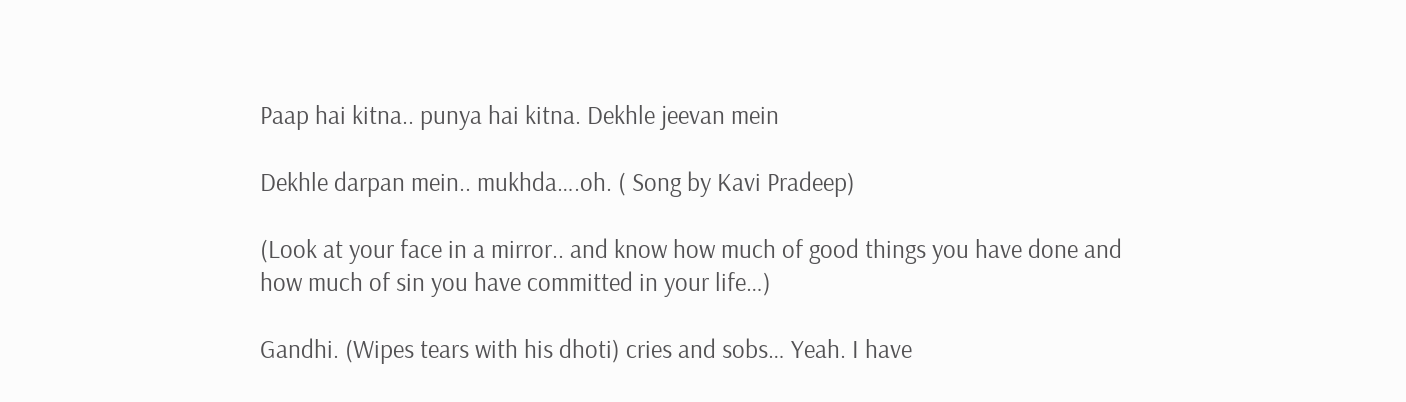Paap hai kitna.. punya hai kitna. Dekhle jeevan mein

Dekhle darpan mein.. mukhda….oh. ( Song by Kavi Pradeep)

(Look at your face in a mirror.. and know how much of good things you have done and how much of sin you have committed in your life…)

Gandhi. (Wipes tears with his dhoti) cries and sobs… Yeah. I have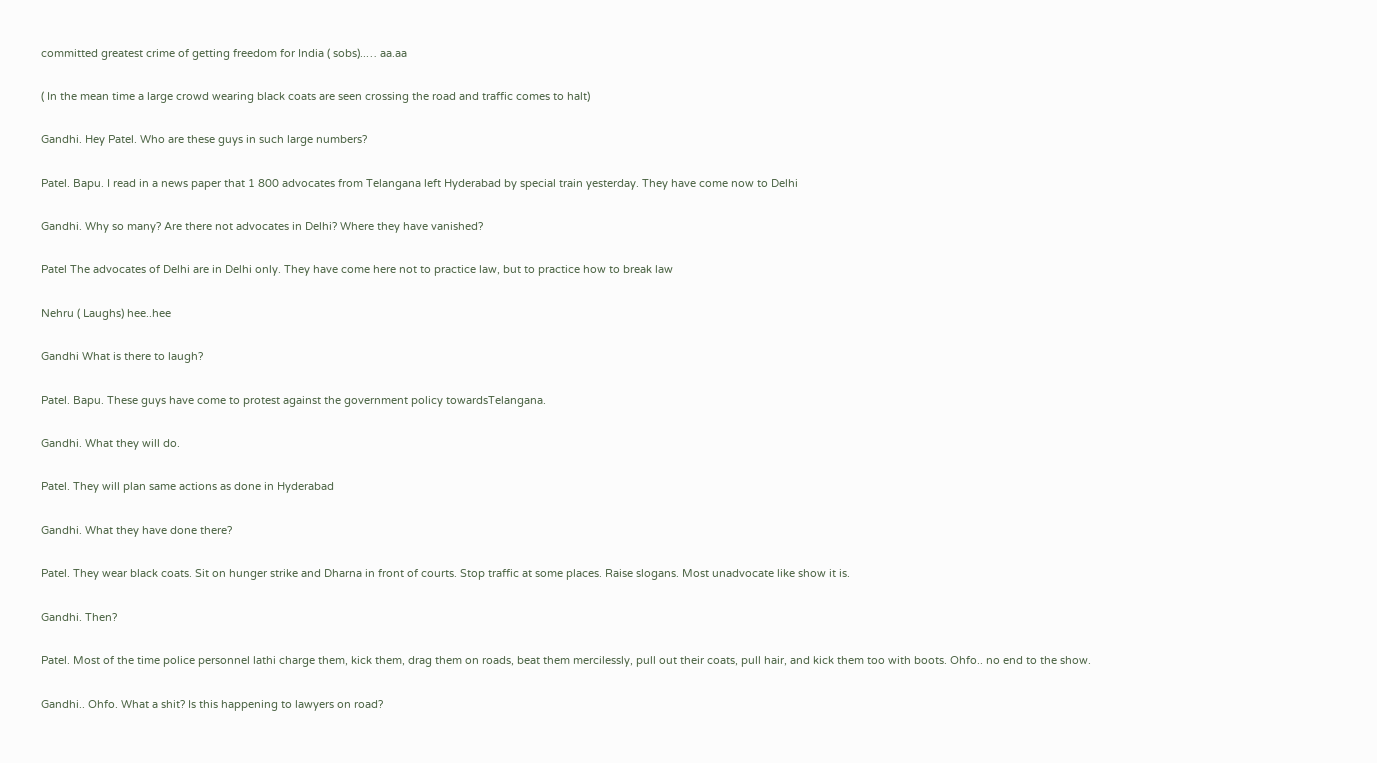committed greatest crime of getting freedom for India ( sobs)..… aa.aa

( In the mean time a large crowd wearing black coats are seen crossing the road and traffic comes to halt)

Gandhi. Hey Patel. Who are these guys in such large numbers?

Patel. Bapu. I read in a news paper that 1 800 advocates from Telangana left Hyderabad by special train yesterday. They have come now to Delhi

Gandhi. Why so many? Are there not advocates in Delhi? Where they have vanished?

Patel The advocates of Delhi are in Delhi only. They have come here not to practice law, but to practice how to break law

Nehru ( Laughs) hee..hee

Gandhi What is there to laugh?

Patel. Bapu. These guys have come to protest against the government policy towardsTelangana.

Gandhi. What they will do.

Patel. They will plan same actions as done in Hyderabad

Gandhi. What they have done there?

Patel. They wear black coats. Sit on hunger strike and Dharna in front of courts. Stop traffic at some places. Raise slogans. Most unadvocate like show it is.

Gandhi. Then?

Patel. Most of the time police personnel lathi charge them, kick them, drag them on roads, beat them mercilessly, pull out their coats, pull hair, and kick them too with boots. Ohfo.. no end to the show.

Gandhi.. Ohfo. What a shit? Is this happening to lawyers on road?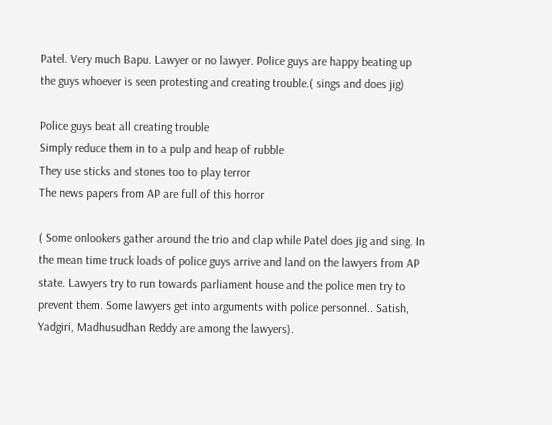Patel. Very much Bapu. Lawyer or no lawyer. Police guys are happy beating up the guys whoever is seen protesting and creating trouble.( sings and does jig)

Police guys beat all creating trouble
Simply reduce them in to a pulp and heap of rubble
They use sticks and stones too to play terror
The news papers from AP are full of this horror

( Some onlookers gather around the trio and clap while Patel does jig and sing. In the mean time truck loads of police guys arrive and land on the lawyers from AP state. Lawyers try to run towards parliament house and the police men try to prevent them. Some lawyers get into arguments with police personnel.. Satish, Yadgiri, Madhusudhan Reddy are among the lawyers).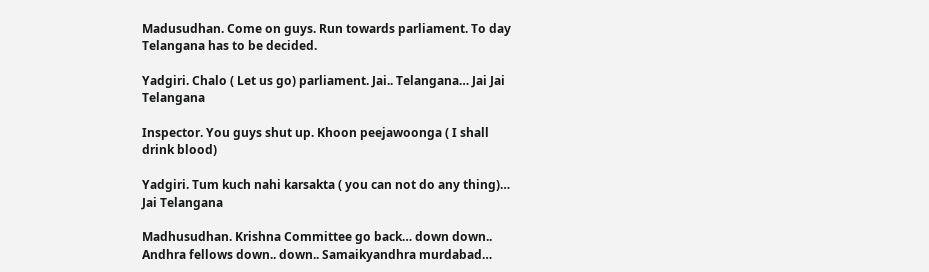Madusudhan. Come on guys. Run towards parliament. To day Telangana has to be decided.

Yadgiri. Chalo ( Let us go) parliament. Jai.. Telangana… Jai Jai Telangana

Inspector. You guys shut up. Khoon peejawoonga ( I shall drink blood)

Yadgiri. Tum kuch nahi karsakta ( you can not do any thing)… Jai Telangana

Madhusudhan. Krishna Committee go back… down down.. Andhra fellows down.. down.. Samaikyandhra murdabad…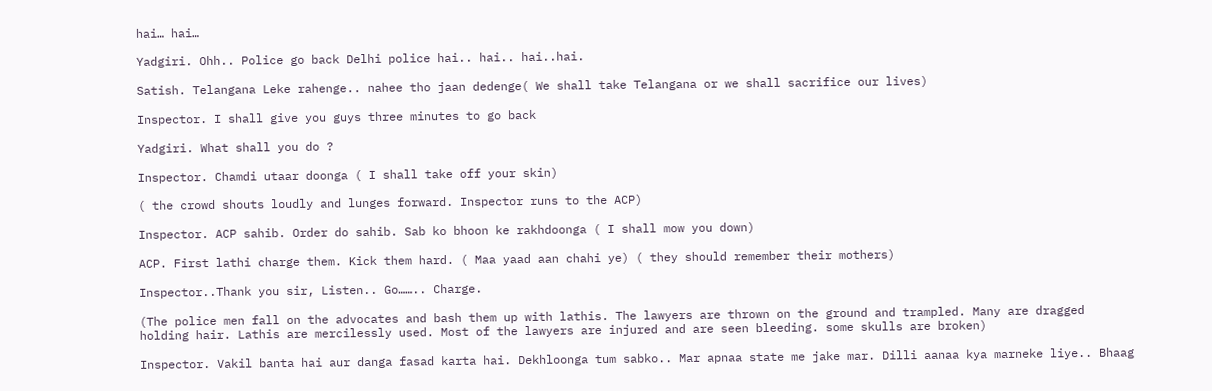hai… hai…

Yadgiri. Ohh.. Police go back Delhi police hai.. hai.. hai..hai.

Satish. Telangana Leke rahenge.. nahee tho jaan dedenge( We shall take Telangana or we shall sacrifice our lives)

Inspector. I shall give you guys three minutes to go back

Yadgiri. What shall you do ?

Inspector. Chamdi utaar doonga ( I shall take off your skin)

( the crowd shouts loudly and lunges forward. Inspector runs to the ACP)

Inspector. ACP sahib. Order do sahib. Sab ko bhoon ke rakhdoonga ( I shall mow you down)

ACP. First lathi charge them. Kick them hard. ( Maa yaad aan chahi ye) ( they should remember their mothers)

Inspector..Thank you sir, Listen.. Go…….. Charge.

(The police men fall on the advocates and bash them up with lathis. The lawyers are thrown on the ground and trampled. Many are dragged holding hair. Lathis are mercilessly used. Most of the lawyers are injured and are seen bleeding. some skulls are broken)

Inspector. Vakil banta hai aur danga fasad karta hai. Dekhloonga tum sabko.. Mar apnaa state me jake mar. Dilli aanaa kya marneke liye.. Bhaag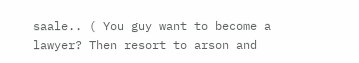saale.. ( You guy want to become a lawyer? Then resort to arson and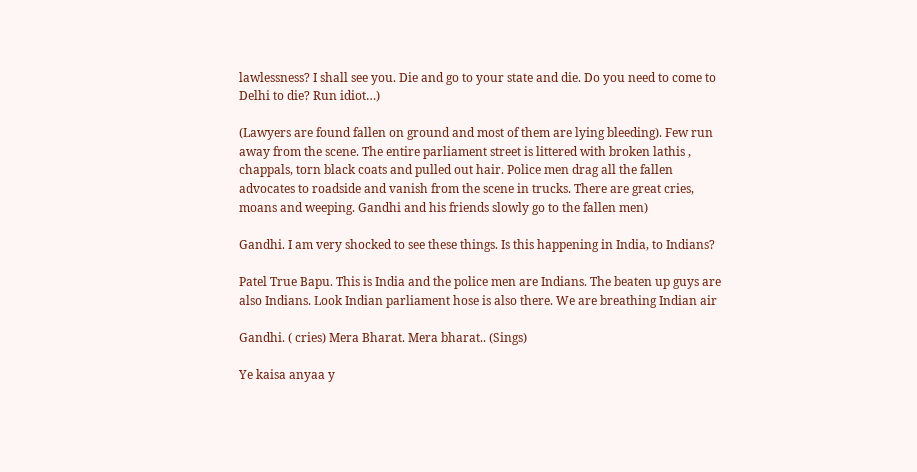lawlessness? I shall see you. Die and go to your state and die. Do you need to come to Delhi to die? Run idiot…)

(Lawyers are found fallen on ground and most of them are lying bleeding). Few run away from the scene. The entire parliament street is littered with broken lathis , chappals, torn black coats and pulled out hair. Police men drag all the fallen advocates to roadside and vanish from the scene in trucks. There are great cries, moans and weeping. Gandhi and his friends slowly go to the fallen men)

Gandhi. I am very shocked to see these things. Is this happening in India, to Indians?

Patel True Bapu. This is India and the police men are Indians. The beaten up guys are also Indians. Look Indian parliament hose is also there. We are breathing Indian air

Gandhi. ( cries) Mera Bharat. Mera bharat.. (Sings)

Ye kaisa anyaa y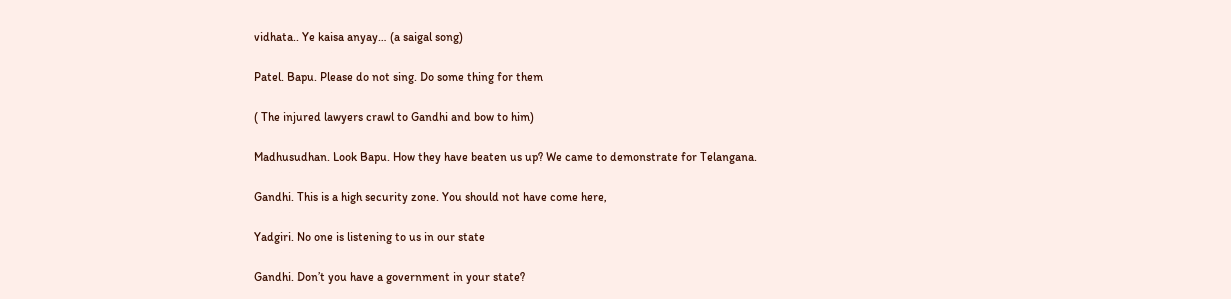vidhata.. Ye kaisa anyay… (a saigal song)

Patel. Bapu. Please do not sing. Do some thing for them

( The injured lawyers crawl to Gandhi and bow to him)

Madhusudhan. Look Bapu. How they have beaten us up? We came to demonstrate for Telangana.

Gandhi. This is a high security zone. You should not have come here,

Yadgiri. No one is listening to us in our state

Gandhi. Don’t you have a government in your state?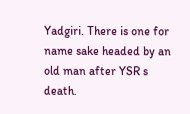Yadgiri. There is one for name sake headed by an old man after YSR s death.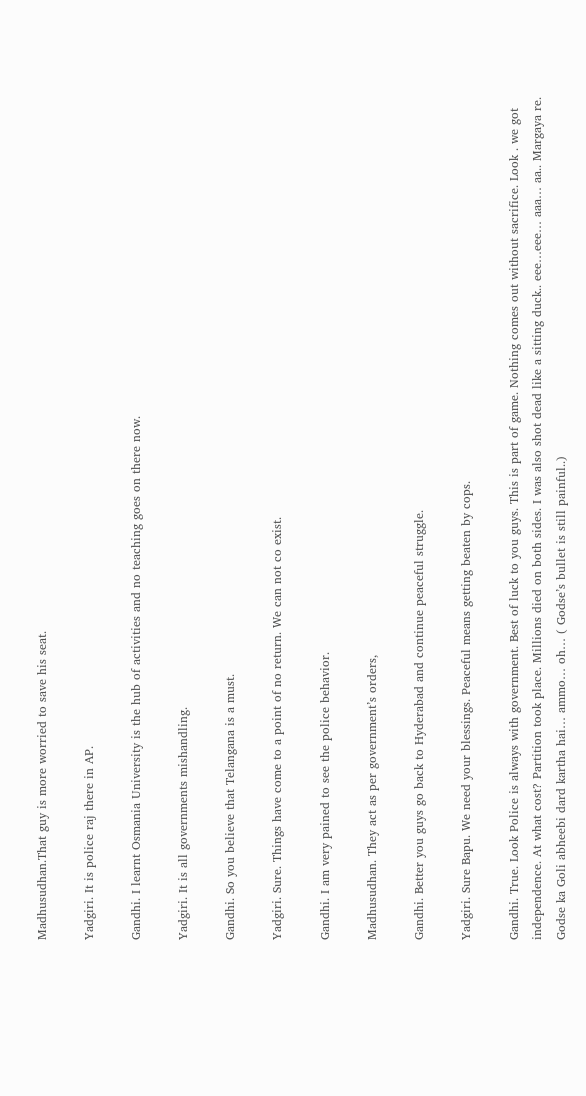Madhusudhan.That guy is more worried to save his seat.

Yadgiri. It is police raj there in AP.

Gandhi. I learnt Osmania University is the hub of activities and no teaching goes on there now.

Yadgiri. It is all governments mishandling.

Gandhi. So you believe that Telangana is a must.

Yadgiri. Sure. Things have come to a point of no return. We can not co exist.

Gandhi. I am very pained to see the police behavior.

Madhusudhan. They act as per government’s orders,

Gandhi. Better you guys go back to Hyderabad and continue peaceful struggle.

Yadgiri. Sure Bapu. We need your blessings. Peaceful means getting beaten by cops.

Gandhi. True. Look Police is always with government. Best of luck to you guys. This is part of game. Nothing comes out without sacrifice. Look . we got independence. At what cost? Partition took place. Millions died on both sides. I was also shot dead like a sitting duck.. eee…eee… aaa… aa.. Margaya re. Godse ka Goli abheebi dard kartha hai… ammo… oh… ( Godse’s bullet is still painful..)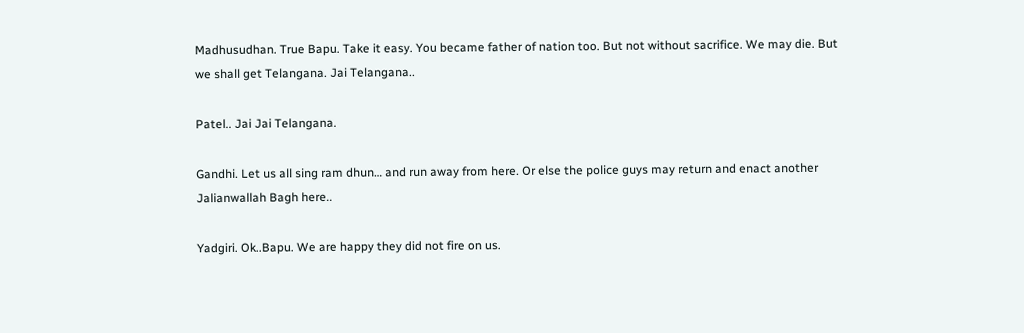Madhusudhan. True Bapu. Take it easy. You became father of nation too. But not without sacrifice. We may die. But we shall get Telangana. Jai Telangana..

Patel.. Jai Jai Telangana.

Gandhi. Let us all sing ram dhun… and run away from here. Or else the police guys may return and enact another Jalianwallah Bagh here..

Yadgiri. Ok..Bapu. We are happy they did not fire on us.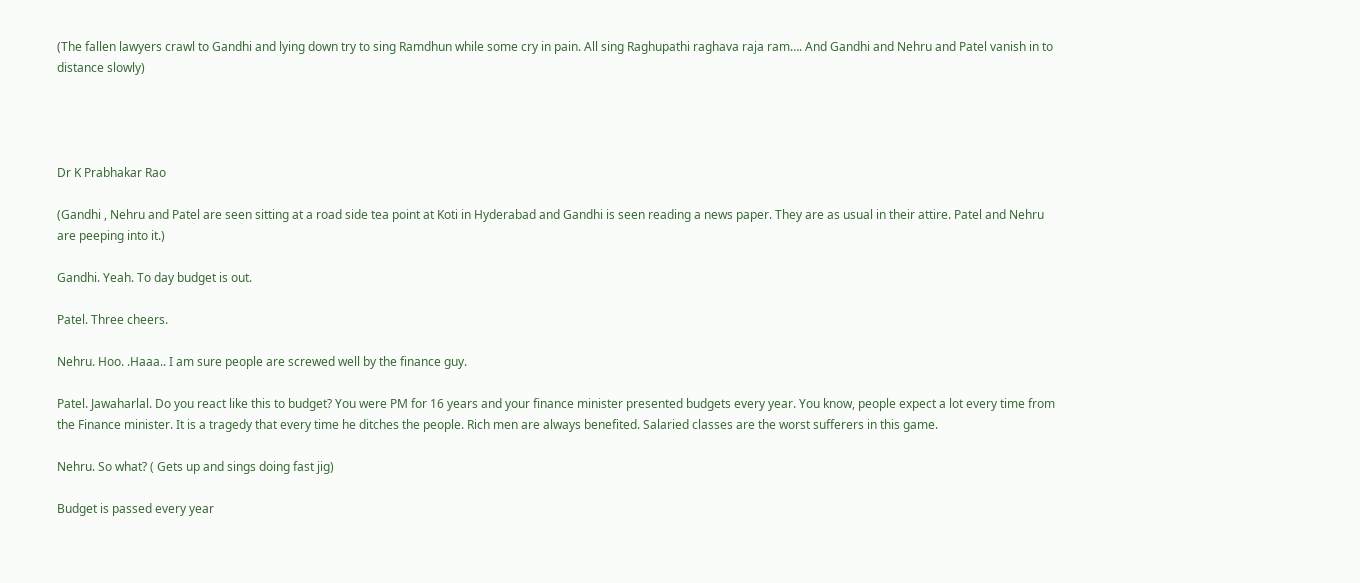(The fallen lawyers crawl to Gandhi and lying down try to sing Ramdhun while some cry in pain. All sing Raghupathi raghava raja ram…. And Gandhi and Nehru and Patel vanish in to distance slowly)




Dr K Prabhakar Rao

(Gandhi , Nehru and Patel are seen sitting at a road side tea point at Koti in Hyderabad and Gandhi is seen reading a news paper. They are as usual in their attire. Patel and Nehru are peeping into it.)

Gandhi. Yeah. To day budget is out.

Patel. Three cheers.

Nehru. Hoo. .Haaa.. I am sure people are screwed well by the finance guy.

Patel. Jawaharlal. Do you react like this to budget? You were PM for 16 years and your finance minister presented budgets every year. You know, people expect a lot every time from the Finance minister. It is a tragedy that every time he ditches the people. Rich men are always benefited. Salaried classes are the worst sufferers in this game.

Nehru. So what? ( Gets up and sings doing fast jig)

Budget is passed every year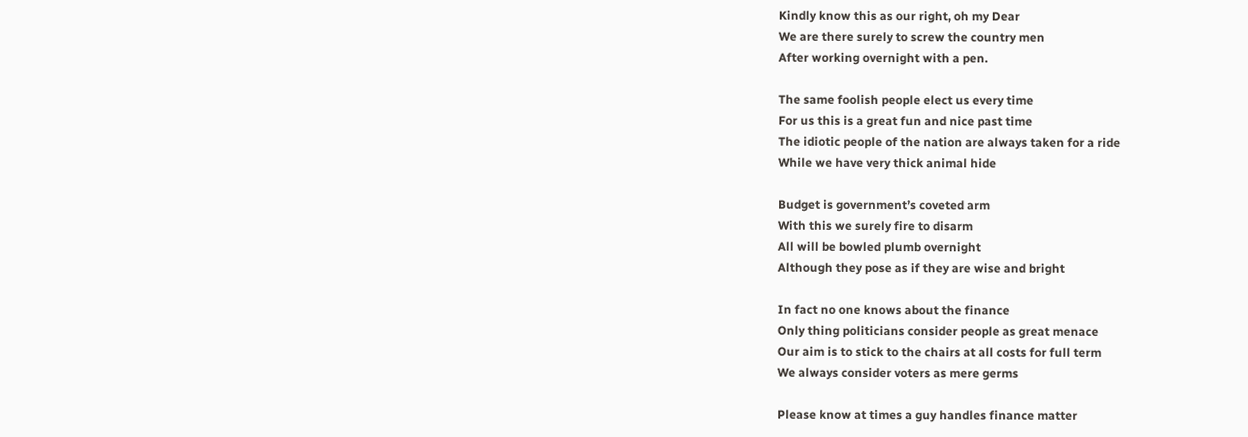Kindly know this as our right, oh my Dear
We are there surely to screw the country men
After working overnight with a pen.

The same foolish people elect us every time
For us this is a great fun and nice past time
The idiotic people of the nation are always taken for a ride
While we have very thick animal hide

Budget is government’s coveted arm
With this we surely fire to disarm
All will be bowled plumb overnight
Although they pose as if they are wise and bright

In fact no one knows about the finance
Only thing politicians consider people as great menace
Our aim is to stick to the chairs at all costs for full term
We always consider voters as mere germs

Please know at times a guy handles finance matter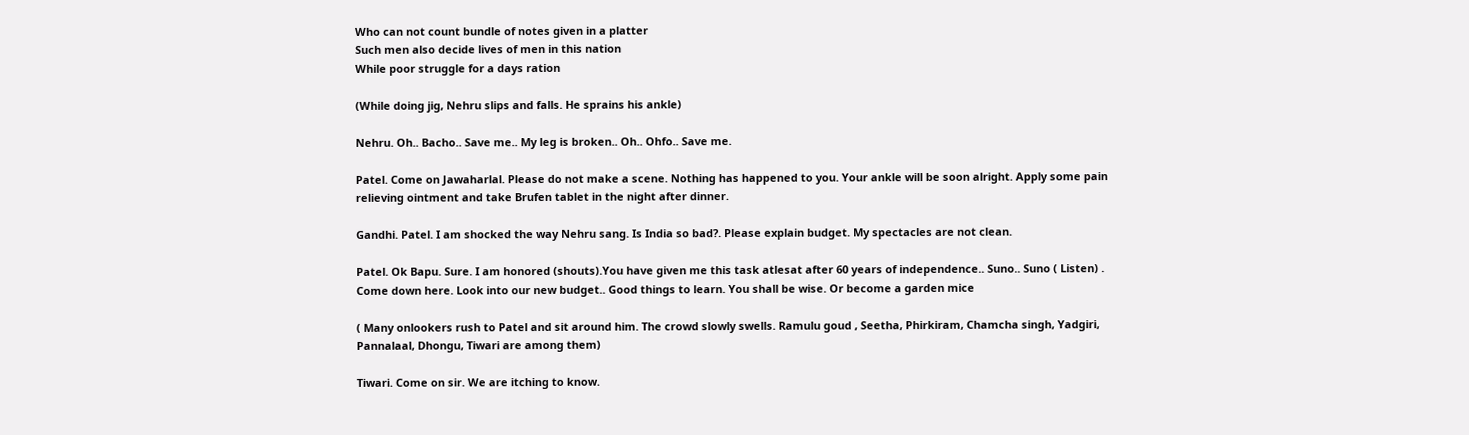Who can not count bundle of notes given in a platter
Such men also decide lives of men in this nation
While poor struggle for a days ration

(While doing jig, Nehru slips and falls. He sprains his ankle)

Nehru. Oh.. Bacho.. Save me.. My leg is broken.. Oh.. Ohfo.. Save me.

Patel. Come on Jawaharlal. Please do not make a scene. Nothing has happened to you. Your ankle will be soon alright. Apply some pain relieving ointment and take Brufen tablet in the night after dinner.

Gandhi. Patel. I am shocked the way Nehru sang. Is India so bad?. Please explain budget. My spectacles are not clean.

Patel. Ok Bapu. Sure. I am honored (shouts).You have given me this task atlesat after 60 years of independence.. Suno.. Suno ( Listen) . Come down here. Look into our new budget.. Good things to learn. You shall be wise. Or become a garden mice

( Many onlookers rush to Patel and sit around him. The crowd slowly swells. Ramulu goud , Seetha, Phirkiram, Chamcha singh, Yadgiri, Pannalaal, Dhongu, Tiwari are among them)

Tiwari. Come on sir. We are itching to know.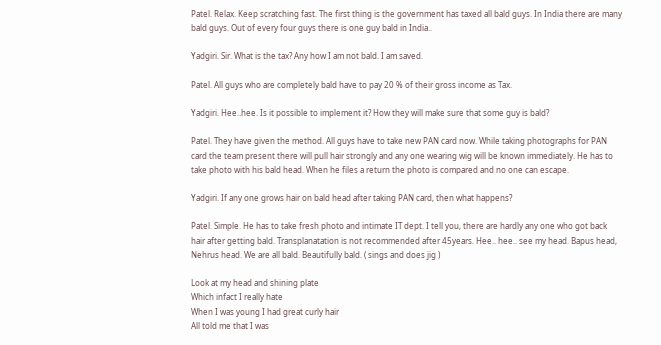Patel. Relax. Keep scratching fast. The first thing is the government has taxed all bald guys. In India there are many bald guys. Out of every four guys there is one guy bald in India..

Yadgiri. Sir. What is the tax? Any how I am not bald. I am saved.

Patel. All guys who are completely bald have to pay 20 % of their gross income as Tax.

Yadgiri. Hee..hee. Is it possible to implement it? How they will make sure that some guy is bald?

Patel. They have given the method. All guys have to take new PAN card now. While taking photographs for PAN card the team present there will pull hair strongly and any one wearing wig will be known immediately. He has to take photo with his bald head. When he files a return the photo is compared and no one can escape.

Yadgiri. If any one grows hair on bald head after taking PAN card, then what happens?

Patel. Simple. He has to take fresh photo and intimate IT dept. I tell you, there are hardly any one who got back hair after getting bald. Transplanatation is not recommended after 45years. Hee.. hee.. see my head. Bapus head, Nehrus head. We are all bald. Beautifully bald. ( sings and does jig )

Look at my head and shining plate
Which infact I really hate
When I was young I had great curly hair
All told me that I was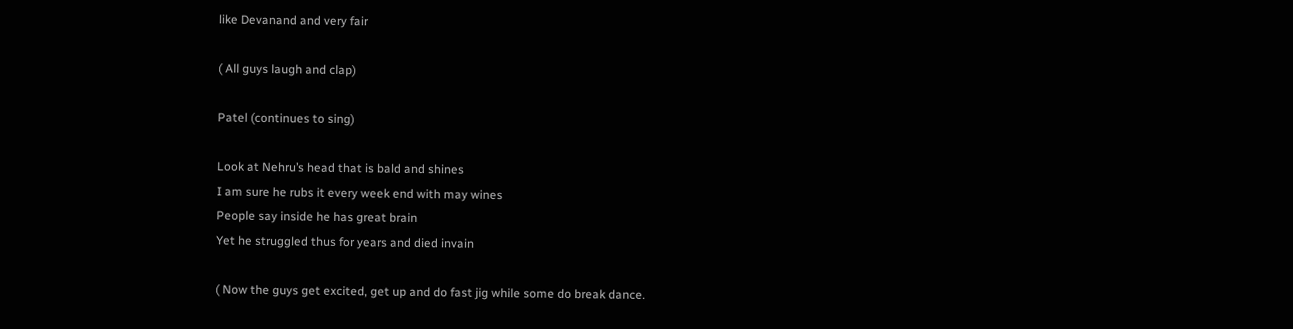like Devanand and very fair

( All guys laugh and clap)

Patel (continues to sing)

Look at Nehru’s head that is bald and shines
I am sure he rubs it every week end with may wines
People say inside he has great brain
Yet he struggled thus for years and died invain

( Now the guys get excited, get up and do fast jig while some do break dance.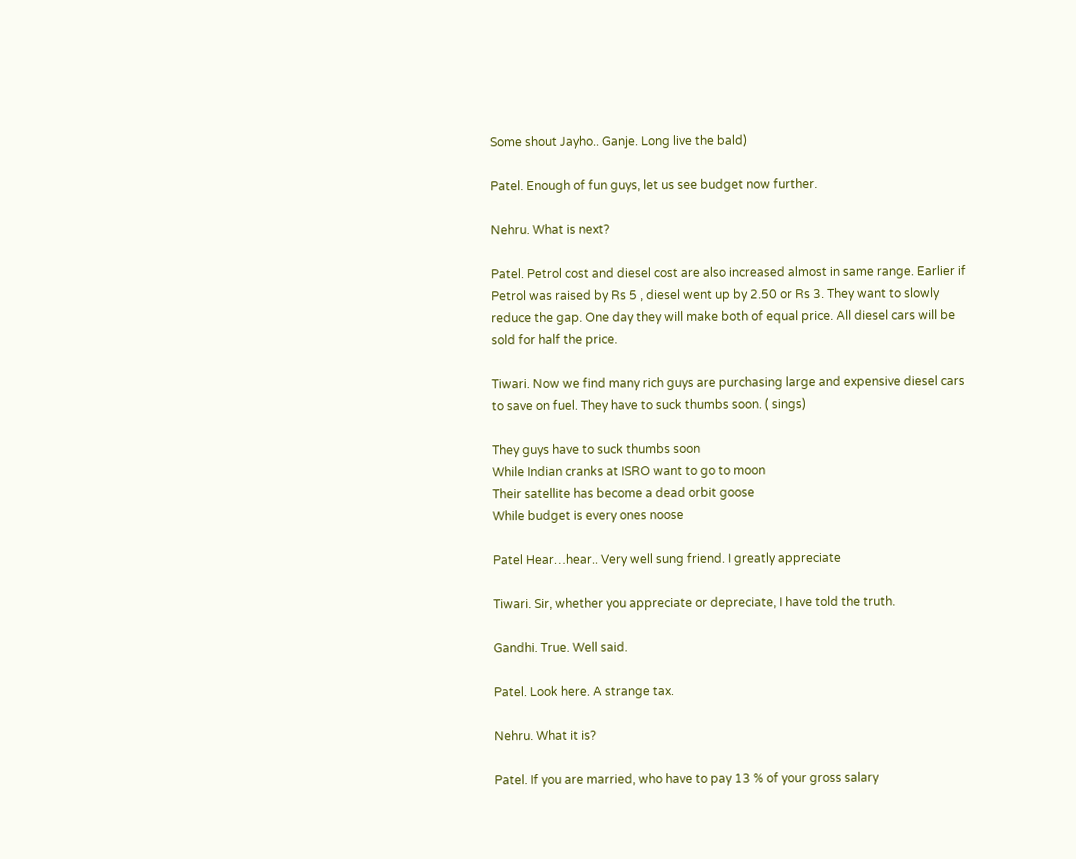Some shout Jayho.. Ganje. Long live the bald)

Patel. Enough of fun guys, let us see budget now further.

Nehru. What is next?

Patel. Petrol cost and diesel cost are also increased almost in same range. Earlier if Petrol was raised by Rs 5 , diesel went up by 2.50 or Rs 3. They want to slowly reduce the gap. One day they will make both of equal price. All diesel cars will be sold for half the price.

Tiwari. Now we find many rich guys are purchasing large and expensive diesel cars to save on fuel. They have to suck thumbs soon. ( sings)

They guys have to suck thumbs soon
While Indian cranks at ISRO want to go to moon
Their satellite has become a dead orbit goose
While budget is every ones noose

Patel Hear…hear.. Very well sung friend. I greatly appreciate

Tiwari. Sir, whether you appreciate or depreciate, I have told the truth.

Gandhi. True. Well said.

Patel. Look here. A strange tax.

Nehru. What it is?

Patel. If you are married, who have to pay 13 % of your gross salary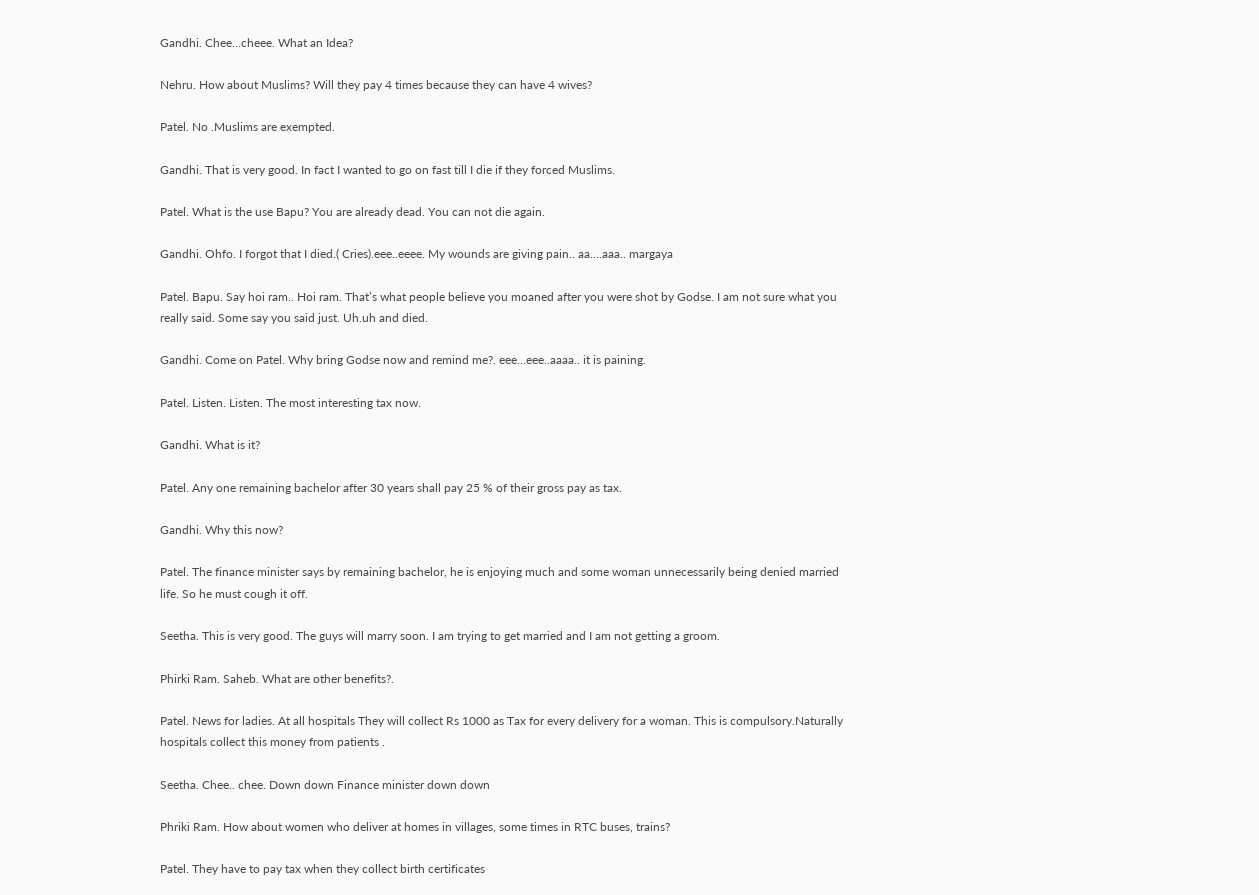Gandhi. Chee…cheee. What an Idea?

Nehru. How about Muslims? Will they pay 4 times because they can have 4 wives?

Patel. No .Muslims are exempted.

Gandhi. That is very good. In fact I wanted to go on fast till I die if they forced Muslims.

Patel. What is the use Bapu? You are already dead. You can not die again.

Gandhi. Ohfo. I forgot that I died.( Cries).eee..eeee. My wounds are giving pain.. aa….aaa.. margaya

Patel. Bapu. Say hoi ram.. Hoi ram. That’s what people believe you moaned after you were shot by Godse. I am not sure what you really said. Some say you said just. Uh.uh and died.

Gandhi. Come on Patel. Why bring Godse now and remind me?. eee…eee..aaaa.. it is paining.

Patel. Listen. Listen. The most interesting tax now.

Gandhi. What is it?

Patel. Any one remaining bachelor after 30 years shall pay 25 % of their gross pay as tax.

Gandhi. Why this now?

Patel. The finance minister says by remaining bachelor, he is enjoying much and some woman unnecessarily being denied married life. So he must cough it off.

Seetha. This is very good. The guys will marry soon. I am trying to get married and I am not getting a groom.

Phirki Ram. Saheb. What are other benefits?.

Patel. News for ladies. At all hospitals They will collect Rs 1000 as Tax for every delivery for a woman. This is compulsory.Naturally hospitals collect this money from patients .

Seetha. Chee.. chee. Down down Finance minister down down

Phriki Ram. How about women who deliver at homes in villages, some times in RTC buses, trains?

Patel. They have to pay tax when they collect birth certificates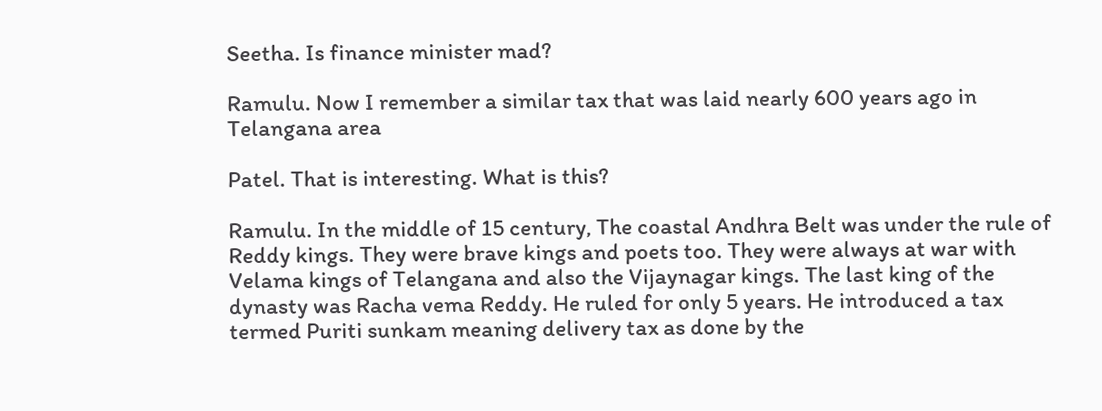Seetha. Is finance minister mad?

Ramulu. Now I remember a similar tax that was laid nearly 600 years ago in Telangana area

Patel. That is interesting. What is this?

Ramulu. In the middle of 15 century, The coastal Andhra Belt was under the rule of Reddy kings. They were brave kings and poets too. They were always at war with Velama kings of Telangana and also the Vijaynagar kings. The last king of the dynasty was Racha vema Reddy. He ruled for only 5 years. He introduced a tax termed Puriti sunkam meaning delivery tax as done by the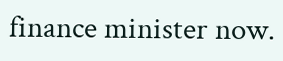finance minister now.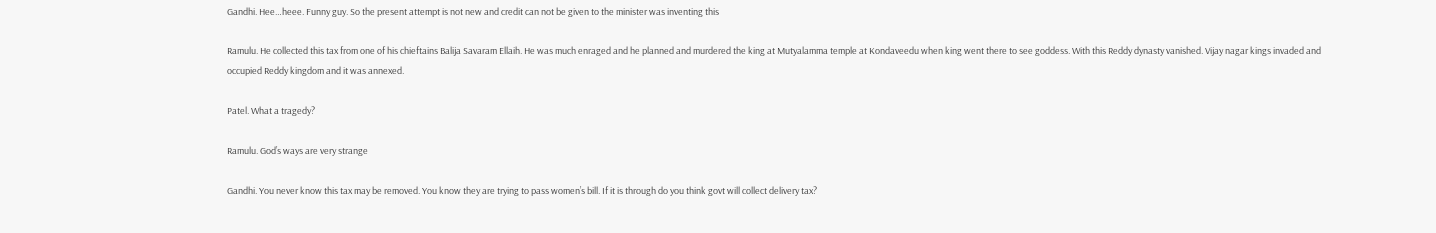Gandhi. Hee…heee. Funny guy. So the present attempt is not new and credit can not be given to the minister was inventing this

Ramulu. He collected this tax from one of his chieftains Balija Savaram Ellaih. He was much enraged and he planned and murdered the king at Mutyalamma temple at Kondaveedu when king went there to see goddess. With this Reddy dynasty vanished. Vijay nagar kings invaded and occupied Reddy kingdom and it was annexed.

Patel. What a tragedy?

Ramulu. God’s ways are very strange

Gandhi. You never know this tax may be removed. You know they are trying to pass women’s bill. If it is through do you think govt will collect delivery tax?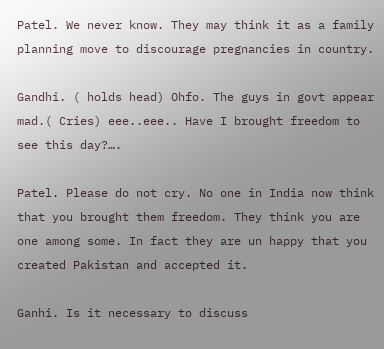Patel. We never know. They may think it as a family planning move to discourage pregnancies in country.

Gandhi. ( holds head) Ohfo. The guys in govt appear mad.( Cries) eee..eee.. Have I brought freedom to see this day?….

Patel. Please do not cry. No one in India now think that you brought them freedom. They think you are one among some. In fact they are un happy that you created Pakistan and accepted it.

Ganhi. Is it necessary to discuss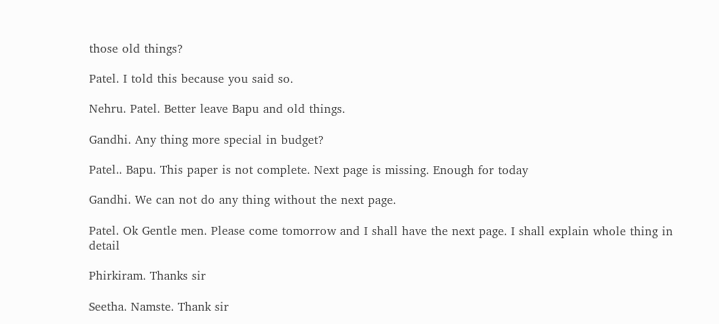those old things?

Patel. I told this because you said so.

Nehru. Patel. Better leave Bapu and old things.

Gandhi. Any thing more special in budget?

Patel.. Bapu. This paper is not complete. Next page is missing. Enough for today

Gandhi. We can not do any thing without the next page.

Patel. Ok Gentle men. Please come tomorrow and I shall have the next page. I shall explain whole thing in detail

Phirkiram. Thanks sir

Seetha. Namste. Thank sir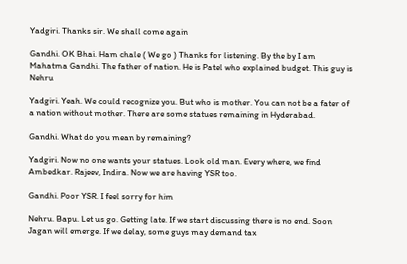Yadgiri. Thanks sir. We shall come again

Gandhi. OK Bhai. Ham chale ( We go ) Thanks for listening. By the by I am Mahatma Gandhi. The father of nation. He is Patel who explained budget. This guy is Nehru

Yadgiri. Yeah. We could recognize you. But who is mother. You can not be a fater of a nation without mother. There are some statues remaining in Hyderabad.

Gandhi. What do you mean by remaining?

Yadgiri. Now no one wants your statues. Look old man. Every where, we find Ambedkar. Rajeev, Indira. Now we are having YSR too.

Gandhi. Poor YSR. I feel sorry for him

Nehru. Bapu. Let us go. Getting late. If we start discussing there is no end. Soon Jagan will emerge. If we delay, some guys may demand tax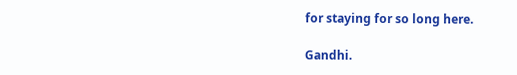for staying for so long here.

Gandhi.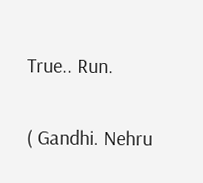True.. Run.

( Gandhi. Nehru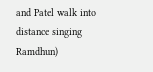and Patel walk into distance singing Ramdhun)